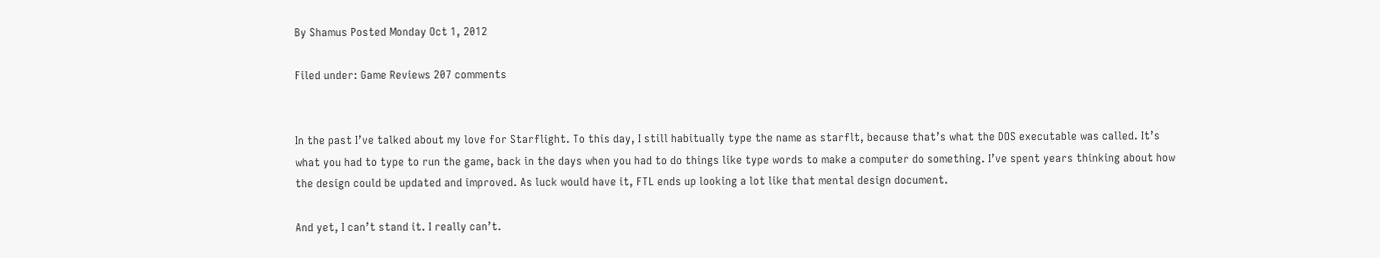By Shamus Posted Monday Oct 1, 2012

Filed under: Game Reviews 207 comments


In the past I’ve talked about my love for Starflight. To this day, I still habitually type the name as starflt, because that’s what the DOS executable was called. It’s what you had to type to run the game, back in the days when you had to do things like type words to make a computer do something. I’ve spent years thinking about how the design could be updated and improved. As luck would have it, FTL ends up looking a lot like that mental design document.

And yet, I can’t stand it. I really can’t.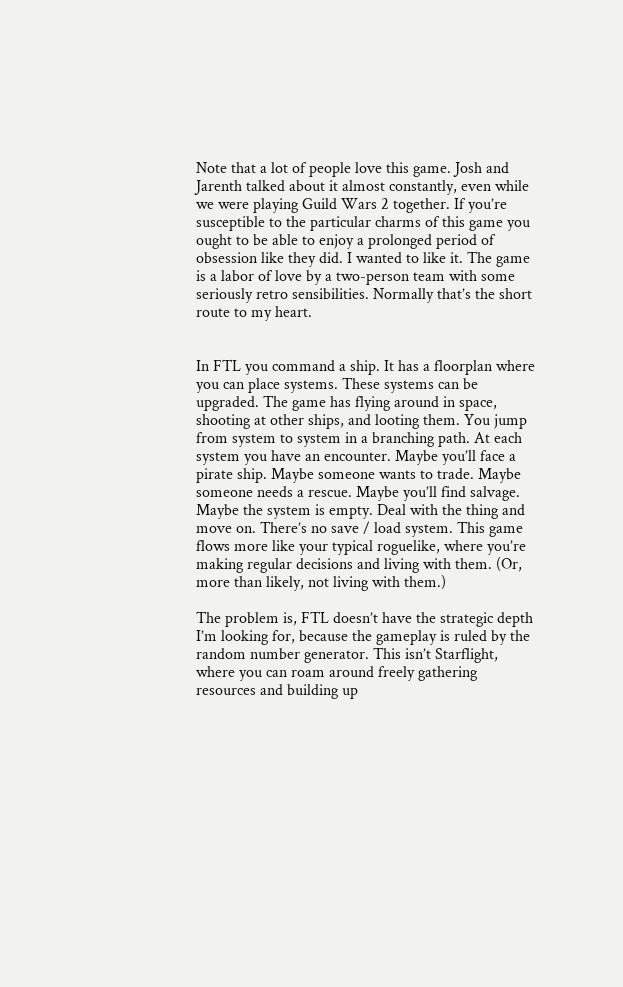Note that a lot of people love this game. Josh and Jarenth talked about it almost constantly, even while we were playing Guild Wars 2 together. If you’re susceptible to the particular charms of this game you ought to be able to enjoy a prolonged period of obsession like they did. I wanted to like it. The game is a labor of love by a two-person team with some seriously retro sensibilities. Normally that’s the short route to my heart.


In FTL you command a ship. It has a floorplan where you can place systems. These systems can be upgraded. The game has flying around in space, shooting at other ships, and looting them. You jump from system to system in a branching path. At each system you have an encounter. Maybe you’ll face a pirate ship. Maybe someone wants to trade. Maybe someone needs a rescue. Maybe you’ll find salvage. Maybe the system is empty. Deal with the thing and move on. There’s no save / load system. This game flows more like your typical roguelike, where you’re making regular decisions and living with them. (Or, more than likely, not living with them.)

The problem is, FTL doesn’t have the strategic depth I’m looking for, because the gameplay is ruled by the random number generator. This isn’t Starflight, where you can roam around freely gathering resources and building up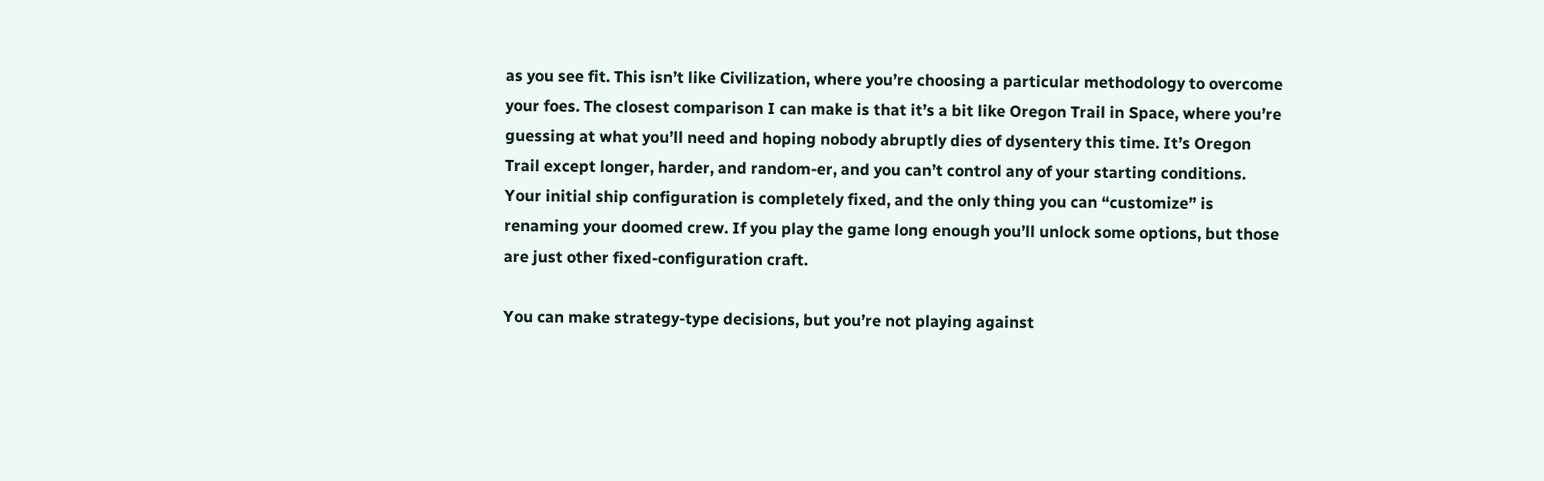as you see fit. This isn’t like Civilization, where you’re choosing a particular methodology to overcome your foes. The closest comparison I can make is that it’s a bit like Oregon Trail in Space, where you’re guessing at what you’ll need and hoping nobody abruptly dies of dysentery this time. It’s Oregon Trail except longer, harder, and random-er, and you can’t control any of your starting conditions. Your initial ship configuration is completely fixed, and the only thing you can “customize” is renaming your doomed crew. If you play the game long enough you’ll unlock some options, but those are just other fixed-configuration craft.

You can make strategy-type decisions, but you’re not playing against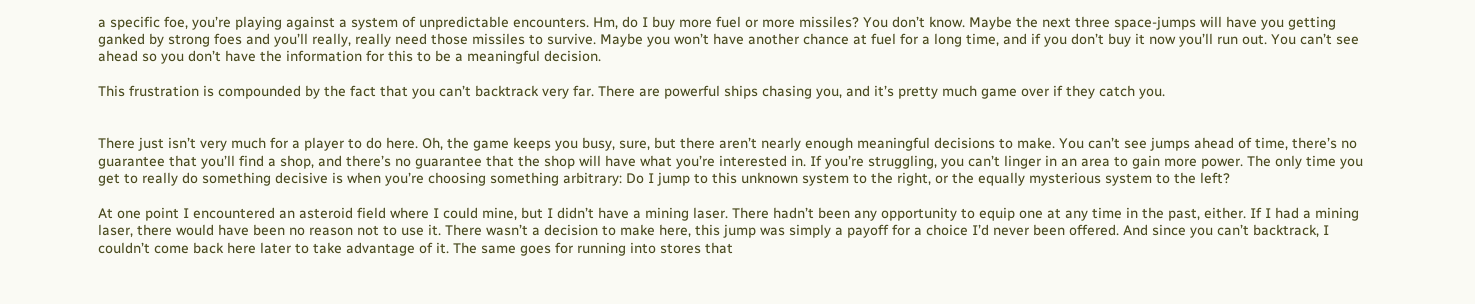a specific foe, you’re playing against a system of unpredictable encounters. Hm, do I buy more fuel or more missiles? You don’t know. Maybe the next three space-jumps will have you getting ganked by strong foes and you’ll really, really need those missiles to survive. Maybe you won’t have another chance at fuel for a long time, and if you don’t buy it now you’ll run out. You can’t see ahead so you don’t have the information for this to be a meaningful decision.

This frustration is compounded by the fact that you can’t backtrack very far. There are powerful ships chasing you, and it’s pretty much game over if they catch you.


There just isn’t very much for a player to do here. Oh, the game keeps you busy, sure, but there aren’t nearly enough meaningful decisions to make. You can’t see jumps ahead of time, there’s no guarantee that you’ll find a shop, and there’s no guarantee that the shop will have what you’re interested in. If you’re struggling, you can’t linger in an area to gain more power. The only time you get to really do something decisive is when you’re choosing something arbitrary: Do I jump to this unknown system to the right, or the equally mysterious system to the left?

At one point I encountered an asteroid field where I could mine, but I didn’t have a mining laser. There hadn’t been any opportunity to equip one at any time in the past, either. If I had a mining laser, there would have been no reason not to use it. There wasn’t a decision to make here, this jump was simply a payoff for a choice I’d never been offered. And since you can’t backtrack, I couldn’t come back here later to take advantage of it. The same goes for running into stores that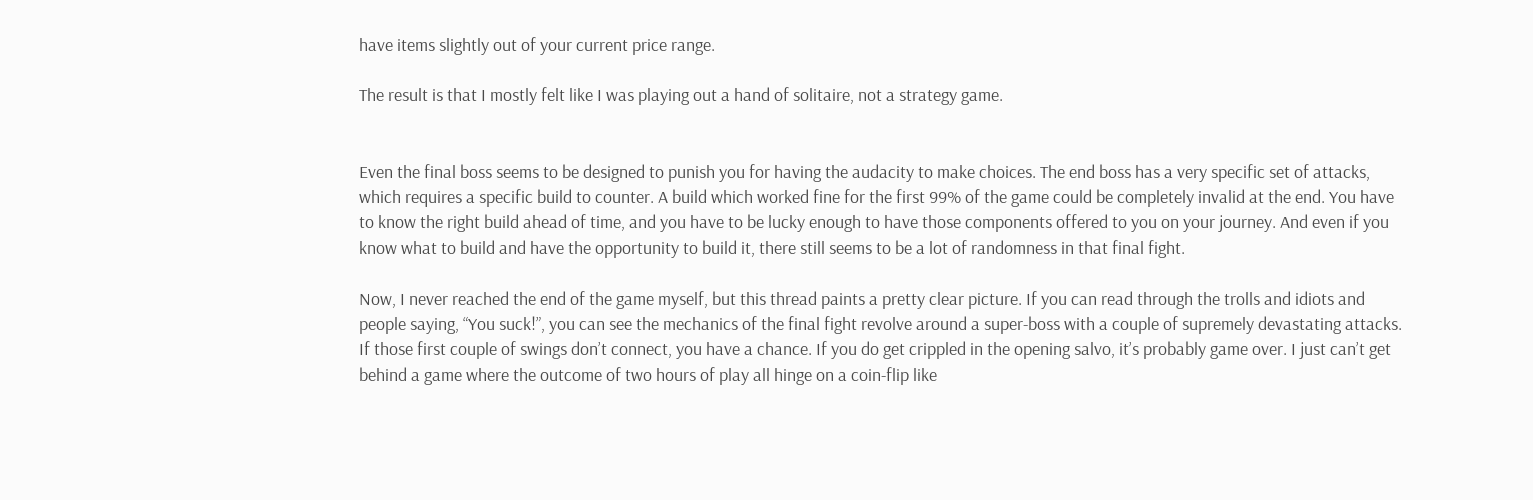have items slightly out of your current price range.

The result is that I mostly felt like I was playing out a hand of solitaire, not a strategy game.


Even the final boss seems to be designed to punish you for having the audacity to make choices. The end boss has a very specific set of attacks, which requires a specific build to counter. A build which worked fine for the first 99% of the game could be completely invalid at the end. You have to know the right build ahead of time, and you have to be lucky enough to have those components offered to you on your journey. And even if you know what to build and have the opportunity to build it, there still seems to be a lot of randomness in that final fight.

Now, I never reached the end of the game myself, but this thread paints a pretty clear picture. If you can read through the trolls and idiots and people saying, “You suck!”, you can see the mechanics of the final fight revolve around a super-boss with a couple of supremely devastating attacks. If those first couple of swings don’t connect, you have a chance. If you do get crippled in the opening salvo, it’s probably game over. I just can’t get behind a game where the outcome of two hours of play all hinge on a coin-flip like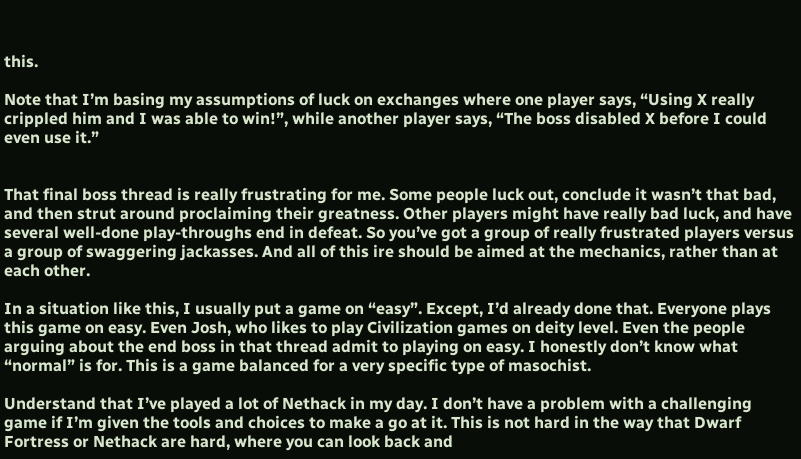this.

Note that I’m basing my assumptions of luck on exchanges where one player says, “Using X really crippled him and I was able to win!”, while another player says, “The boss disabled X before I could even use it.”


That final boss thread is really frustrating for me. Some people luck out, conclude it wasn’t that bad, and then strut around proclaiming their greatness. Other players might have really bad luck, and have several well-done play-throughs end in defeat. So you’ve got a group of really frustrated players versus a group of swaggering jackasses. And all of this ire should be aimed at the mechanics, rather than at each other.

In a situation like this, I usually put a game on “easy”. Except, I’d already done that. Everyone plays this game on easy. Even Josh, who likes to play Civilization games on deity level. Even the people arguing about the end boss in that thread admit to playing on easy. I honestly don’t know what “normal” is for. This is a game balanced for a very specific type of masochist.

Understand that I’ve played a lot of Nethack in my day. I don’t have a problem with a challenging game if I’m given the tools and choices to make a go at it. This is not hard in the way that Dwarf Fortress or Nethack are hard, where you can look back and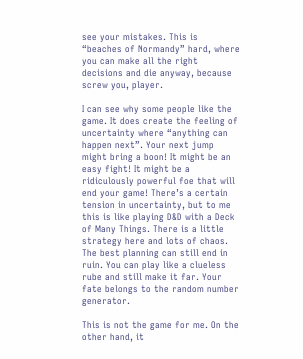see your mistakes. This is “beaches of Normandy” hard, where you can make all the right decisions and die anyway, because screw you, player.

I can see why some people like the game. It does create the feeling of uncertainty where “anything can happen next”. Your next jump might bring a boon! It might be an easy fight! It might be a ridiculously powerful foe that will end your game! There’s a certain tension in uncertainty, but to me this is like playing D&D with a Deck of Many Things. There is a little strategy here and lots of chaos. The best planning can still end in ruin. You can play like a clueless rube and still make it far. Your fate belongs to the random number generator.

This is not the game for me. On the other hand, it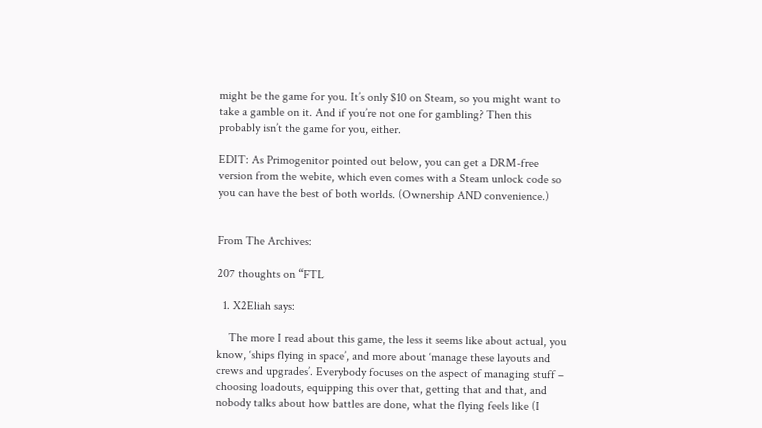might be the game for you. It’s only $10 on Steam, so you might want to take a gamble on it. And if you’re not one for gambling? Then this probably isn’t the game for you, either.

EDIT: As Primogenitor pointed out below, you can get a DRM-free version from the webite, which even comes with a Steam unlock code so you can have the best of both worlds. (Ownership AND convenience.)


From The Archives:

207 thoughts on “FTL

  1. X2Eliah says:

    The more I read about this game, the less it seems like about actual, you know, ‘ships flying in space’, and more about ‘manage these layouts and crews and upgrades’. Everybody focuses on the aspect of managing stuff – choosing loadouts, equipping this over that, getting that and that, and nobody talks about how battles are done, what the flying feels like (I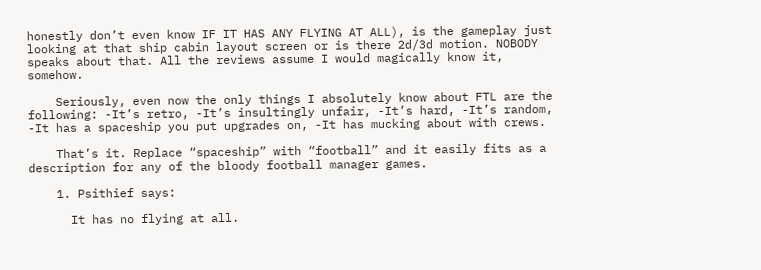honestly don’t even know IF IT HAS ANY FLYING AT ALL), is the gameplay just looking at that ship cabin layout screen or is there 2d/3d motion. NOBODY speaks about that. All the reviews assume I would magically know it, somehow.

    Seriously, even now the only things I absolutely know about FTL are the following: -It’s retro, -It’s insultingly unfair, -It’s hard, -It’s random, -It has a spaceship you put upgrades on, -It has mucking about with crews.

    That’s it. Replace “spaceship” with “football” and it easily fits as a description for any of the bloody football manager games.

    1. Psithief says:

      It has no flying at all.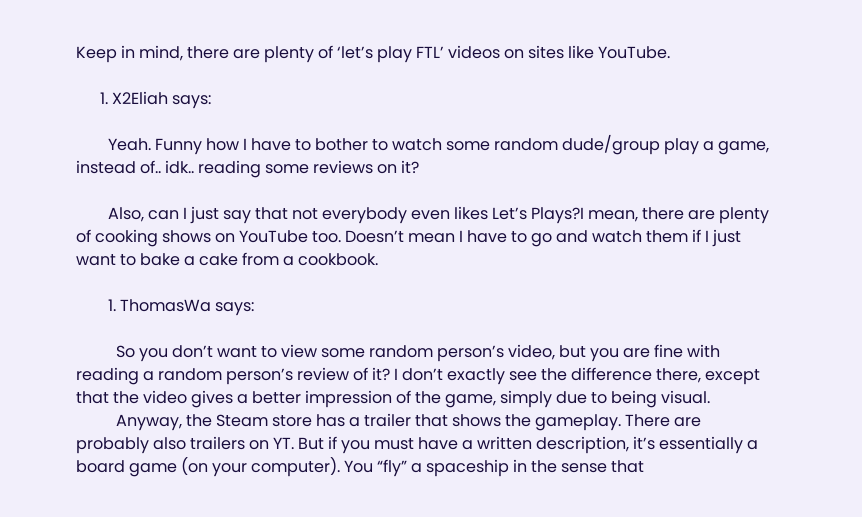Keep in mind, there are plenty of ‘let’s play FTL’ videos on sites like YouTube.

      1. X2Eliah says:

        Yeah. Funny how I have to bother to watch some random dude/group play a game, instead of.. idk.. reading some reviews on it?

        Also, can I just say that not everybody even likes Let’s Plays?I mean, there are plenty of cooking shows on YouTube too. Doesn’t mean I have to go and watch them if I just want to bake a cake from a cookbook.

        1. ThomasWa says:

          So you don’t want to view some random person’s video, but you are fine with reading a random person’s review of it? I don’t exactly see the difference there, except that the video gives a better impression of the game, simply due to being visual.
          Anyway, the Steam store has a trailer that shows the gameplay. There are probably also trailers on YT. But if you must have a written description, it’s essentially a board game (on your computer). You “fly” a spaceship in the sense that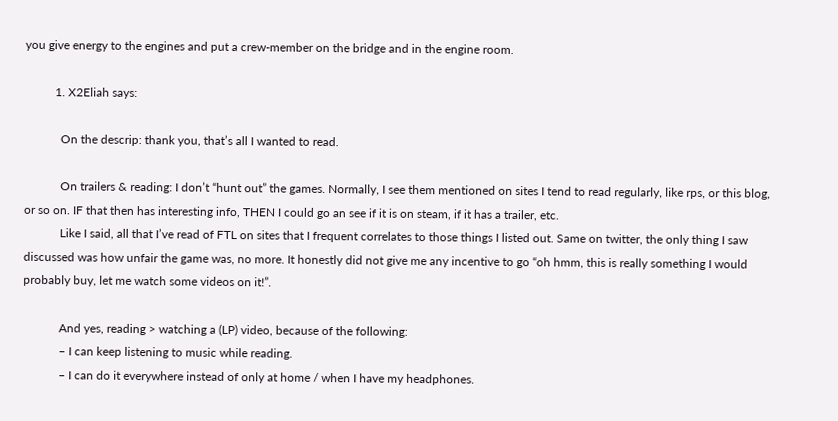you give energy to the engines and put a crew-member on the bridge and in the engine room.

          1. X2Eliah says:

            On the descrip: thank you, that’s all I wanted to read.

            On trailers & reading: I don’t “hunt out” the games. Normally, I see them mentioned on sites I tend to read regularly, like rps, or this blog, or so on. IF that then has interesting info, THEN I could go an see if it is on steam, if it has a trailer, etc.
            Like I said, all that I’ve read of FTL on sites that I frequent correlates to those things I listed out. Same on twitter, the only thing I saw discussed was how unfair the game was, no more. It honestly did not give me any incentive to go “oh hmm, this is really something I would probably buy, let me watch some videos on it!”.

            And yes, reading > watching a (LP) video, because of the following:
            – I can keep listening to music while reading.
            – I can do it everywhere instead of only at home / when I have my headphones.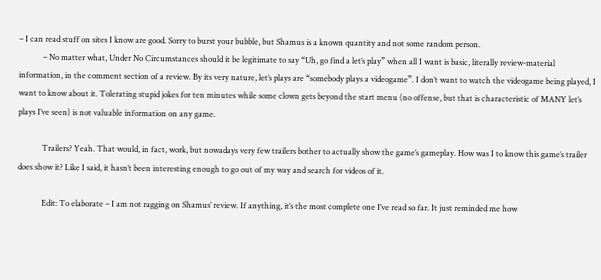– I can read stuff on sites I know are good. Sorry to burst your bubble, but Shamus is a known quantity and not some random person.
            – No matter what, Under No Circumstances should it be legitimate to say “Uh, go find a let’s play” when all I want is basic, literally review-material information, in the comment section of a review. By its very nature, let’s plays are “somebody plays a videogame”. I don’t want to watch the videogame being played, I want to know about it. Tolerating stupid jokes for ten minutes while some clown gets beyond the start menu (no offense, but that is characteristic of MANY let’s plays I’ve seen) is not valuable information on any game.

            Trailers? Yeah. That would, in fact, work, but nowadays very few trailers bother to actually show the game’s gameplay. How was I to know this game’s trailer does show it? Like I said, it hasn’t been interesting enough to go out of my way and search for videos of it.

            Edit: To elaborate – I am not ragging on Shamus’ review. If anything, it’s the most complete one I’ve read so far. It just reminded me how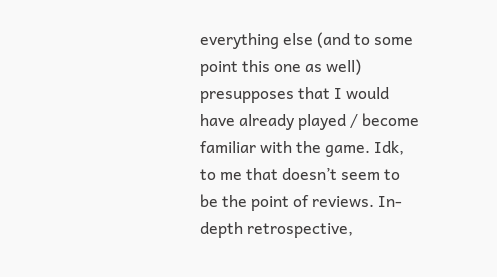everything else (and to some point this one as well) presupposes that I would have already played / become familiar with the game. Idk, to me that doesn’t seem to be the point of reviews. In-depth retrospective,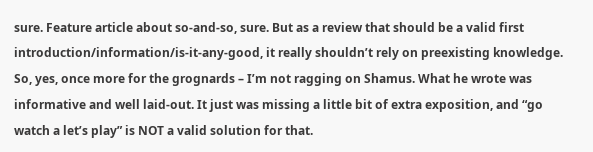sure. Feature article about so-and-so, sure. But as a review that should be a valid first introduction/information/is-it-any-good, it really shouldn’t rely on preexisting knowledge. So, yes, once more for the grognards – I’m not ragging on Shamus. What he wrote was informative and well laid-out. It just was missing a little bit of extra exposition, and “go watch a let’s play” is NOT a valid solution for that.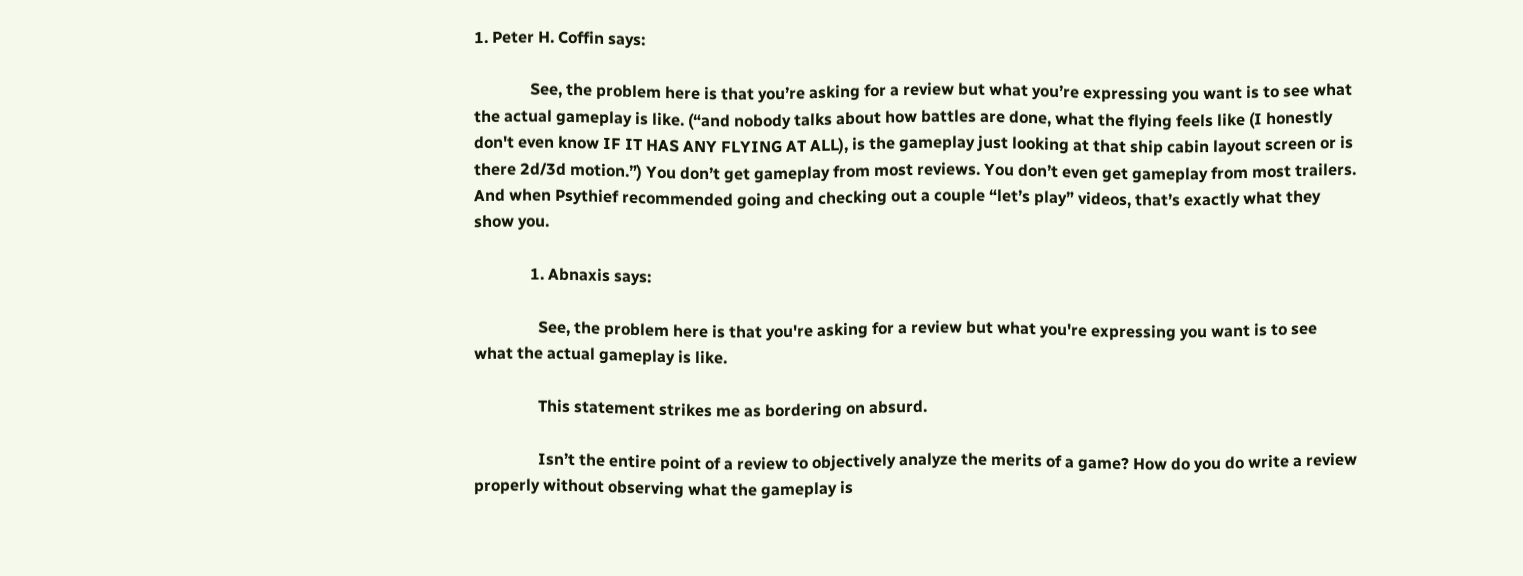1. Peter H. Coffin says:

              See, the problem here is that you’re asking for a review but what you’re expressing you want is to see what the actual gameplay is like. (“and nobody talks about how battles are done, what the flying feels like (I honestly don't even know IF IT HAS ANY FLYING AT ALL), is the gameplay just looking at that ship cabin layout screen or is there 2d/3d motion.”) You don’t get gameplay from most reviews. You don’t even get gameplay from most trailers. And when Psythief recommended going and checking out a couple “let’s play” videos, that’s exactly what they show you.

              1. Abnaxis says:

                See, the problem here is that you're asking for a review but what you're expressing you want is to see what the actual gameplay is like.

                This statement strikes me as bordering on absurd.

                Isn’t the entire point of a review to objectively analyze the merits of a game? How do you do write a review properly without observing what the gameplay is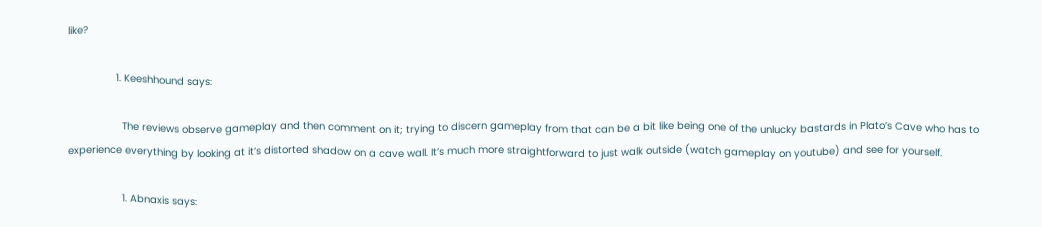like?

                1. Keeshhound says:

                  The reviews observe gameplay and then comment on it; trying to discern gameplay from that can be a bit like being one of the unlucky bastards in Plato’s Cave who has to experience everything by looking at it’s distorted shadow on a cave wall. It’s much more straightforward to just walk outside (watch gameplay on youtube) and see for yourself.

                  1. Abnaxis says: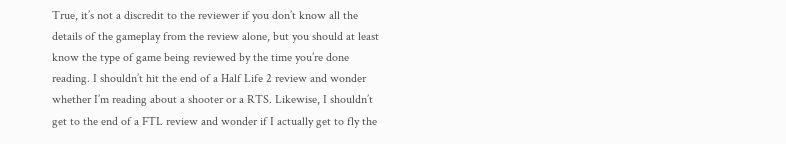True, it’s not a discredit to the reviewer if you don’t know all the details of the gameplay from the review alone, but you should at least know the type of game being reviewed by the time you’re done reading. I shouldn’t hit the end of a Half Life 2 review and wonder whether I’m reading about a shooter or a RTS. Likewise, I shouldn’t get to the end of a FTL review and wonder if I actually get to fly the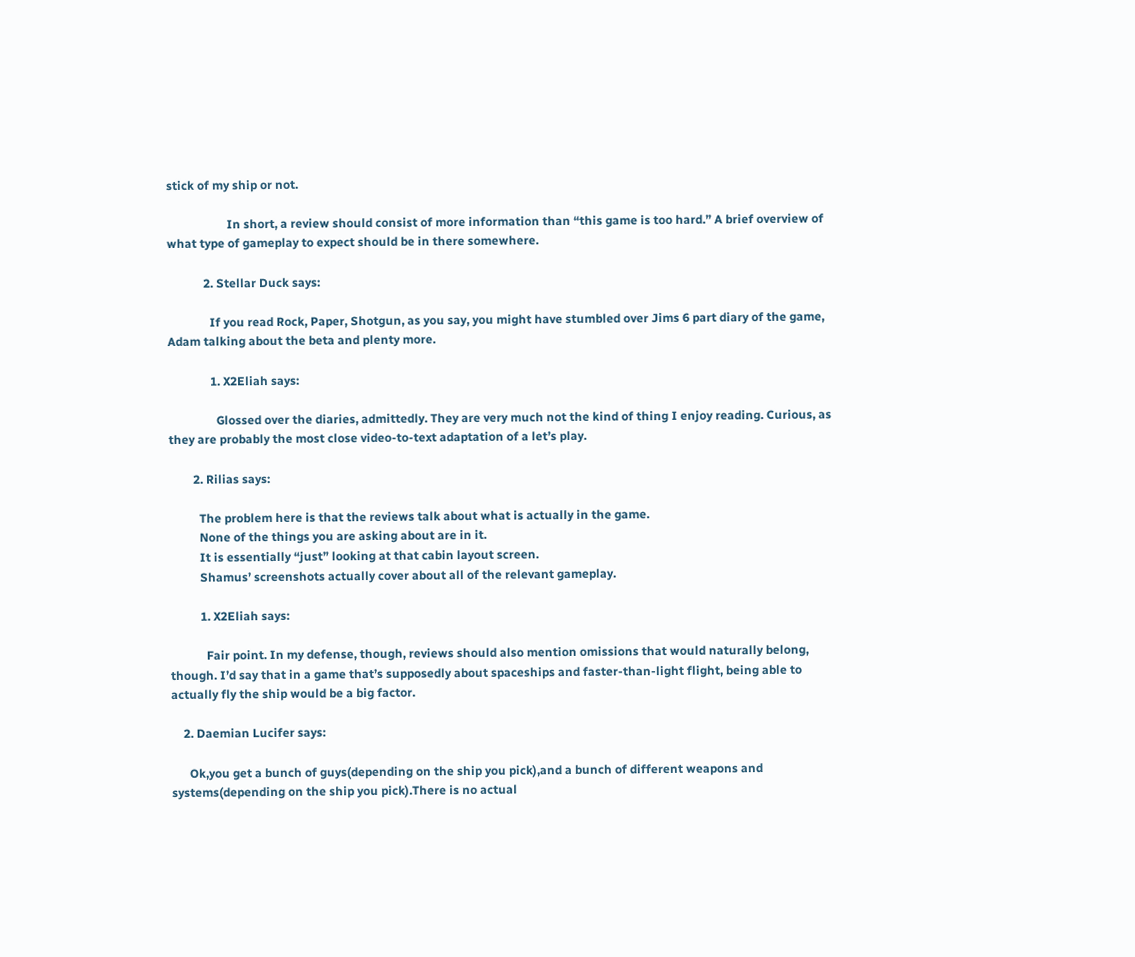stick of my ship or not.

                    In short, a review should consist of more information than “this game is too hard.” A brief overview of what type of gameplay to expect should be in there somewhere.

            2. Stellar Duck says:

              If you read Rock, Paper, Shotgun, as you say, you might have stumbled over Jims 6 part diary of the game, Adam talking about the beta and plenty more.

              1. X2Eliah says:

                Glossed over the diaries, admittedly. They are very much not the kind of thing I enjoy reading. Curious, as they are probably the most close video-to-text adaptation of a let’s play.

        2. Rilias says:

          The problem here is that the reviews talk about what is actually in the game.
          None of the things you are asking about are in it.
          It is essentially “just” looking at that cabin layout screen.
          Shamus’ screenshots actually cover about all of the relevant gameplay.

          1. X2Eliah says:

            Fair point. In my defense, though, reviews should also mention omissions that would naturally belong, though. I’d say that in a game that’s supposedly about spaceships and faster-than-light flight, being able to actually fly the ship would be a big factor.

    2. Daemian Lucifer says:

      Ok,you get a bunch of guys(depending on the ship you pick),and a bunch of different weapons and systems(depending on the ship you pick).There is no actual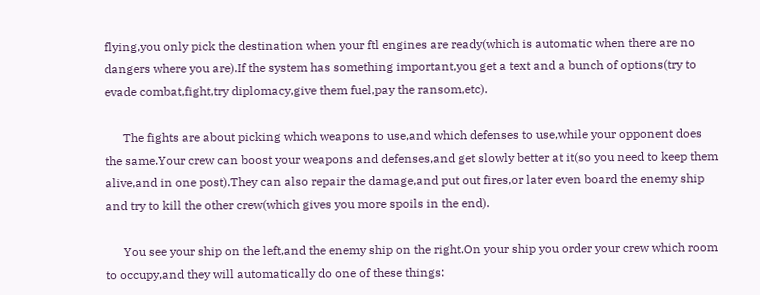flying,you only pick the destination when your ftl engines are ready(which is automatic when there are no dangers where you are).If the system has something important,you get a text and a bunch of options(try to evade combat,fight,try diplomacy,give them fuel,pay the ransom,etc).

      The fights are about picking which weapons to use,and which defenses to use,while your opponent does the same.Your crew can boost your weapons and defenses,and get slowly better at it(so you need to keep them alive,and in one post).They can also repair the damage,and put out fires,or later even board the enemy ship and try to kill the other crew(which gives you more spoils in the end).

      You see your ship on the left,and the enemy ship on the right.On your ship you order your crew which room to occupy,and they will automatically do one of these things: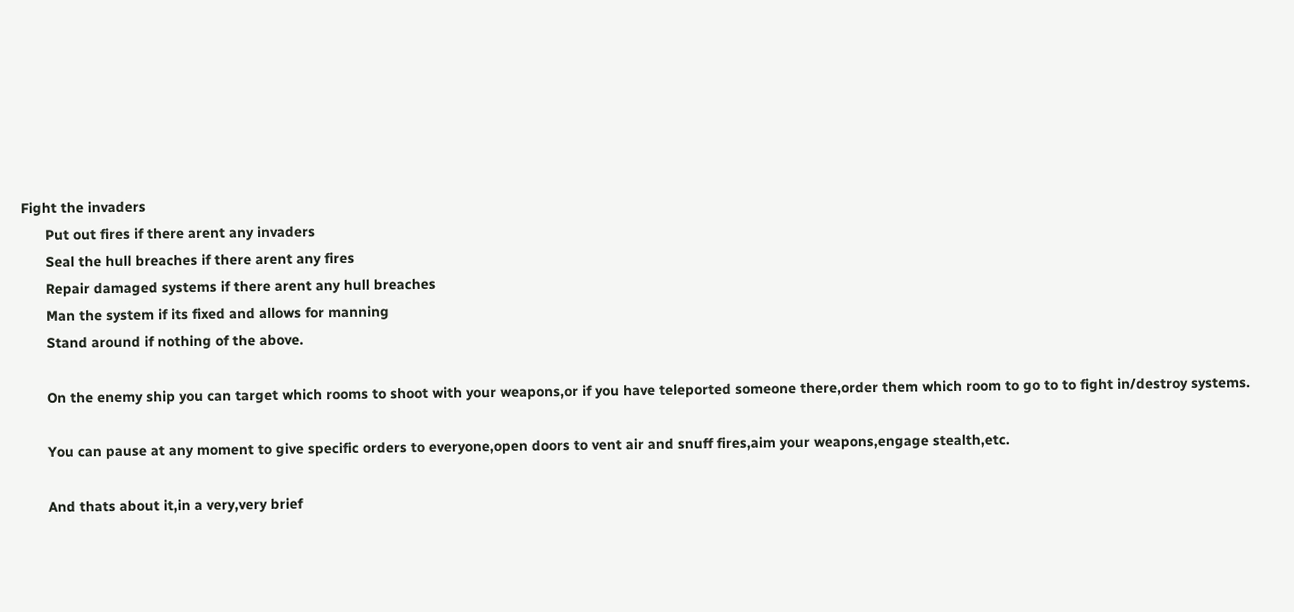Fight the invaders
      Put out fires if there arent any invaders
      Seal the hull breaches if there arent any fires
      Repair damaged systems if there arent any hull breaches
      Man the system if its fixed and allows for manning
      Stand around if nothing of the above.

      On the enemy ship you can target which rooms to shoot with your weapons,or if you have teleported someone there,order them which room to go to to fight in/destroy systems.

      You can pause at any moment to give specific orders to everyone,open doors to vent air and snuff fires,aim your weapons,engage stealth,etc.

      And thats about it,in a very,very brief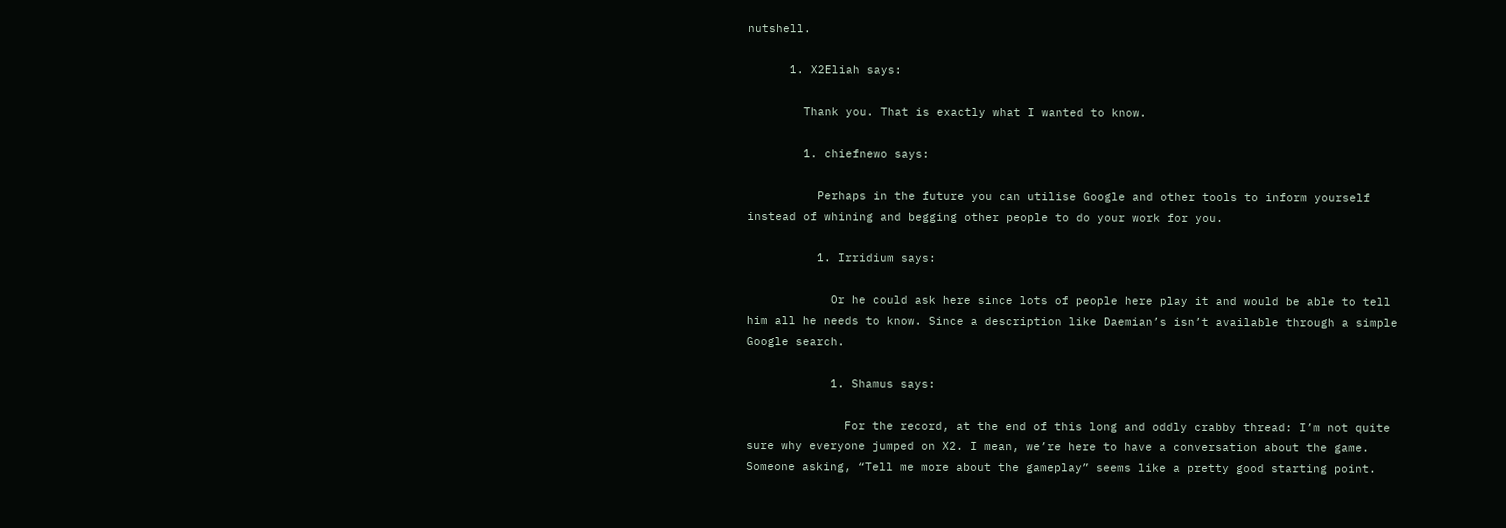nutshell.

      1. X2Eliah says:

        Thank you. That is exactly what I wanted to know.

        1. chiefnewo says:

          Perhaps in the future you can utilise Google and other tools to inform yourself instead of whining and begging other people to do your work for you.

          1. Irridium says:

            Or he could ask here since lots of people here play it and would be able to tell him all he needs to know. Since a description like Daemian’s isn’t available through a simple Google search.

            1. Shamus says:

              For the record, at the end of this long and oddly crabby thread: I’m not quite sure why everyone jumped on X2. I mean, we’re here to have a conversation about the game. Someone asking, “Tell me more about the gameplay” seems like a pretty good starting point.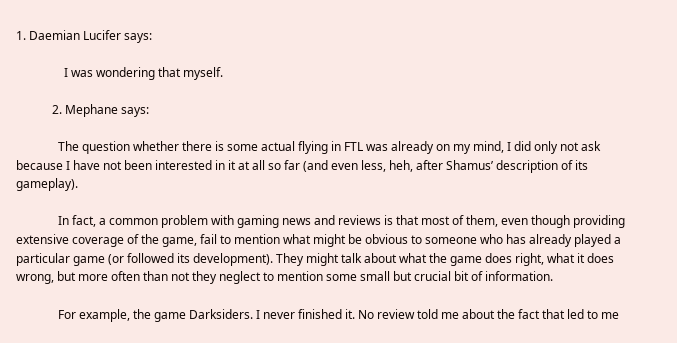1. Daemian Lucifer says:

                I was wondering that myself.

            2. Mephane says:

              The question whether there is some actual flying in FTL was already on my mind, I did only not ask because I have not been interested in it at all so far (and even less, heh, after Shamus’ description of its gameplay).

              In fact, a common problem with gaming news and reviews is that most of them, even though providing extensive coverage of the game, fail to mention what might be obvious to someone who has already played a particular game (or followed its development). They might talk about what the game does right, what it does wrong, but more often than not they neglect to mention some small but crucial bit of information.

              For example, the game Darksiders. I never finished it. No review told me about the fact that led to me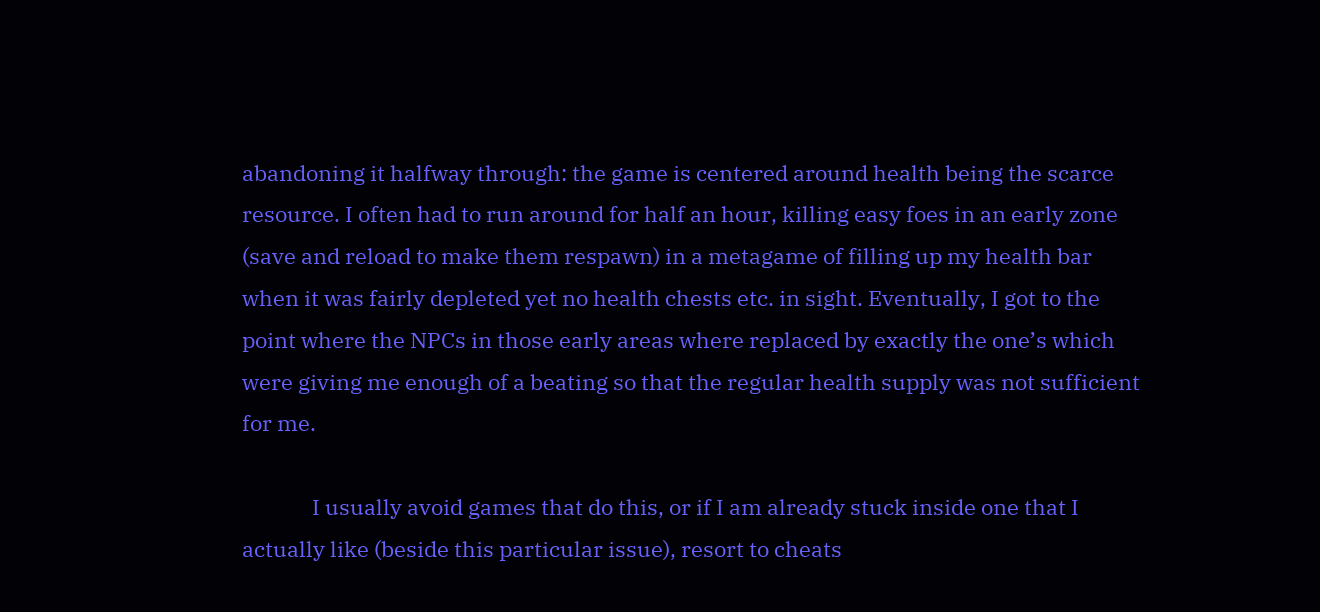abandoning it halfway through: the game is centered around health being the scarce resource. I often had to run around for half an hour, killing easy foes in an early zone (save and reload to make them respawn) in a metagame of filling up my health bar when it was fairly depleted yet no health chests etc. in sight. Eventually, I got to the point where the NPCs in those early areas where replaced by exactly the one’s which were giving me enough of a beating so that the regular health supply was not sufficient for me.

              I usually avoid games that do this, or if I am already stuck inside one that I actually like (beside this particular issue), resort to cheats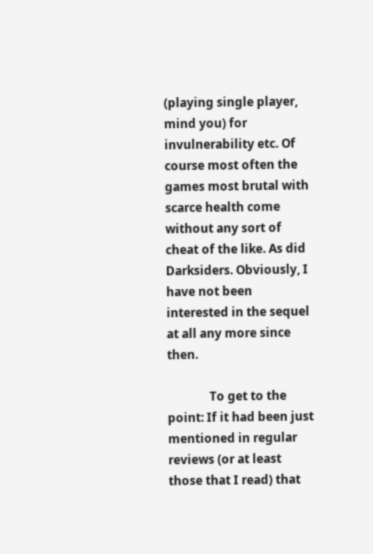(playing single player, mind you) for invulnerability etc. Of course most often the games most brutal with scarce health come without any sort of cheat of the like. As did Darksiders. Obviously, I have not been interested in the sequel at all any more since then.

              To get to the point: If it had been just mentioned in regular reviews (or at least those that I read) that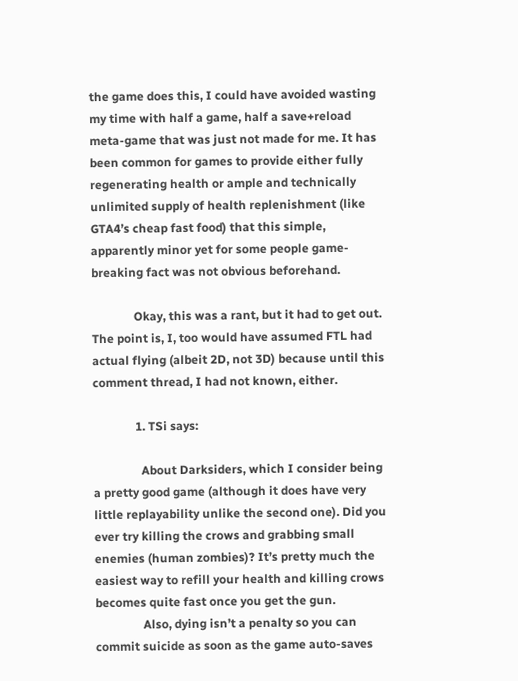the game does this, I could have avoided wasting my time with half a game, half a save+reload meta-game that was just not made for me. It has been common for games to provide either fully regenerating health or ample and technically unlimited supply of health replenishment (like GTA4’s cheap fast food) that this simple, apparently minor yet for some people game-breaking fact was not obvious beforehand.

              Okay, this was a rant, but it had to get out. The point is, I, too would have assumed FTL had actual flying (albeit 2D, not 3D) because until this comment thread, I had not known, either.

              1. TSi says:

                About Darksiders, which I consider being a pretty good game (although it does have very little replayability unlike the second one). Did you ever try killing the crows and grabbing small enemies (human zombies)? It’s pretty much the easiest way to refill your health and killing crows becomes quite fast once you get the gun.
                Also, dying isn’t a penalty so you can commit suicide as soon as the game auto-saves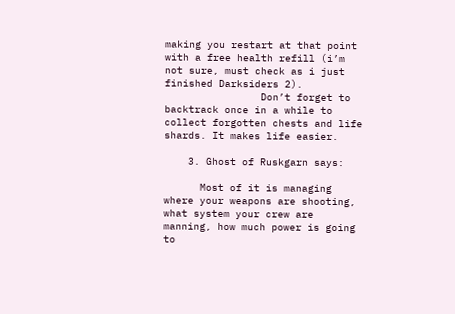making you restart at that point with a free health refill (i’m not sure, must check as i just finished Darksiders 2).
                Don’t forget to backtrack once in a while to collect forgotten chests and life shards. It makes life easier.

    3. Ghost of Ruskgarn says:

      Most of it is managing where your weapons are shooting, what system your crew are manning, how much power is going to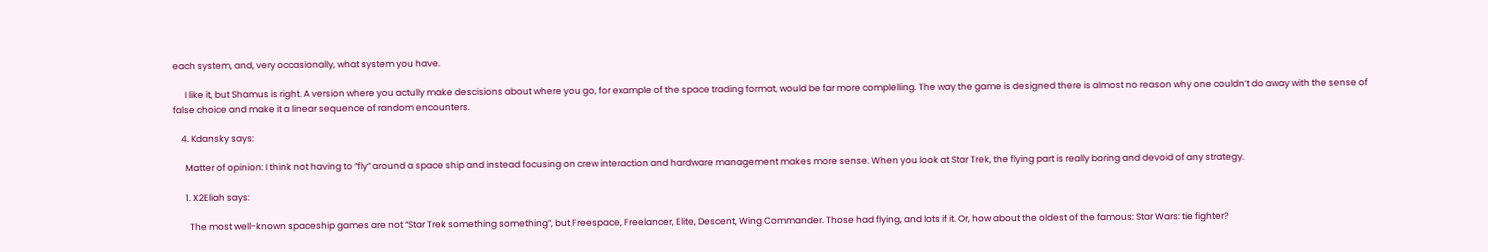each system, and, very occasionally, what system you have.

      I like it, but Shamus is right. A version where you actully make descisions about where you go, for example of the space trading format, would be far more complelling. The way the game is designed there is almost no reason why one couldn’t do away with the sense of false choice and make it a linear sequence of random encounters.

    4. Kdansky says:

      Matter of opinion: I think not having to “fly” around a space ship and instead focusing on crew interaction and hardware management makes more sense. When you look at Star Trek, the flying part is really boring and devoid of any strategy.

      1. X2Eliah says:

        The most well-known spaceship games are not “Star Trek something something”, but Freespace, Freelancer, Elite, Descent, Wing Commander. Those had flying, and lots if it. Or, how about the oldest of the famous: Star Wars: tie fighter?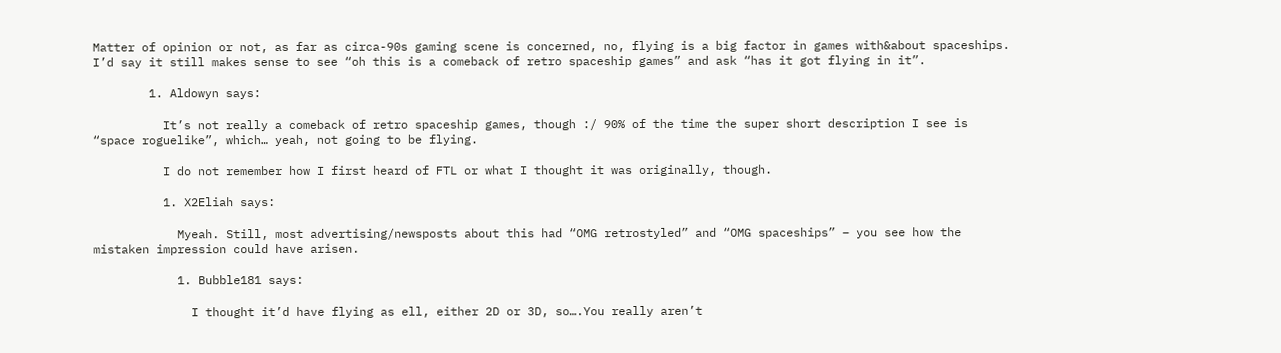Matter of opinion or not, as far as circa-90s gaming scene is concerned, no, flying is a big factor in games with&about spaceships. I’d say it still makes sense to see “oh this is a comeback of retro spaceship games” and ask “has it got flying in it”.

        1. Aldowyn says:

          It’s not really a comeback of retro spaceship games, though :/ 90% of the time the super short description I see is “space roguelike”, which… yeah, not going to be flying.

          I do not remember how I first heard of FTL or what I thought it was originally, though.

          1. X2Eliah says:

            Myeah. Still, most advertising/newsposts about this had “OMG retrostyled” and “OMG spaceships” – you see how the mistaken impression could have arisen.

            1. Bubble181 says:

              I thought it’d have flying as ell, either 2D or 3D, so….You really aren’t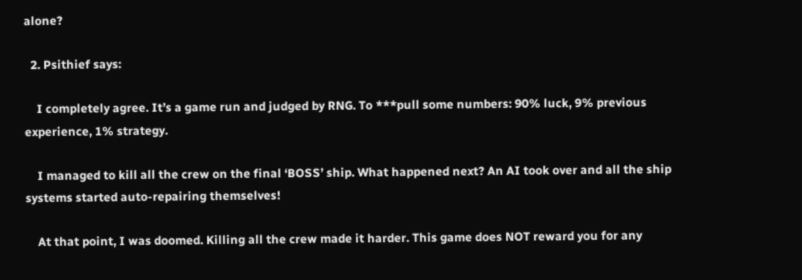alone?

  2. Psithief says:

    I completely agree. It’s a game run and judged by RNG. To ***pull some numbers: 90% luck, 9% previous experience, 1% strategy.

    I managed to kill all the crew on the final ‘BOSS’ ship. What happened next? An AI took over and all the ship systems started auto-repairing themselves!

    At that point, I was doomed. Killing all the crew made it harder. This game does NOT reward you for any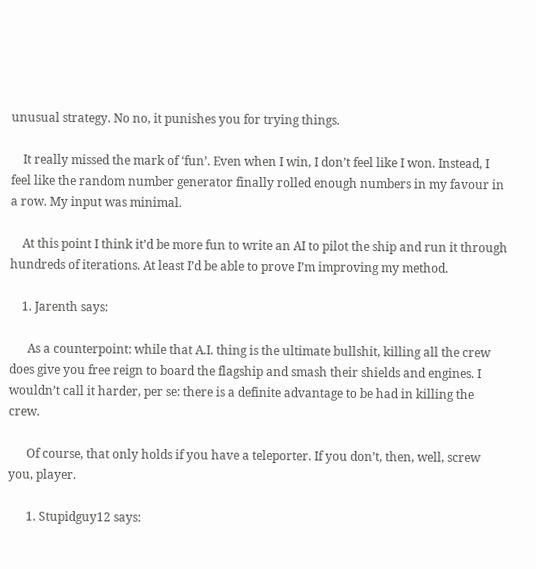unusual strategy. No no, it punishes you for trying things.

    It really missed the mark of ‘fun’. Even when I win, I don’t feel like I won. Instead, I feel like the random number generator finally rolled enough numbers in my favour in a row. My input was minimal.

    At this point I think it’d be more fun to write an AI to pilot the ship and run it through hundreds of iterations. At least I’d be able to prove I’m improving my method.

    1. Jarenth says:

      As a counterpoint: while that A.I. thing is the ultimate bullshit, killing all the crew does give you free reign to board the flagship and smash their shields and engines. I wouldn’t call it harder, per se: there is a definite advantage to be had in killing the crew.

      Of course, that only holds if you have a teleporter. If you don’t, then, well, screw you, player.

      1. Stupidguy12 says: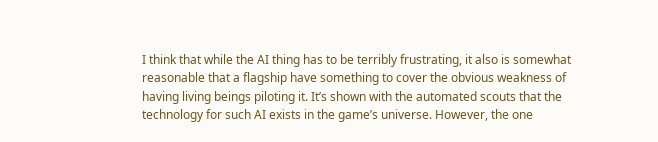I think that while the AI thing has to be terribly frustrating, it also is somewhat reasonable that a flagship have something to cover the obvious weakness of having living beings piloting it. It’s shown with the automated scouts that the technology for such AI exists in the game’s universe. However, the one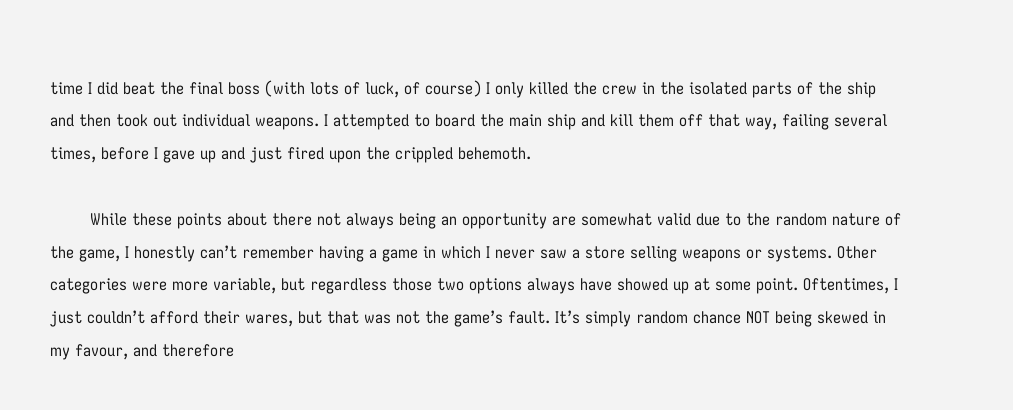time I did beat the final boss (with lots of luck, of course) I only killed the crew in the isolated parts of the ship and then took out individual weapons. I attempted to board the main ship and kill them off that way, failing several times, before I gave up and just fired upon the crippled behemoth.

        While these points about there not always being an opportunity are somewhat valid due to the random nature of the game, I honestly can’t remember having a game in which I never saw a store selling weapons or systems. Other categories were more variable, but regardless those two options always have showed up at some point. Oftentimes, I just couldn’t afford their wares, but that was not the game’s fault. It’s simply random chance NOT being skewed in my favour, and therefore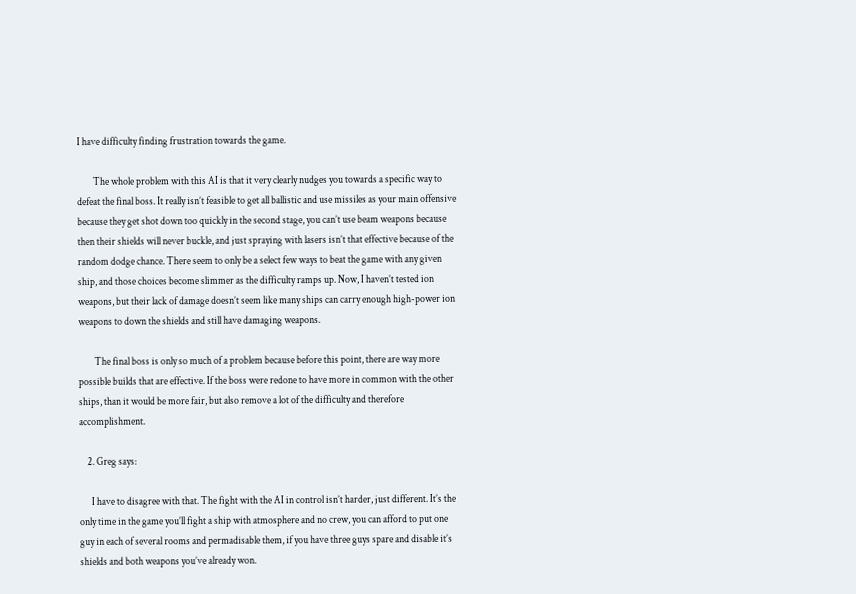I have difficulty finding frustration towards the game.

        The whole problem with this AI is that it very clearly nudges you towards a specific way to defeat the final boss. It really isn’t feasible to get all ballistic and use missiles as your main offensive because they get shot down too quickly in the second stage, you can’t use beam weapons because then their shields will never buckle, and just spraying with lasers isn’t that effective because of the random dodge chance. There seem to only be a select few ways to beat the game with any given ship, and those choices become slimmer as the difficulty ramps up. Now, I haven’t tested ion weapons, but their lack of damage doesn’t seem like many ships can carry enough high-power ion weapons to down the shields and still have damaging weapons.

        The final boss is only so much of a problem because before this point, there are way more possible builds that are effective. If the boss were redone to have more in common with the other ships, than it would be more fair, but also remove a lot of the difficulty and therefore accomplishment.

    2. Greg says:

      I have to disagree with that. The fight with the AI in control isn’t harder, just different. It’s the only time in the game you’ll fight a ship with atmosphere and no crew, you can afford to put one guy in each of several rooms and permadisable them, if you have three guys spare and disable it’s shields and both weapons you’ve already won.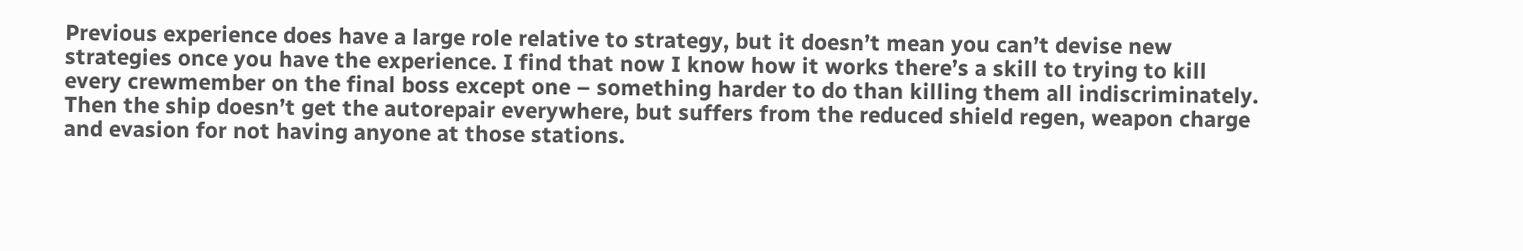Previous experience does have a large role relative to strategy, but it doesn’t mean you can’t devise new strategies once you have the experience. I find that now I know how it works there’s a skill to trying to kill every crewmember on the final boss except one – something harder to do than killing them all indiscriminately. Then the ship doesn’t get the autorepair everywhere, but suffers from the reduced shield regen, weapon charge and evasion for not having anyone at those stations.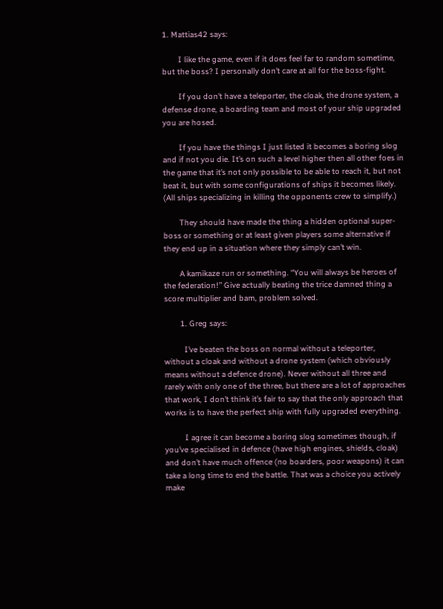1. Mattias42 says:

        I like the game, even if it does feel far to random sometime, but the boss? I personally don’t care at all for the boss-fight.

        If you don’t have a teleporter, the cloak, the drone system, a defense drone, a boarding team and most of your ship upgraded you are hosed.

        If you have the things I just listed it becomes a boring slog and if not you die. It’s on such a level higher then all other foes in the game that it’s not only possible to be able to reach it, but not beat it, but with some configurations of ships it becomes likely. (All ships specializing in killing the opponents crew to simplify.)

        They should have made the thing a hidden optional super-boss or something or at least given players some alternative if they end up in a situation where they simply can’t win.

        A kamikaze run or something. “You will always be heroes of the federation!” Give actually beating the trice damned thing a score multiplier and bam, problem solved.

        1. Greg says:

          I’ve beaten the boss on normal without a teleporter, without a cloak and without a drone system (which obviously means without a defence drone). Never without all three and rarely with only one of the three, but there are a lot of approaches that work, I don’t think it’s fair to say that the only approach that works is to have the perfect ship with fully upgraded everything.

          I agree it can become a boring slog sometimes though, if you’ve specialised in defence (have high engines, shields, cloak) and don’t have much offence (no boarders, poor weapons) it can take a long time to end the battle. That was a choice you actively make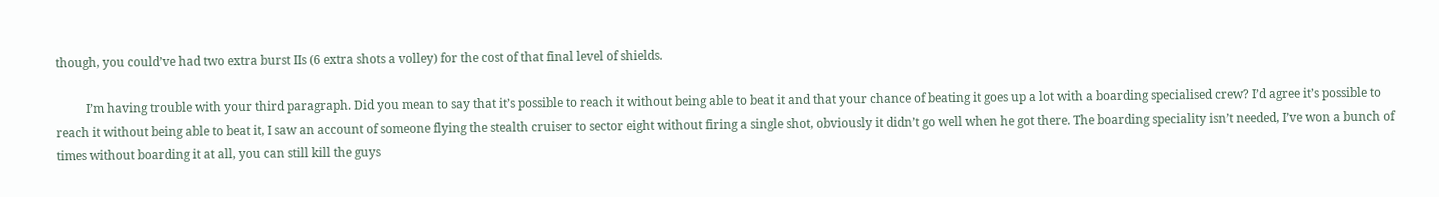though, you could’ve had two extra burst IIs (6 extra shots a volley) for the cost of that final level of shields.

          I’m having trouble with your third paragraph. Did you mean to say that it’s possible to reach it without being able to beat it and that your chance of beating it goes up a lot with a boarding specialised crew? I’d agree it’s possible to reach it without being able to beat it, I saw an account of someone flying the stealth cruiser to sector eight without firing a single shot, obviously it didn’t go well when he got there. The boarding speciality isn’t needed, I’ve won a bunch of times without boarding it at all, you can still kill the guys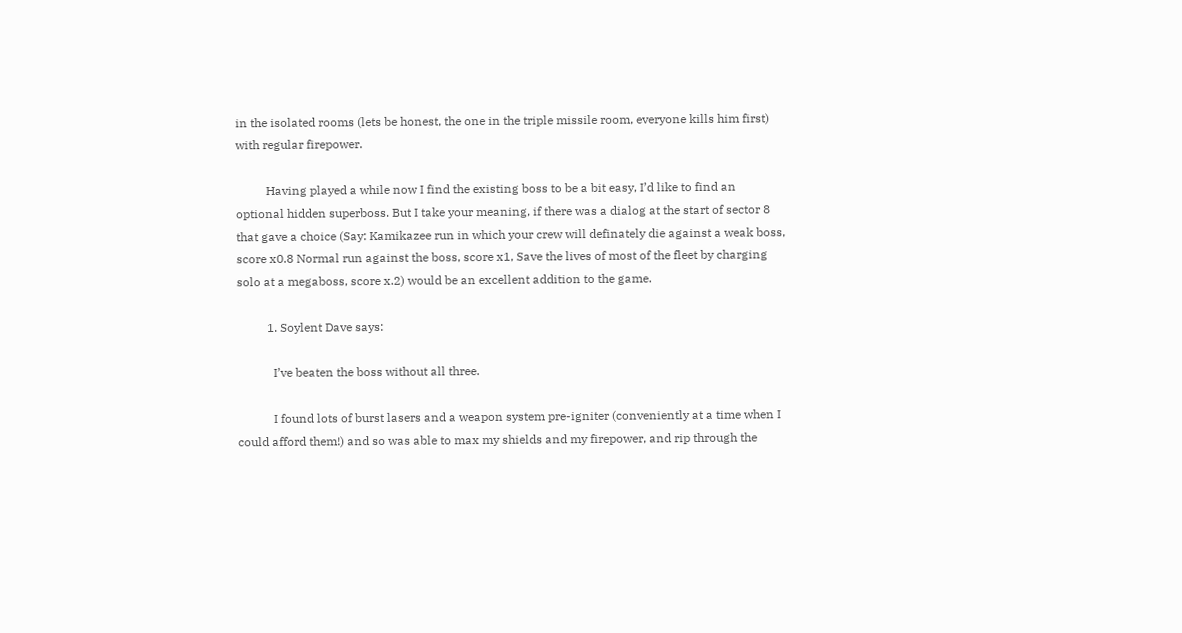in the isolated rooms (lets be honest, the one in the triple missile room, everyone kills him first) with regular firepower.

          Having played a while now I find the existing boss to be a bit easy, I’d like to find an optional hidden superboss. But I take your meaning, if there was a dialog at the start of sector 8 that gave a choice (Say: Kamikazee run in which your crew will definately die against a weak boss, score x0.8 Normal run against the boss, score x1, Save the lives of most of the fleet by charging solo at a megaboss, score x.2) would be an excellent addition to the game.

          1. Soylent Dave says:

            I’ve beaten the boss without all three.

            I found lots of burst lasers and a weapon system pre-igniter (conveniently at a time when I could afford them!) and so was able to max my shields and my firepower, and rip through the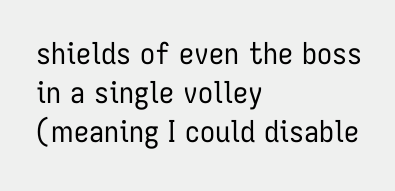shields of even the boss in a single volley (meaning I could disable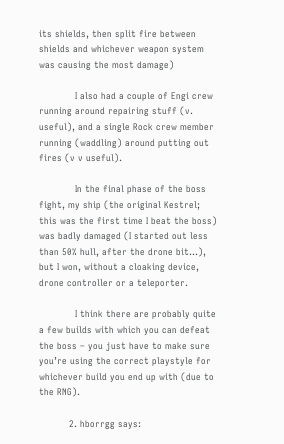its shields, then split fire between shields and whichever weapon system was causing the most damage)

            I also had a couple of Engi crew running around repairing stuff (v. useful), and a single Rock crew member running (waddling) around putting out fires (v v useful).

            In the final phase of the boss fight, my ship (the original Kestrel; this was the first time I beat the boss) was badly damaged (I started out less than 50% hull, after the drone bit…), but I won, without a cloaking device, drone controller or a teleporter.

            I think there are probably quite a few builds with which you can defeat the boss – you just have to make sure you’re using the correct playstyle for whichever build you end up with (due to the RNG).

          2. hborrgg says: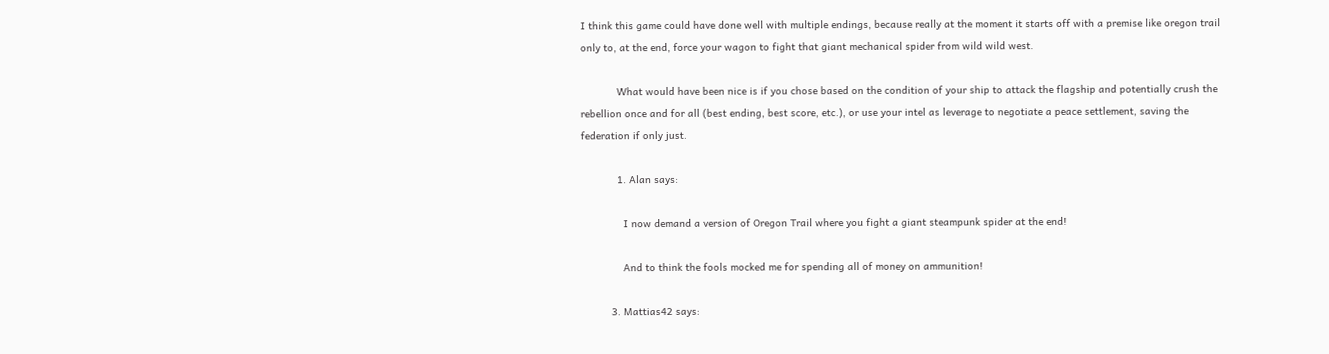I think this game could have done well with multiple endings, because really at the moment it starts off with a premise like oregon trail only to, at the end, force your wagon to fight that giant mechanical spider from wild wild west.

            What would have been nice is if you chose based on the condition of your ship to attack the flagship and potentially crush the rebellion once and for all (best ending, best score, etc.), or use your intel as leverage to negotiate a peace settlement, saving the federation if only just.

            1. Alan says:

              I now demand a version of Oregon Trail where you fight a giant steampunk spider at the end!

              And to think the fools mocked me for spending all of money on ammunition!

          3. Mattias42 says: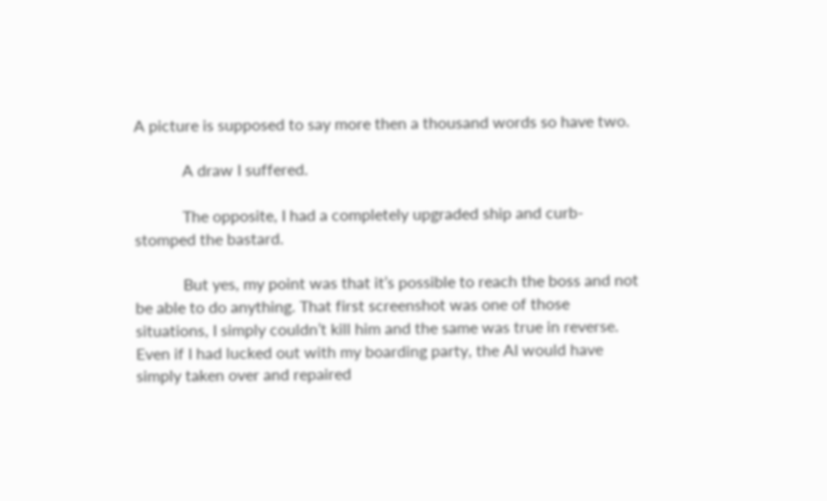A picture is supposed to say more then a thousand words so have two.

            A draw I suffered.

            The opposite, I had a completely upgraded ship and curb-stomped the bastard.

            But yes, my point was that it’s possible to reach the boss and not be able to do anything. That first screenshot was one of those situations, I simply couldn’t kill him and the same was true in reverse. Even if I had lucked out with my boarding party, the AI would have simply taken over and repaired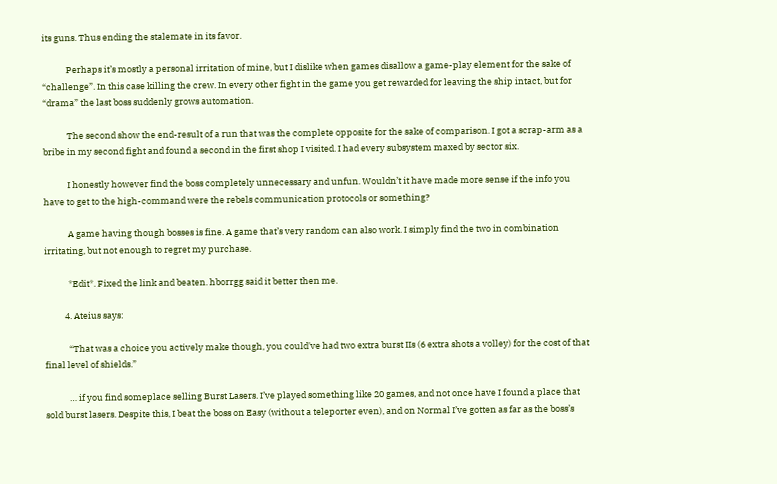its guns. Thus ending the stalemate in its favor.

            Perhaps it’s mostly a personal irritation of mine, but I dislike when games disallow a game-play element for the sake of “challenge”. In this case killing the crew. In every other fight in the game you get rewarded for leaving the ship intact, but for “drama” the last boss suddenly grows automation.

            The second show the end-result of a run that was the complete opposite for the sake of comparison. I got a scrap-arm as a bribe in my second fight and found a second in the first shop I visited. I had every subsystem maxed by sector six.

            I honestly however find the boss completely unnecessary and unfun. Wouldn’t it have made more sense if the info you have to get to the high-command were the rebels communication protocols or something?

            A game having though bosses is fine. A game that’s very random can also work. I simply find the two in combination irritating, but not enough to regret my purchase.

            *Edit*. Fixed the link and beaten. hborrgg said it better then me.

          4. Ateius says:

            “That was a choice you actively make though, you could've had two extra burst IIs (6 extra shots a volley) for the cost of that final level of shields.”

            … if you find someplace selling Burst Lasers. I’ve played something like 20 games, and not once have I found a place that sold burst lasers. Despite this, I beat the boss on Easy (without a teleporter even), and on Normal I’ve gotten as far as the boss’s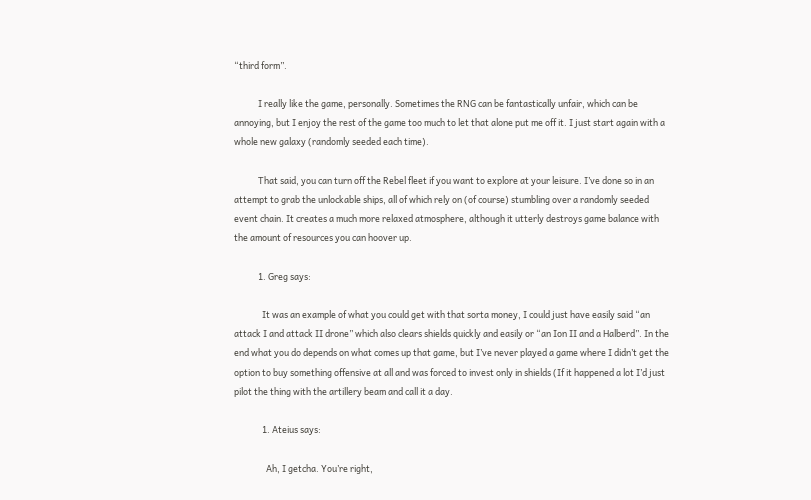“third form”.

            I really like the game, personally. Sometimes the RNG can be fantastically unfair, which can be annoying, but I enjoy the rest of the game too much to let that alone put me off it. I just start again with a whole new galaxy (randomly seeded each time).

            That said, you can turn off the Rebel fleet if you want to explore at your leisure. I’ve done so in an attempt to grab the unlockable ships, all of which rely on (of course) stumbling over a randomly seeded event chain. It creates a much more relaxed atmosphere, although it utterly destroys game balance with the amount of resources you can hoover up.

            1. Greg says:

              It was an example of what you could get with that sorta money, I could just have easily said “an attack I and attack II drone” which also clears shields quickly and easily or “an Ion II and a Halberd”. In the end what you do depends on what comes up that game, but I’ve never played a game where I didn’t get the option to buy something offensive at all and was forced to invest only in shields (If it happened a lot I’d just pilot the thing with the artillery beam and call it a day.

              1. Ateius says:

                Ah, I getcha. You’re right,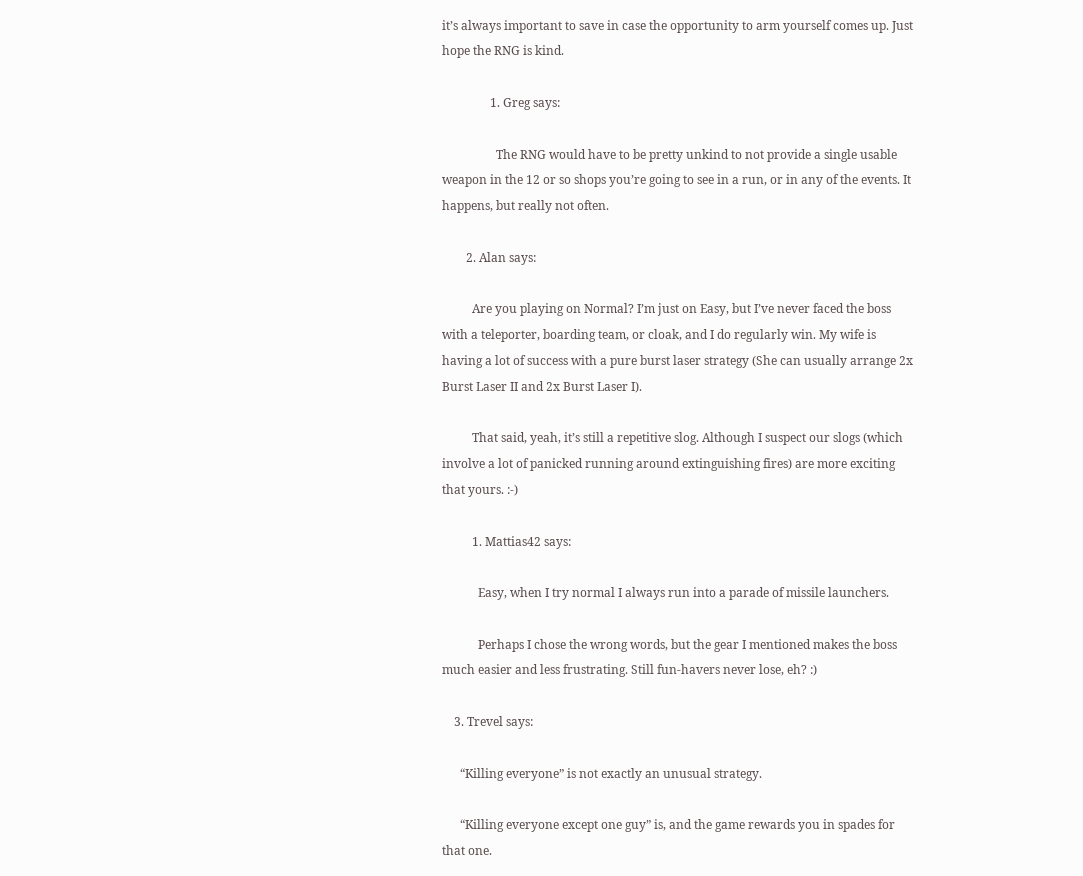it’s always important to save in case the opportunity to arm yourself comes up. Just hope the RNG is kind.

                1. Greg says:

                  The RNG would have to be pretty unkind to not provide a single usable weapon in the 12 or so shops you’re going to see in a run, or in any of the events. It happens, but really not often.

        2. Alan says:

          Are you playing on Normal? I’m just on Easy, but I’ve never faced the boss with a teleporter, boarding team, or cloak, and I do regularly win. My wife is having a lot of success with a pure burst laser strategy (She can usually arrange 2x Burst Laser II and 2x Burst Laser I).

          That said, yeah, it’s still a repetitive slog. Although I suspect our slogs (which involve a lot of panicked running around extinguishing fires) are more exciting that yours. :-)

          1. Mattias42 says:

            Easy, when I try normal I always run into a parade of missile launchers.

            Perhaps I chose the wrong words, but the gear I mentioned makes the boss much easier and less frustrating. Still fun-havers never lose, eh? :)

    3. Trevel says:

      “Killing everyone” is not exactly an unusual strategy.

      “Killing everyone except one guy” is, and the game rewards you in spades for that one.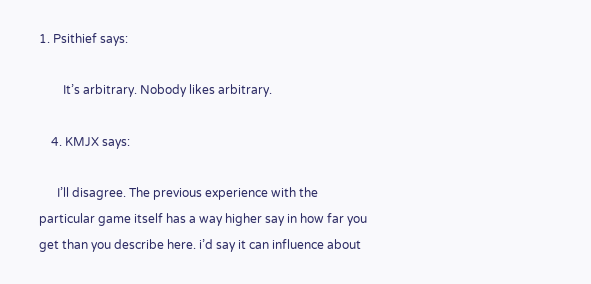1. Psithief says:

        It’s arbitrary. Nobody likes arbitrary.

    4. KMJX says:

      I’ll disagree. The previous experience with the particular game itself has a way higher say in how far you get than you describe here. i’d say it can influence about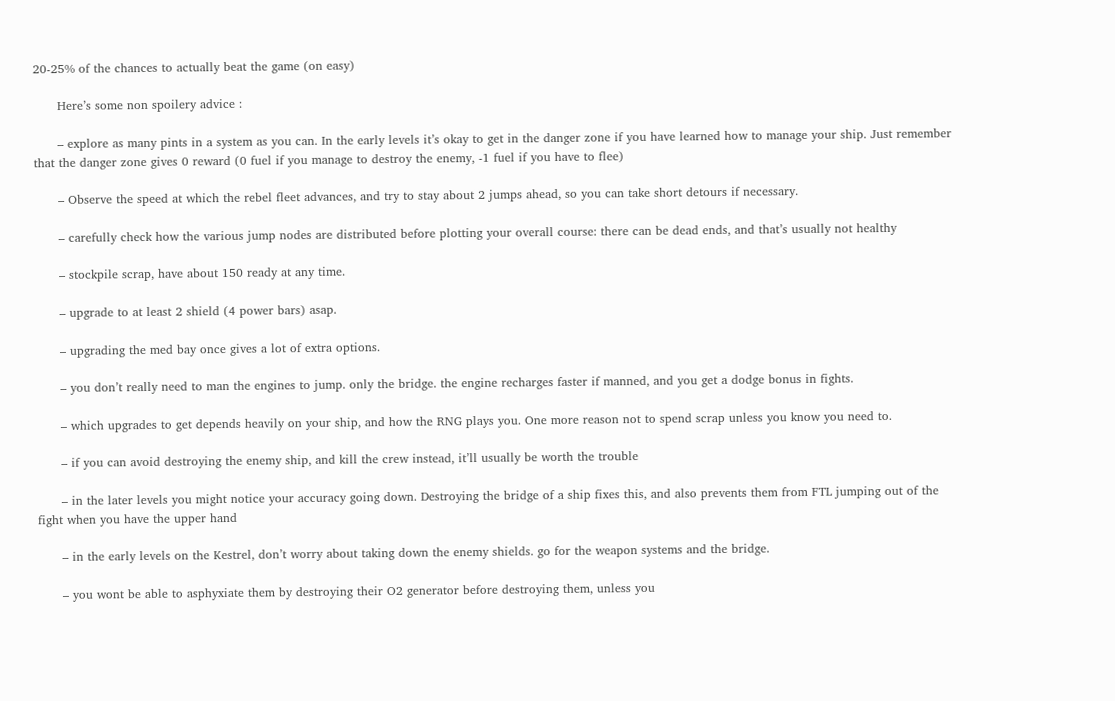20-25% of the chances to actually beat the game (on easy)

      Here’s some non spoilery advice :

      – explore as many pints in a system as you can. In the early levels it’s okay to get in the danger zone if you have learned how to manage your ship. Just remember that the danger zone gives 0 reward (0 fuel if you manage to destroy the enemy, -1 fuel if you have to flee)

      – Observe the speed at which the rebel fleet advances, and try to stay about 2 jumps ahead, so you can take short detours if necessary.

      – carefully check how the various jump nodes are distributed before plotting your overall course: there can be dead ends, and that’s usually not healthy

      – stockpile scrap, have about 150 ready at any time.

      – upgrade to at least 2 shield (4 power bars) asap.

      – upgrading the med bay once gives a lot of extra options.

      – you don’t really need to man the engines to jump. only the bridge. the engine recharges faster if manned, and you get a dodge bonus in fights.

      – which upgrades to get depends heavily on your ship, and how the RNG plays you. One more reason not to spend scrap unless you know you need to.

      – if you can avoid destroying the enemy ship, and kill the crew instead, it’ll usually be worth the trouble

      – in the later levels you might notice your accuracy going down. Destroying the bridge of a ship fixes this, and also prevents them from FTL jumping out of the fight when you have the upper hand

      – in the early levels on the Kestrel, don’t worry about taking down the enemy shields. go for the weapon systems and the bridge.

      – you wont be able to asphyxiate them by destroying their O2 generator before destroying them, unless you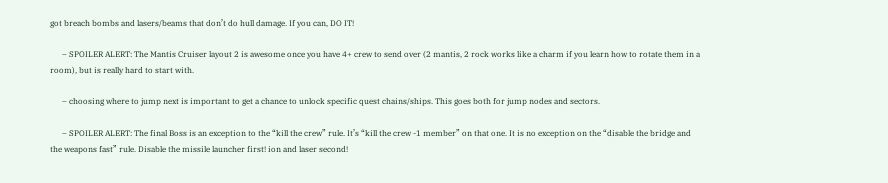got breach bombs and lasers/beams that don’t do hull damage. If you can, DO IT!

      – SPOILER ALERT: The Mantis Cruiser layout 2 is awesome once you have 4+ crew to send over (2 mantis, 2 rock works like a charm if you learn how to rotate them in a room), but is really hard to start with.

      – choosing where to jump next is important to get a chance to unlock specific quest chains/ships. This goes both for jump nodes and sectors.

      – SPOILER ALERT: The final Boss is an exception to the “kill the crew” rule. It’s “kill the crew -1 member” on that one. It is no exception on the “disable the bridge and the weapons fast” rule. Disable the missile launcher first! ion and laser second!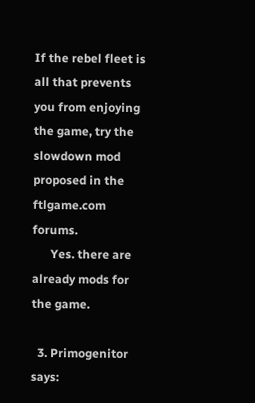If the rebel fleet is all that prevents you from enjoying the game, try the slowdown mod proposed in the ftlgame.com forums.
      Yes. there are already mods for the game.

  3. Primogenitor says: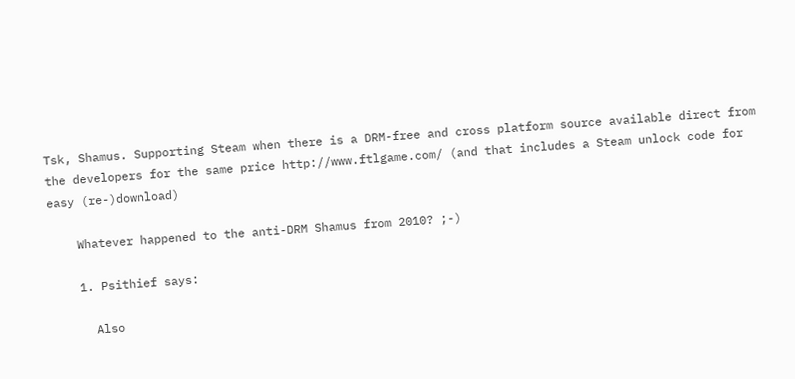Tsk, Shamus. Supporting Steam when there is a DRM-free and cross platform source available direct from the developers for the same price http://www.ftlgame.com/ (and that includes a Steam unlock code for easy (re-)download)

    Whatever happened to the anti-DRM Shamus from 2010? ;-)

    1. Psithief says:

      Also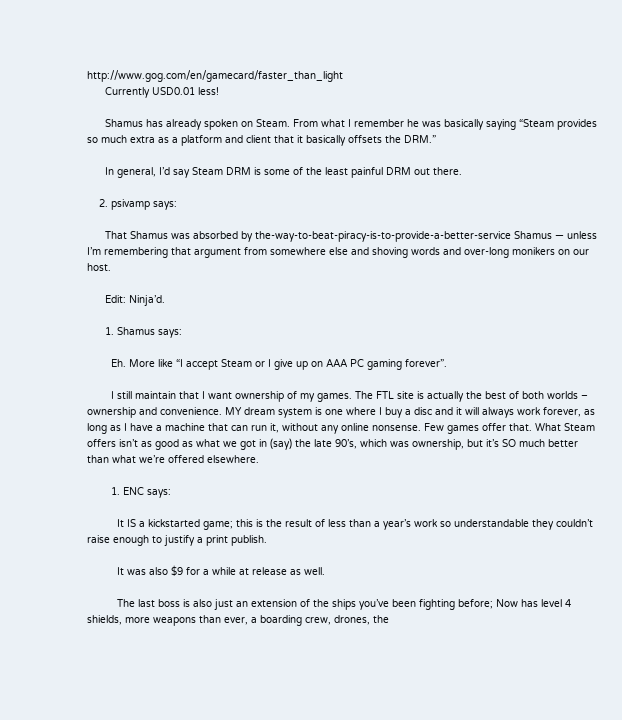http://www.gog.com/en/gamecard/faster_than_light
      Currently USD0.01 less!

      Shamus has already spoken on Steam. From what I remember he was basically saying “Steam provides so much extra as a platform and client that it basically offsets the DRM.”

      In general, I’d say Steam DRM is some of the least painful DRM out there.

    2. psivamp says:

      That Shamus was absorbed by the-way-to-beat-piracy-is-to-provide-a-better-service Shamus — unless I’m remembering that argument from somewhere else and shoving words and over-long monikers on our host.

      Edit: Ninja’d.

      1. Shamus says:

        Eh. More like “I accept Steam or I give up on AAA PC gaming forever”.

        I still maintain that I want ownership of my games. The FTL site is actually the best of both worlds – ownership and convenience. MY dream system is one where I buy a disc and it will always work forever, as long as I have a machine that can run it, without any online nonsense. Few games offer that. What Steam offers isn’t as good as what we got in (say) the late 90’s, which was ownership, but it’s SO much better than what we’re offered elsewhere.

        1. ENC says:

          It IS a kickstarted game; this is the result of less than a year’s work so understandable they couldn’t raise enough to justify a print publish.

          It was also $9 for a while at release as well.

          The last boss is also just an extension of the ships you’ve been fighting before; Now has level 4 shields, more weapons than ever, a boarding crew, drones, the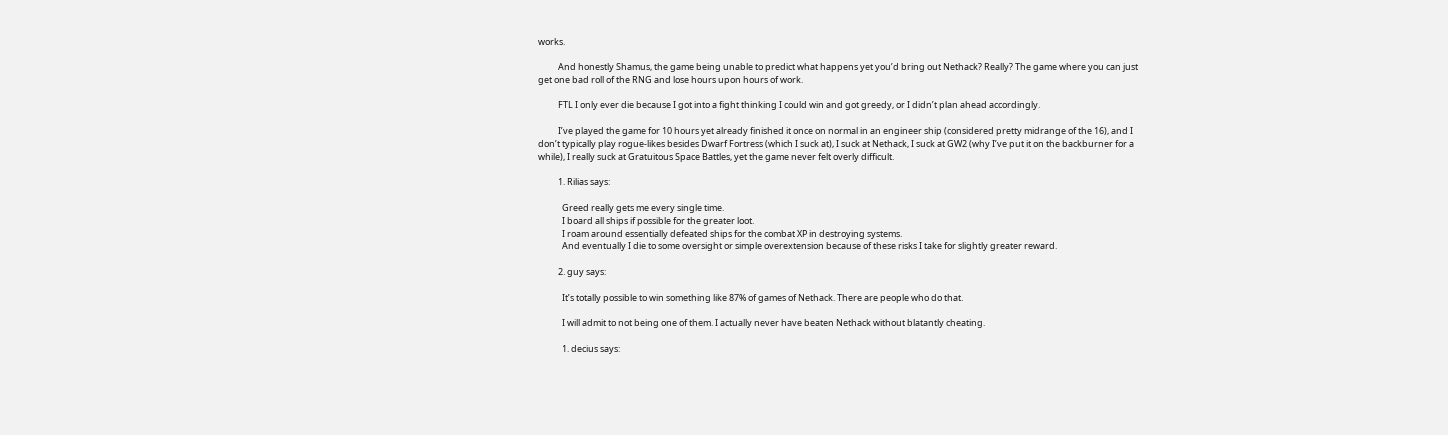works.

          And honestly Shamus, the game being unable to predict what happens yet you’d bring out Nethack? Really? The game where you can just get one bad roll of the RNG and lose hours upon hours of work.

          FTL I only ever die because I got into a fight thinking I could win and got greedy, or I didn’t plan ahead accordingly.

          I’ve played the game for 10 hours yet already finished it once on normal in an engineer ship (considered pretty midrange of the 16), and I don’t typically play rogue-likes besides Dwarf Fortress (which I suck at), I suck at Nethack, I suck at GW2 (why I’ve put it on the backburner for a while), I really suck at Gratuitous Space Battles, yet the game never felt overly difficult.

          1. Rilias says:

            Greed really gets me every single time.
            I board all ships if possible for the greater loot.
            I roam around essentially defeated ships for the combat XP in destroying systems.
            And eventually I die to some oversight or simple overextension because of these risks I take for slightly greater reward.

          2. guy says:

            It’s totally possible to win something like 87% of games of Nethack. There are people who do that.

            I will admit to not being one of them. I actually never have beaten Nethack without blatantly cheating.

            1. decius says: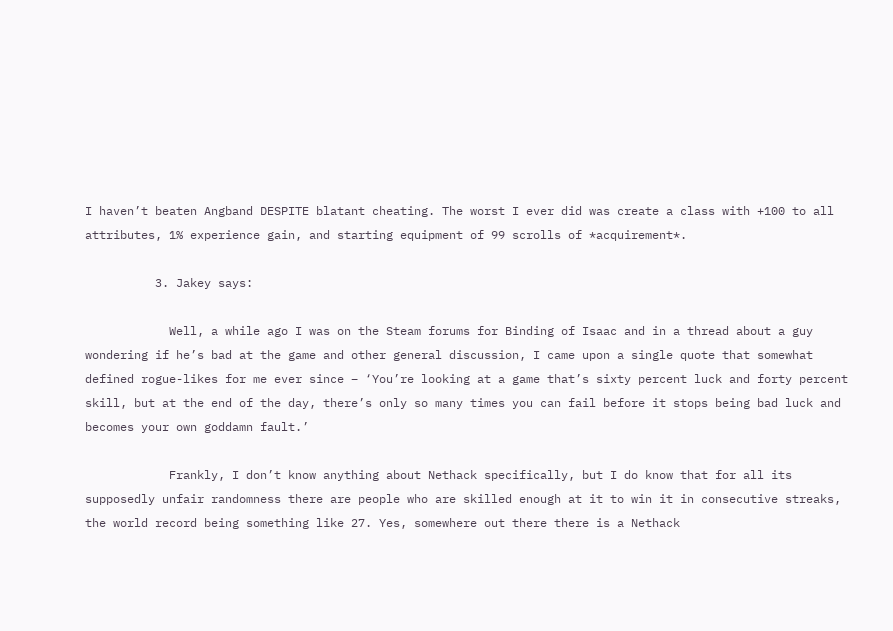I haven’t beaten Angband DESPITE blatant cheating. The worst I ever did was create a class with +100 to all attributes, 1% experience gain, and starting equipment of 99 scrolls of *acquirement*.

          3. Jakey says:

            Well, a while ago I was on the Steam forums for Binding of Isaac and in a thread about a guy wondering if he’s bad at the game and other general discussion, I came upon a single quote that somewhat defined rogue-likes for me ever since – ‘You’re looking at a game that’s sixty percent luck and forty percent skill, but at the end of the day, there’s only so many times you can fail before it stops being bad luck and becomes your own goddamn fault.’

            Frankly, I don’t know anything about Nethack specifically, but I do know that for all its supposedly unfair randomness there are people who are skilled enough at it to win it in consecutive streaks, the world record being something like 27. Yes, somewhere out there there is a Nethack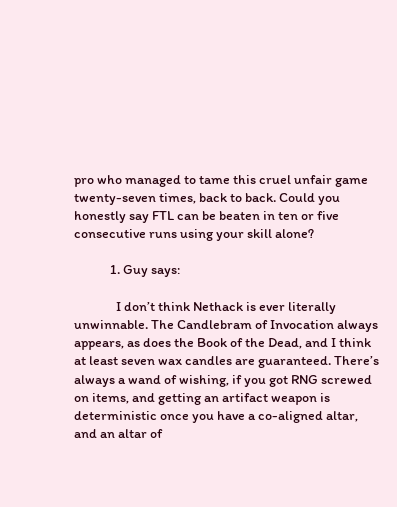pro who managed to tame this cruel unfair game twenty-seven times, back to back. Could you honestly say FTL can be beaten in ten or five consecutive runs using your skill alone?

            1. Guy says:

              I don’t think Nethack is ever literally unwinnable. The Candlebram of Invocation always appears, as does the Book of the Dead, and I think at least seven wax candles are guaranteed. There’s always a wand of wishing, if you got RNG screwed on items, and getting an artifact weapon is deterministic once you have a co-aligned altar, and an altar of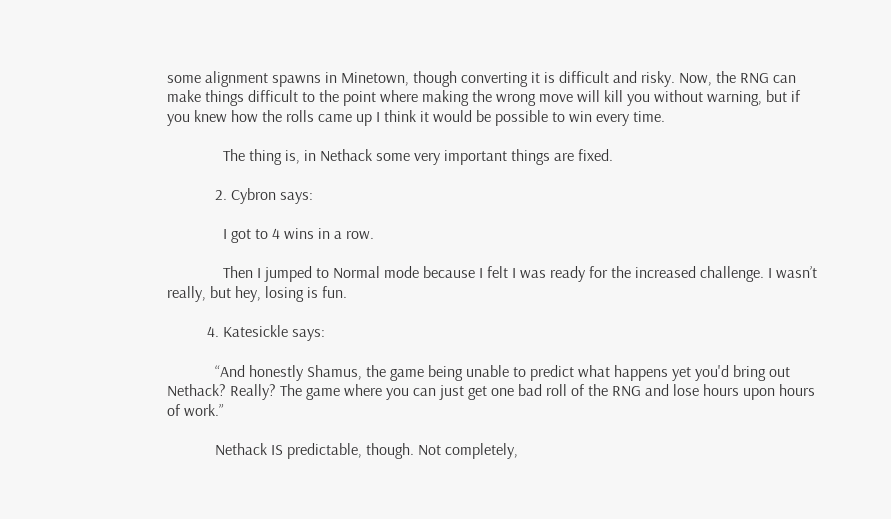some alignment spawns in Minetown, though converting it is difficult and risky. Now, the RNG can make things difficult to the point where making the wrong move will kill you without warning, but if you knew how the rolls came up I think it would be possible to win every time.

              The thing is, in Nethack some very important things are fixed.

            2. Cybron says:

              I got to 4 wins in a row.

              Then I jumped to Normal mode because I felt I was ready for the increased challenge. I wasn’t really, but hey, losing is fun.

          4. Katesickle says:

            “And honestly Shamus, the game being unable to predict what happens yet you'd bring out Nethack? Really? The game where you can just get one bad roll of the RNG and lose hours upon hours of work.”

            Nethack IS predictable, though. Not completely,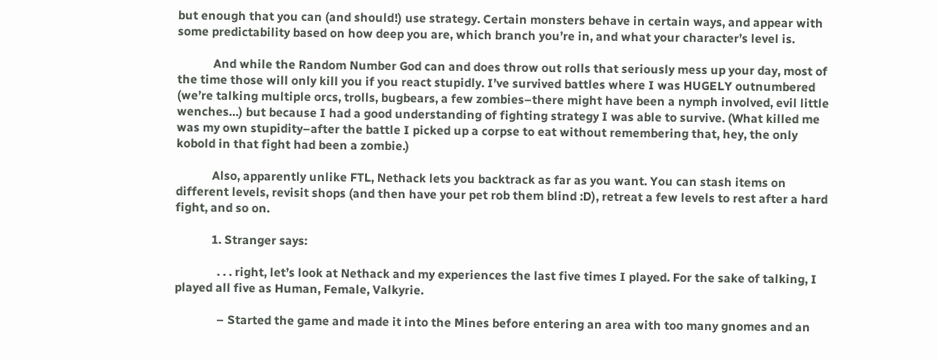but enough that you can (and should!) use strategy. Certain monsters behave in certain ways, and appear with some predictability based on how deep you are, which branch you’re in, and what your character’s level is.

            And while the Random Number God can and does throw out rolls that seriously mess up your day, most of the time those will only kill you if you react stupidly. I’ve survived battles where I was HUGELY outnumbered (we’re talking multiple orcs, trolls, bugbears, a few zombies–there might have been a nymph involved, evil little wenches…) but because I had a good understanding of fighting strategy I was able to survive. (What killed me was my own stupidity–after the battle I picked up a corpse to eat without remembering that, hey, the only kobold in that fight had been a zombie.)

            Also, apparently unlike FTL, Nethack lets you backtrack as far as you want. You can stash items on different levels, revisit shops (and then have your pet rob them blind :D), retreat a few levels to rest after a hard fight, and so on.

            1. Stranger says:

              . . . right, let’s look at Nethack and my experiences the last five times I played. For the sake of talking, I played all five as Human, Female, Valkyrie.

              – Started the game and made it into the Mines before entering an area with too many gnomes and an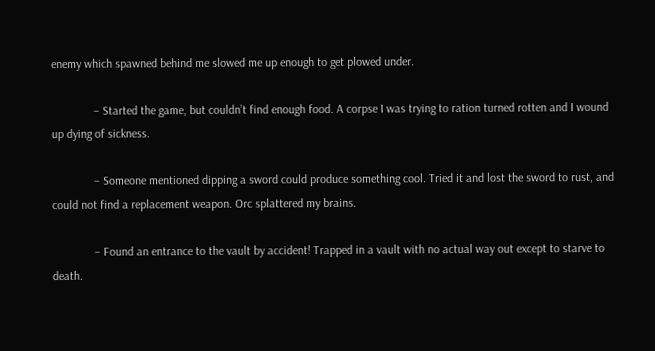enemy which spawned behind me slowed me up enough to get plowed under.

              – Started the game, but couldn’t find enough food. A corpse I was trying to ration turned rotten and I wound up dying of sickness.

              – Someone mentioned dipping a sword could produce something cool. Tried it and lost the sword to rust, and could not find a replacement weapon. Orc splattered my brains.

              – Found an entrance to the vault by accident! Trapped in a vault with no actual way out except to starve to death.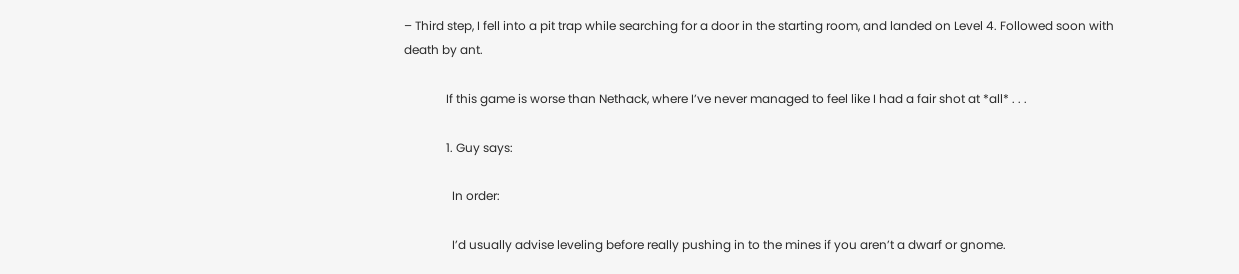– Third step, I fell into a pit trap while searching for a door in the starting room, and landed on Level 4. Followed soon with death by ant.

              If this game is worse than Nethack, where I’ve never managed to feel like I had a fair shot at *all* . . .

              1. Guy says:

                In order:

                I’d usually advise leveling before really pushing in to the mines if you aren’t a dwarf or gnome.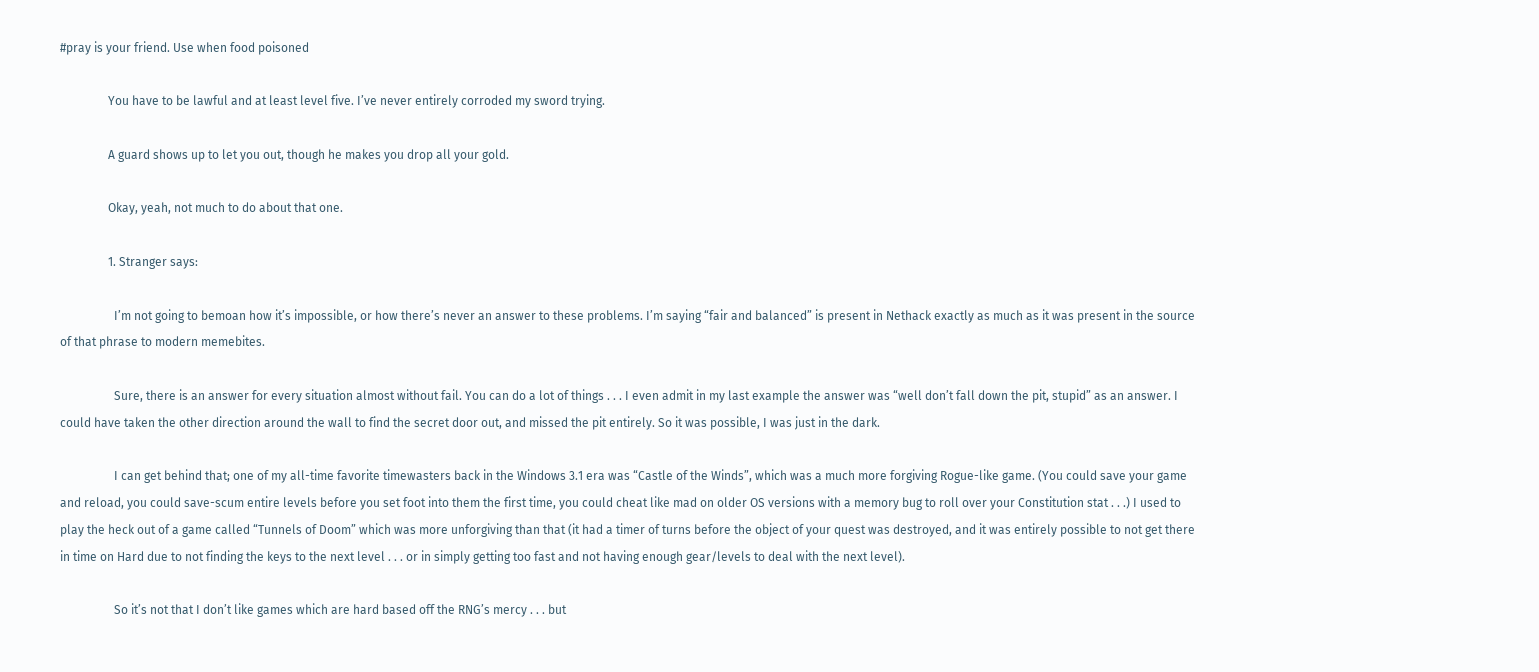#pray is your friend. Use when food poisoned

                You have to be lawful and at least level five. I’ve never entirely corroded my sword trying.

                A guard shows up to let you out, though he makes you drop all your gold.

                Okay, yeah, not much to do about that one.

                1. Stranger says:

                  I’m not going to bemoan how it’s impossible, or how there’s never an answer to these problems. I’m saying “fair and balanced” is present in Nethack exactly as much as it was present in the source of that phrase to modern memebites.

                  Sure, there is an answer for every situation almost without fail. You can do a lot of things . . . I even admit in my last example the answer was “well don’t fall down the pit, stupid” as an answer. I could have taken the other direction around the wall to find the secret door out, and missed the pit entirely. So it was possible, I was just in the dark.

                  I can get behind that; one of my all-time favorite timewasters back in the Windows 3.1 era was “Castle of the Winds”, which was a much more forgiving Rogue-like game. (You could save your game and reload, you could save-scum entire levels before you set foot into them the first time, you could cheat like mad on older OS versions with a memory bug to roll over your Constitution stat . . .) I used to play the heck out of a game called “Tunnels of Doom” which was more unforgiving than that (it had a timer of turns before the object of your quest was destroyed, and it was entirely possible to not get there in time on Hard due to not finding the keys to the next level . . . or in simply getting too fast and not having enough gear/levels to deal with the next level).

                  So it’s not that I don’t like games which are hard based off the RNG’s mercy . . . but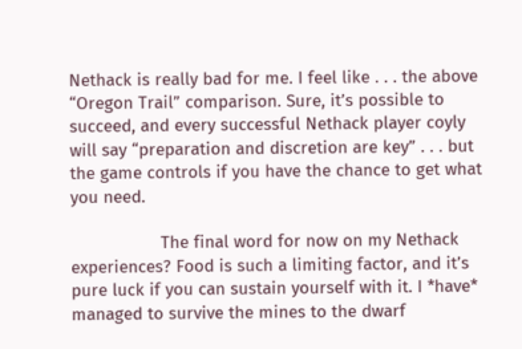Nethack is really bad for me. I feel like . . . the above “Oregon Trail” comparison. Sure, it’s possible to succeed, and every successful Nethack player coyly will say “preparation and discretion are key” . . . but the game controls if you have the chance to get what you need.

                  The final word for now on my Nethack experiences? Food is such a limiting factor, and it’s pure luck if you can sustain yourself with it. I *have* managed to survive the mines to the dwarf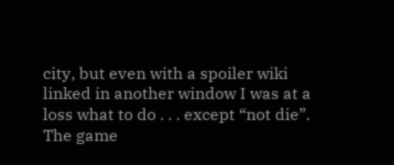city, but even with a spoiler wiki linked in another window I was at a loss what to do . . . except “not die”. The game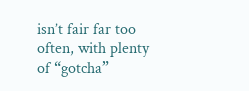isn’t fair far too often, with plenty of “gotcha”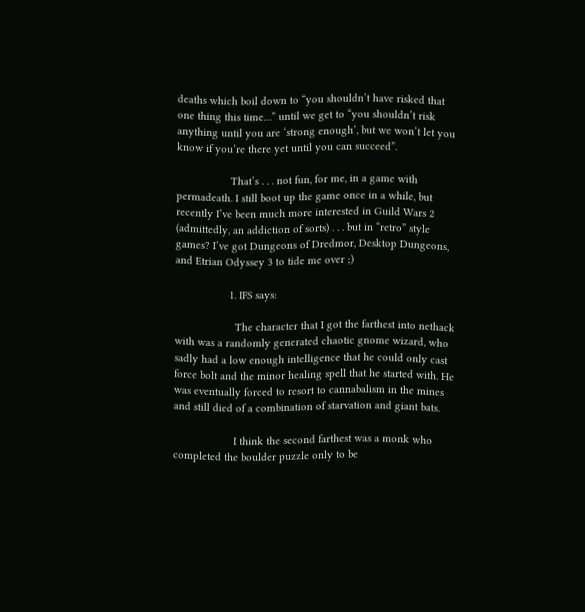deaths which boil down to “you shouldn’t have risked that one thing this time…” until we get to “you shouldn’t risk anything until you are ‘strong enough’, but we won’t let you know if you’re there yet until you can succeed”.

                  That’s . . . not fun, for me, in a game with permadeath. I still boot up the game once in a while, but recently I’ve been much more interested in Guild Wars 2 (admittedly, an addiction of sorts) . . . but in “retro” style games? I’ve got Dungeons of Dredmor, Desktop Dungeons, and Etrian Odyssey 3 to tide me over ;)

                  1. IFS says:

                    The character that I got the farthest into nethack with was a randomly generated chaotic gnome wizard, who sadly had a low enough intelligence that he could only cast force bolt and the minor healing spell that he started with. He was eventually forced to resort to cannabalism in the mines and still died of a combination of starvation and giant bats.

                    I think the second farthest was a monk who completed the boulder puzzle only to be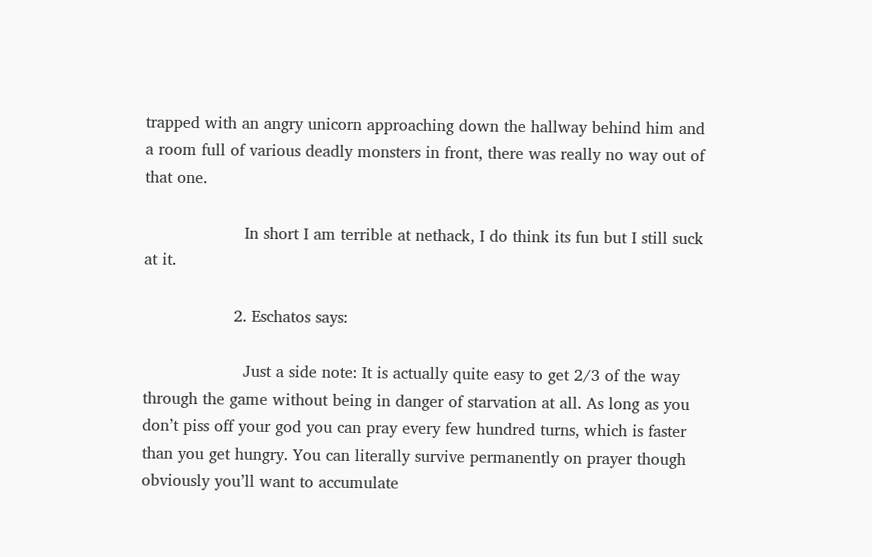trapped with an angry unicorn approaching down the hallway behind him and a room full of various deadly monsters in front, there was really no way out of that one.

                    In short I am terrible at nethack, I do think its fun but I still suck at it.

                  2. Eschatos says:

                    Just a side note: It is actually quite easy to get 2/3 of the way through the game without being in danger of starvation at all. As long as you don’t piss off your god you can pray every few hundred turns, which is faster than you get hungry. You can literally survive permanently on prayer though obviously you’ll want to accumulate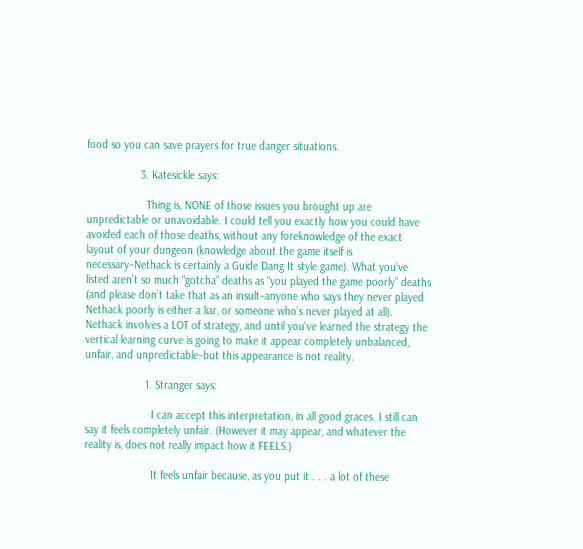food so you can save prayers for true danger situations.

                  3. Katesickle says:

                    Thing is, NONE of those issues you brought up are unpredictable or unavoidable. I could tell you exactly how you could have avoided each of those deaths, without any foreknowledge of the exact layout of your dungeon (knowledge about the game itself is necessary–Nethack is certainly a Guide Dang It style game). What you’ve listed aren’t so much “gotcha” deaths as “you played the game poorly” deaths (and please don’t take that as an insult–anyone who says they never played Nethack poorly is either a liar, or someone who’s never played at all). Nethack involves a LOT of strategy, and until you’ve learned the strategy the vertical learning curve is going to make it appear completely unbalanced, unfair, and unpredictable–but this appearance is not reality.

                    1. Stranger says:

                      I can accept this interpretation, in all good graces. I still can say it feels completely unfair. (However it may appear, and whatever the reality is, does not really impact how it FEELS.)

                      It feels unfair because, as you put it . . . a lot of these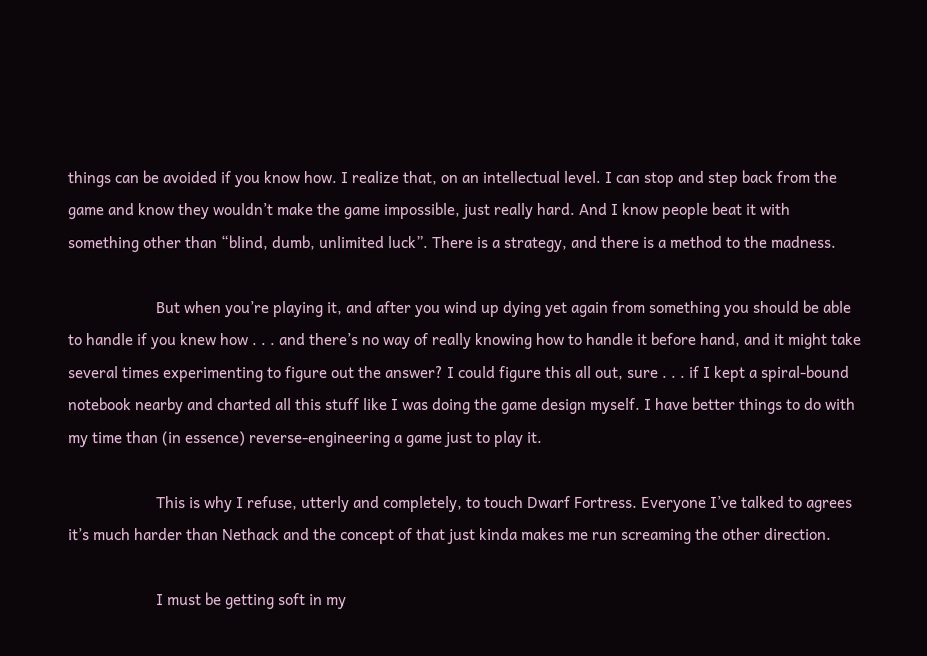things can be avoided if you know how. I realize that, on an intellectual level. I can stop and step back from the game and know they wouldn’t make the game impossible, just really hard. And I know people beat it with something other than “blind, dumb, unlimited luck”. There is a strategy, and there is a method to the madness.

                      But when you’re playing it, and after you wind up dying yet again from something you should be able to handle if you knew how . . . and there’s no way of really knowing how to handle it before hand, and it might take several times experimenting to figure out the answer? I could figure this all out, sure . . . if I kept a spiral-bound notebook nearby and charted all this stuff like I was doing the game design myself. I have better things to do with my time than (in essence) reverse-engineering a game just to play it.

                      This is why I refuse, utterly and completely, to touch Dwarf Fortress. Everyone I’ve talked to agrees it’s much harder than Nethack and the concept of that just kinda makes me run screaming the other direction.

                      I must be getting soft in my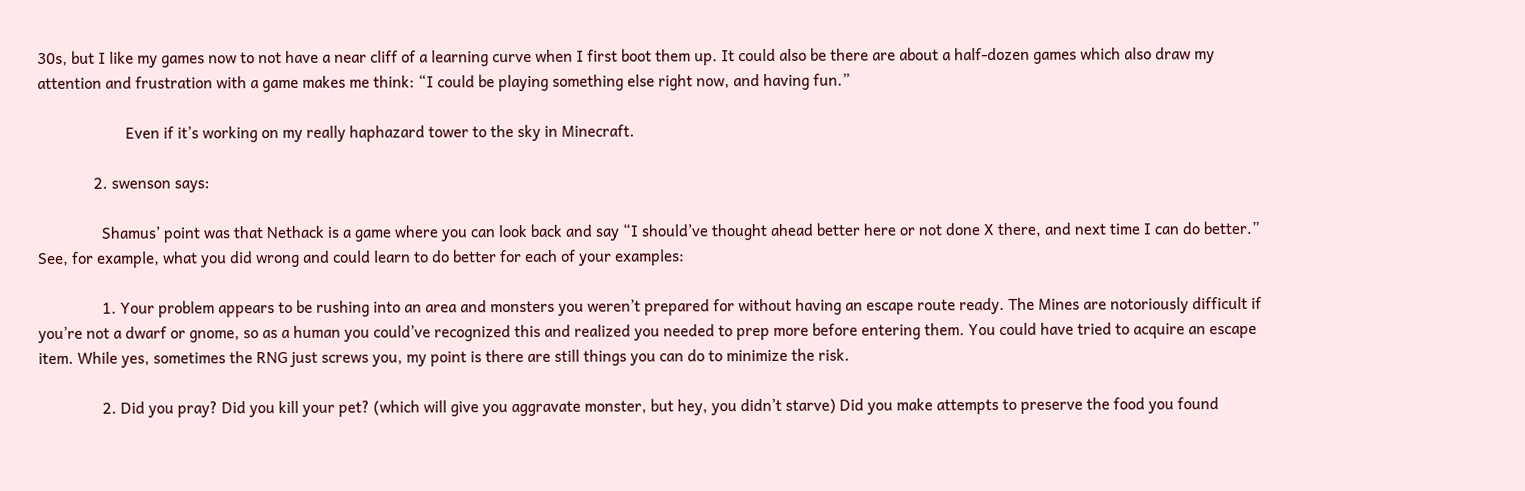30s, but I like my games now to not have a near cliff of a learning curve when I first boot them up. It could also be there are about a half-dozen games which also draw my attention and frustration with a game makes me think: “I could be playing something else right now, and having fun.”

                      Even if it’s working on my really haphazard tower to the sky in Minecraft.

              2. swenson says:

                Shamus’ point was that Nethack is a game where you can look back and say “I should’ve thought ahead better here or not done X there, and next time I can do better.” See, for example, what you did wrong and could learn to do better for each of your examples:

                1. Your problem appears to be rushing into an area and monsters you weren’t prepared for without having an escape route ready. The Mines are notoriously difficult if you’re not a dwarf or gnome, so as a human you could’ve recognized this and realized you needed to prep more before entering them. You could have tried to acquire an escape item. While yes, sometimes the RNG just screws you, my point is there are still things you can do to minimize the risk.

                2. Did you pray? Did you kill your pet? (which will give you aggravate monster, but hey, you didn’t starve) Did you make attempts to preserve the food you found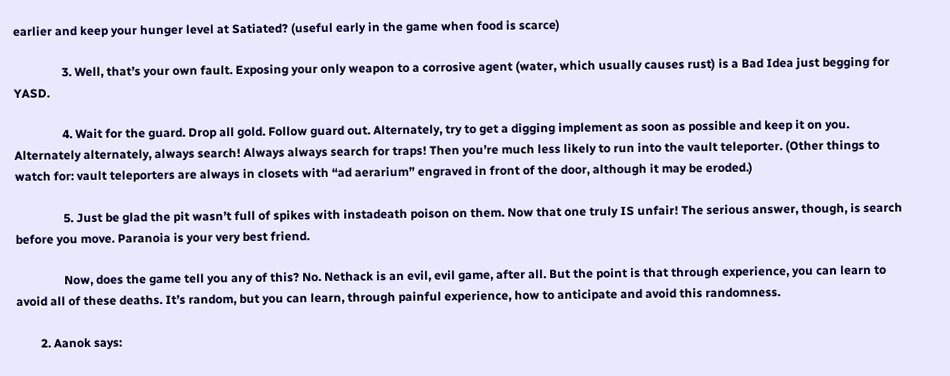earlier and keep your hunger level at Satiated? (useful early in the game when food is scarce)

                3. Well, that’s your own fault. Exposing your only weapon to a corrosive agent (water, which usually causes rust) is a Bad Idea just begging for YASD.

                4. Wait for the guard. Drop all gold. Follow guard out. Alternately, try to get a digging implement as soon as possible and keep it on you. Alternately alternately, always search! Always always search for traps! Then you’re much less likely to run into the vault teleporter. (Other things to watch for: vault teleporters are always in closets with “ad aerarium” engraved in front of the door, although it may be eroded.)

                5. Just be glad the pit wasn’t full of spikes with instadeath poison on them. Now that one truly IS unfair! The serious answer, though, is search before you move. Paranoia is your very best friend.

                Now, does the game tell you any of this? No. Nethack is an evil, evil game, after all. But the point is that through experience, you can learn to avoid all of these deaths. It’s random, but you can learn, through painful experience, how to anticipate and avoid this randomness.

        2. Aanok says: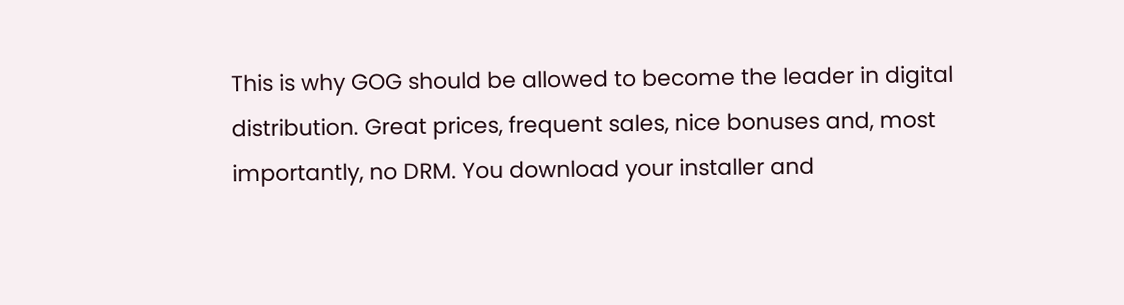This is why GOG should be allowed to become the leader in digital distribution. Great prices, frequent sales, nice bonuses and, most importantly, no DRM. You download your installer and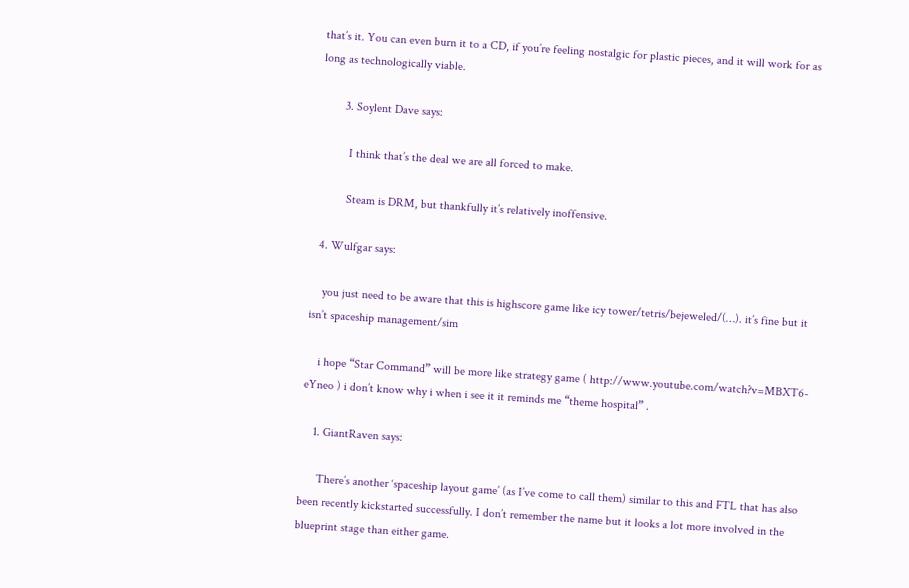that’s it. You can even burn it to a CD, if you’re feeling nostalgic for plastic pieces, and it will work for as long as technologically viable.

        3. Soylent Dave says:

          I think that’s the deal we are all forced to make.

          Steam is DRM, but thankfully it’s relatively inoffensive.

  4. Wulfgar says:

    you just need to be aware that this is highscore game like icy tower/tetris/bejeweled/(…). it’s fine but it isn’t spaceship management/sim

    i hope “Star Command” will be more like strategy game ( http://www.youtube.com/watch?v=MBXT6-eYneo ) i don’t know why i when i see it it reminds me “theme hospital” .

    1. GiantRaven says:

      There’s another ‘spaceship layout game’ (as I’ve come to call them) similar to this and FTL that has also been recently kickstarted successfully. I don’t remember the name but it looks a lot more involved in the blueprint stage than either game.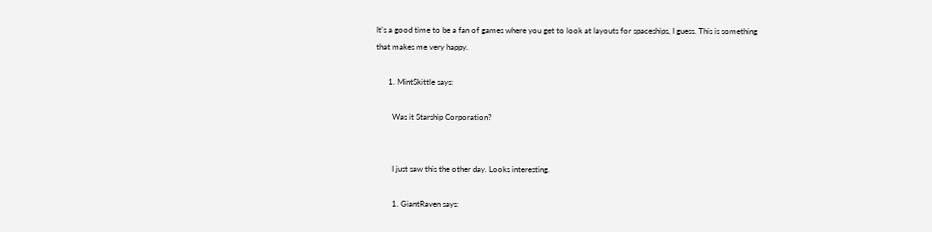It’s a good time to be a fan of games where you get to look at layouts for spaceships, I guess. This is something that makes me very happy.

      1. MintSkittle says:

        Was it Starship Corporation?


        I just saw this the other day. Looks interesting.

        1. GiantRaven says: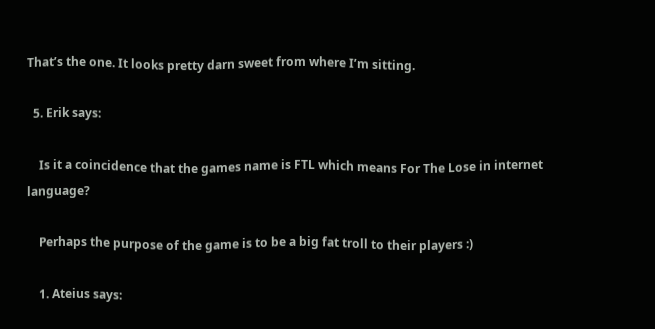That’s the one. It looks pretty darn sweet from where I’m sitting.

  5. Erik says:

    Is it a coincidence that the games name is FTL which means For The Lose in internet language?

    Perhaps the purpose of the game is to be a big fat troll to their players :)

    1. Ateius says: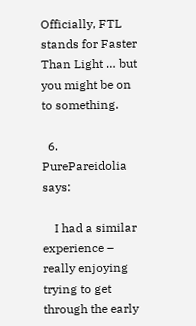Officially, FTL stands for Faster Than Light … but you might be on to something.

  6. PurePareidolia says:

    I had a similar experience – really enjoying trying to get through the early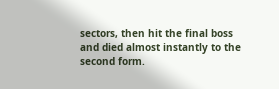sectors, then hit the final boss and died almost instantly to the second form.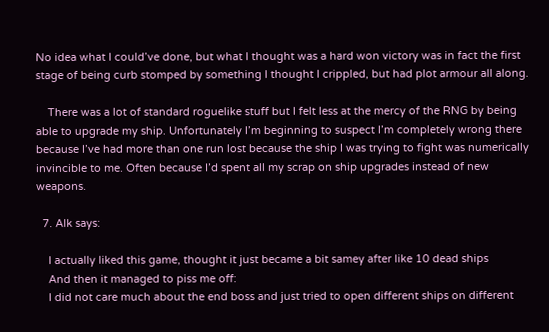No idea what I could’ve done, but what I thought was a hard won victory was in fact the first stage of being curb stomped by something I thought I crippled, but had plot armour all along.

    There was a lot of standard roguelike stuff but I felt less at the mercy of the RNG by being able to upgrade my ship. Unfortunately I’m beginning to suspect I’m completely wrong there because I’ve had more than one run lost because the ship I was trying to fight was numerically invincible to me. Often because I’d spent all my scrap on ship upgrades instead of new weapons.

  7. Alk says:

    I actually liked this game, thought it just became a bit samey after like 10 dead ships
    And then it managed to piss me off:
    I did not care much about the end boss and just tried to open different ships on different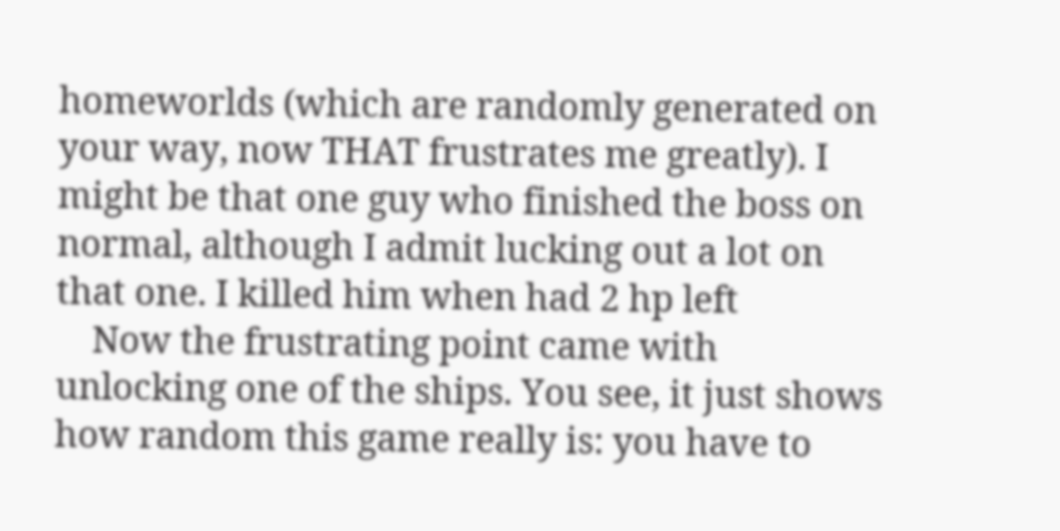homeworlds (which are randomly generated on your way, now THAT frustrates me greatly). I might be that one guy who finished the boss on normal, although I admit lucking out a lot on that one. I killed him when had 2 hp left
    Now the frustrating point came with unlocking one of the ships. You see, it just shows how random this game really is: you have to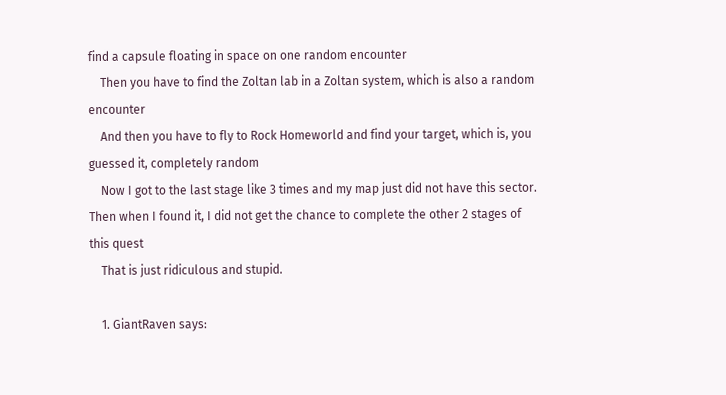find a capsule floating in space on one random encounter
    Then you have to find the Zoltan lab in a Zoltan system, which is also a random encounter
    And then you have to fly to Rock Homeworld and find your target, which is, you guessed it, completely random
    Now I got to the last stage like 3 times and my map just did not have this sector. Then when I found it, I did not get the chance to complete the other 2 stages of this quest
    That is just ridiculous and stupid.

    1. GiantRaven says: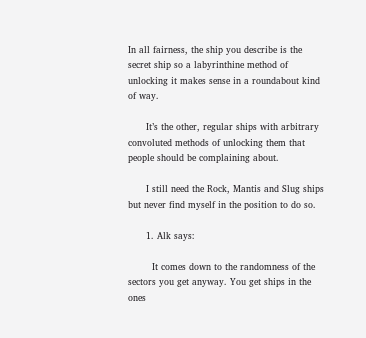In all fairness, the ship you describe is the secret ship so a labyrinthine method of unlocking it makes sense in a roundabout kind of way.

      It’s the other, regular ships with arbitrary convoluted methods of unlocking them that people should be complaining about.

      I still need the Rock, Mantis and Slug ships but never find myself in the position to do so.

      1. Alk says:

        It comes down to the randomness of the sectors you get anyway. You get ships in the ones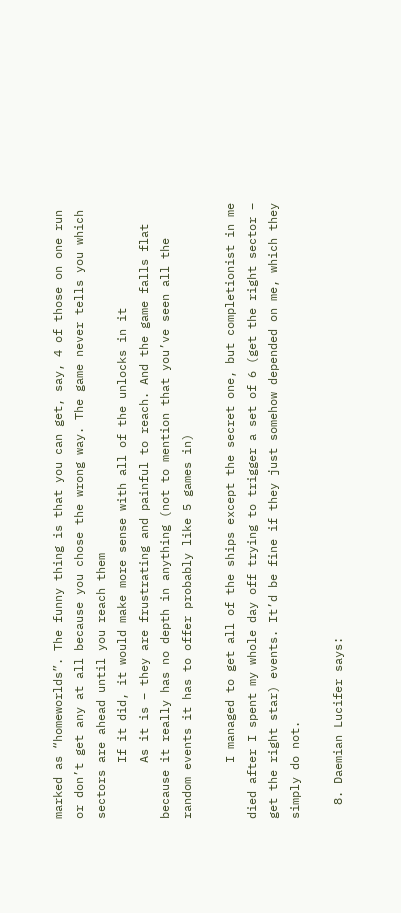marked as “homeworlds”. The funny thing is that you can get, say, 4 of those on one run or don’t get any at all because you chose the wrong way. The game never tells you which sectors are ahead until you reach them
        If it did, it would make more sense with all of the unlocks in it
        As it is – they are frustrating and painful to reach. And the game falls flat because it really has no depth in anything (not to mention that you’ve seen all the random events it has to offer probably like 5 games in)

        I managed to get all of the ships except the secret one, but completionist in me died after I spent my whole day off trying to trigger a set of 6 (get the right sector – get the right star) events. It’d be fine if they just somehow depended on me, which they simply do not.

  8. Daemian Lucifer says: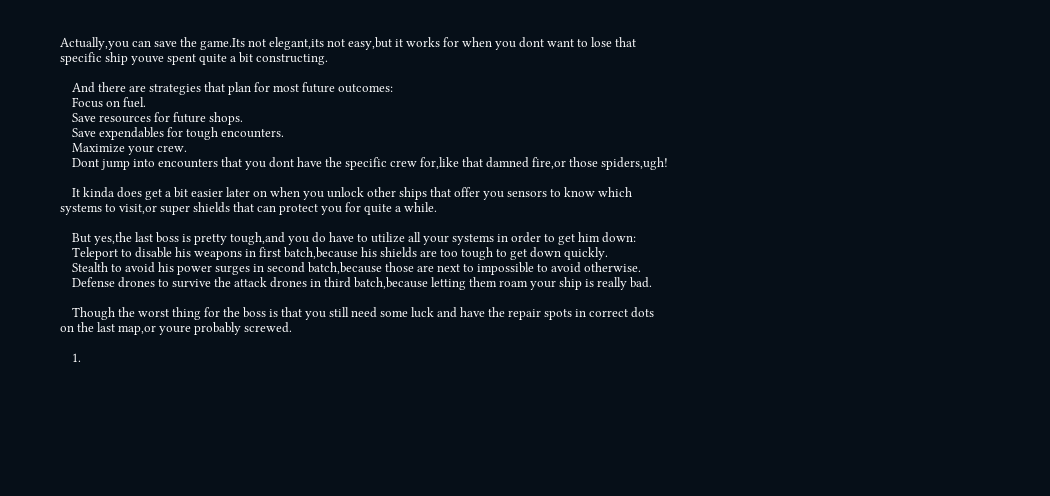Actually,you can save the game.Its not elegant,its not easy,but it works for when you dont want to lose that specific ship youve spent quite a bit constructing.

    And there are strategies that plan for most future outcomes:
    Focus on fuel.
    Save resources for future shops.
    Save expendables for tough encounters.
    Maximize your crew.
    Dont jump into encounters that you dont have the specific crew for,like that damned fire,or those spiders,ugh!

    It kinda does get a bit easier later on when you unlock other ships that offer you sensors to know which systems to visit,or super shields that can protect you for quite a while.

    But yes,the last boss is pretty tough,and you do have to utilize all your systems in order to get him down:
    Teleport to disable his weapons in first batch,because his shields are too tough to get down quickly.
    Stealth to avoid his power surges in second batch,because those are next to impossible to avoid otherwise.
    Defense drones to survive the attack drones in third batch,because letting them roam your ship is really bad.

    Though the worst thing for the boss is that you still need some luck and have the repair spots in correct dots on the last map,or youre probably screwed.

    1.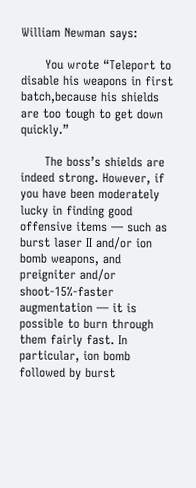William Newman says:

      You wrote “Teleport to disable his weapons in first batch,because his shields are too tough to get down quickly.”

      The boss’s shields are indeed strong. However, if you have been moderately lucky in finding good offensive items — such as burst laser II and/or ion bomb weapons, and preigniter and/or shoot-15%-faster augmentation — it is possible to burn through them fairly fast. In particular, ion bomb followed by burst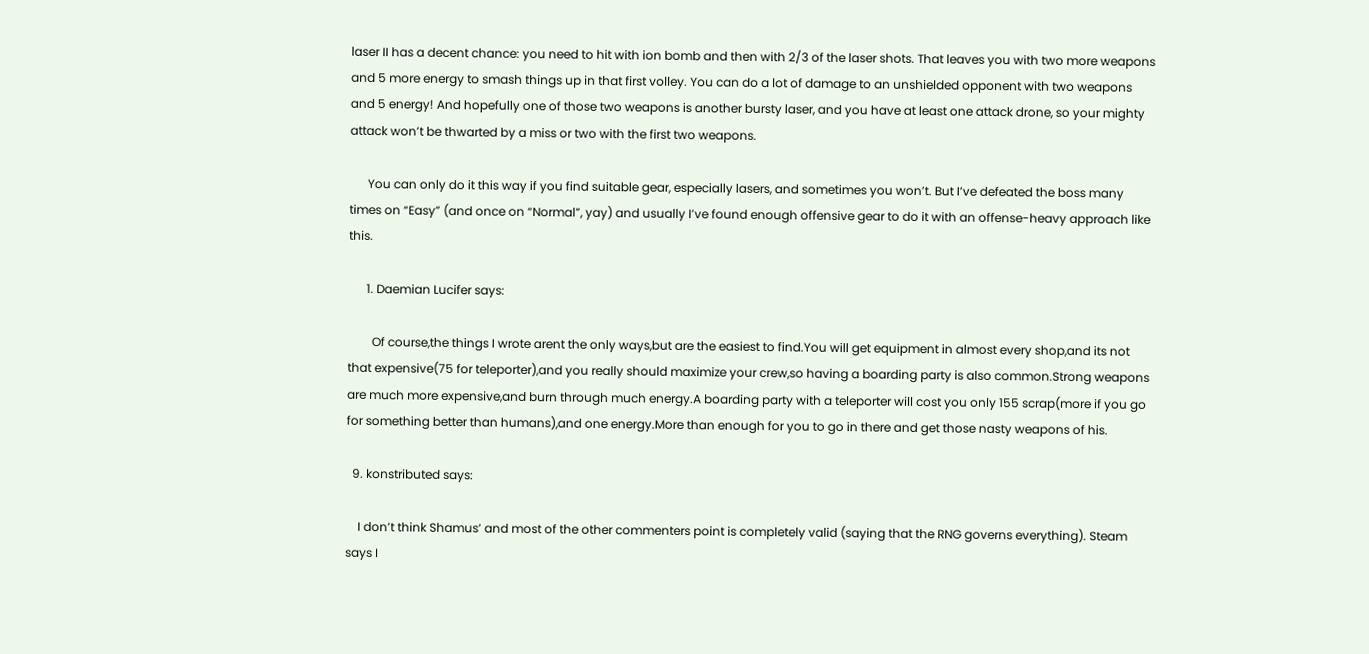laser II has a decent chance: you need to hit with ion bomb and then with 2/3 of the laser shots. That leaves you with two more weapons and 5 more energy to smash things up in that first volley. You can do a lot of damage to an unshielded opponent with two weapons and 5 energy! And hopefully one of those two weapons is another bursty laser, and you have at least one attack drone, so your mighty attack won’t be thwarted by a miss or two with the first two weapons.

      You can only do it this way if you find suitable gear, especially lasers, and sometimes you won’t. But I’ve defeated the boss many times on “Easy” (and once on “Normal”, yay) and usually I’ve found enough offensive gear to do it with an offense-heavy approach like this.

      1. Daemian Lucifer says:

        Of course,the things I wrote arent the only ways,but are the easiest to find.You will get equipment in almost every shop,and its not that expensive(75 for teleporter),and you really should maximize your crew,so having a boarding party is also common.Strong weapons are much more expensive,and burn through much energy.A boarding party with a teleporter will cost you only 155 scrap(more if you go for something better than humans),and one energy.More than enough for you to go in there and get those nasty weapons of his.

  9. konstributed says:

    I don’t think Shamus’ and most of the other commenters point is completely valid (saying that the RNG governs everything). Steam says I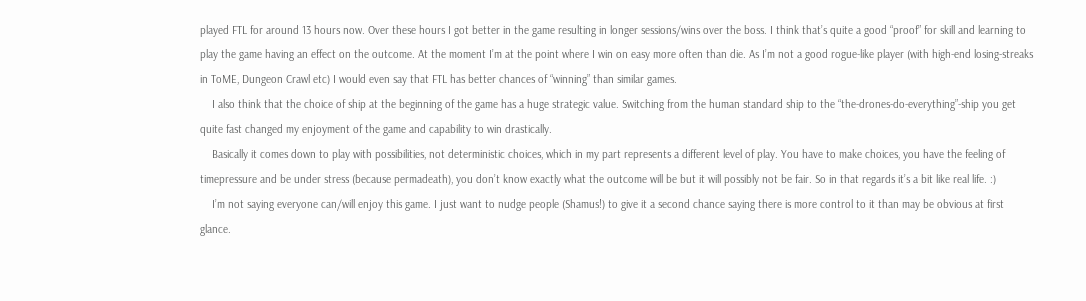played FTL for around 13 hours now. Over these hours I got better in the game resulting in longer sessions/wins over the boss. I think that’s quite a good “proof” for skill and learning to play the game having an effect on the outcome. At the moment I’m at the point where I win on easy more often than die. As I’m not a good rogue-like player (with high-end losing-streaks in ToME, Dungeon Crawl etc) I would even say that FTL has better chances of “winning” than similar games.
    I also think that the choice of ship at the beginning of the game has a huge strategic value. Switching from the human standard ship to the “the-drones-do-everything”-ship you get quite fast changed my enjoyment of the game and capability to win drastically.
    Basically it comes down to play with possibilities, not deterministic choices, which in my part represents a different level of play. You have to make choices, you have the feeling of timepressure and be under stress (because permadeath), you don’t know exactly what the outcome will be but it will possibly not be fair. So in that regards it’s a bit like real life. :)
    I’m not saying everyone can/will enjoy this game. I just want to nudge people (Shamus!) to give it a second chance saying there is more control to it than may be obvious at first glance.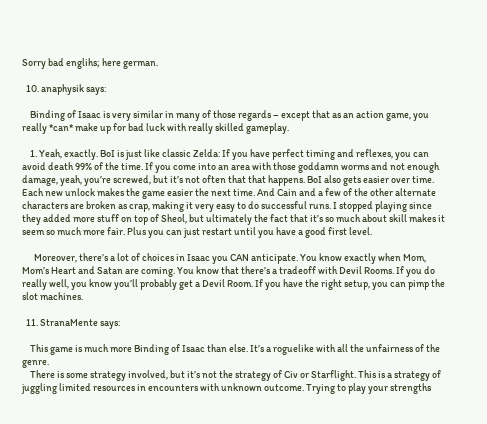Sorry bad englihs; here german.

  10. anaphysik says:

    Binding of Isaac is very similar in many of those regards – except that as an action game, you really *can* make up for bad luck with really skilled gameplay.

    1. Yeah, exactly. BoI is just like classic Zelda: If you have perfect timing and reflexes, you can avoid death 99% of the time. If you come into an area with those goddamn worms and not enough damage, yeah, you’re screwed, but it’s not often that that happens. BoI also gets easier over time. Each new unlock makes the game easier the next time. And Cain and a few of the other alternate characters are broken as crap, making it very easy to do successful runs. I stopped playing since they added more stuff on top of Sheol, but ultimately the fact that it’s so much about skill makes it seem so much more fair. Plus you can just restart until you have a good first level.

      Moreover, there’s a lot of choices in Isaac you CAN anticipate. You know exactly when Mom, Mom’s Heart and Satan are coming. You know that there’s a tradeoff with Devil Rooms. If you do really well, you know you’ll probably get a Devil Room. If you have the right setup, you can pimp the slot machines.

  11. StranaMente says:

    This game is much more Binding of Isaac than else. It’s a roguelike with all the unfairness of the genre.
    There is some strategy involved, but it’s not the strategy of Civ or Starflight. This is a strategy of juggling limited resources in encounters with unknown outcome. Trying to play your strengths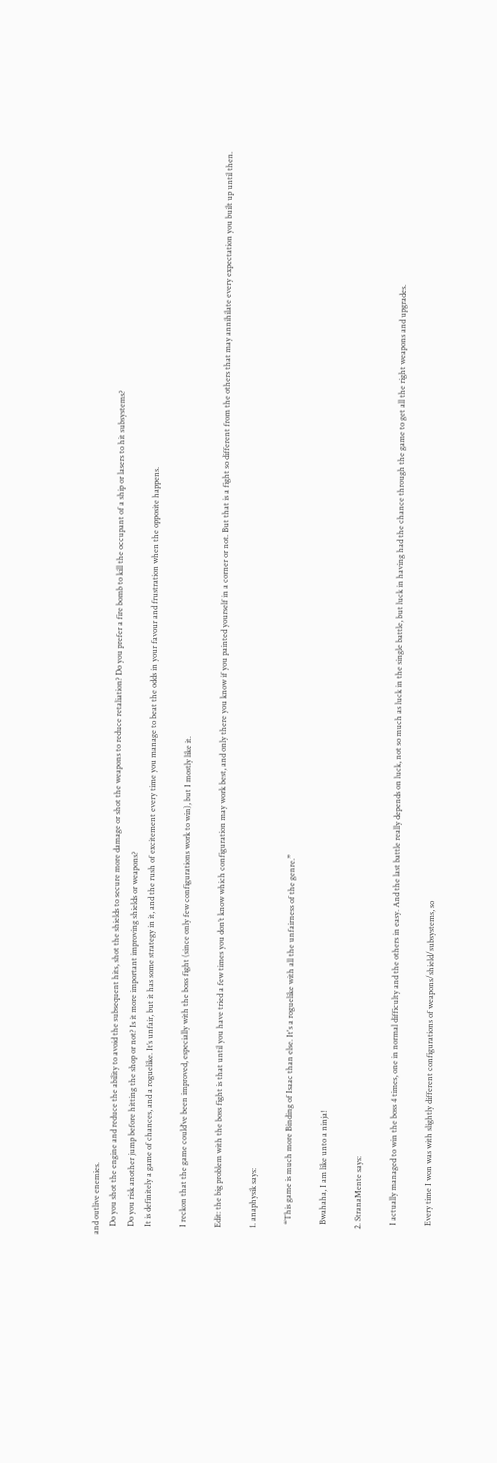and outlive enemies.
    Do you shot the engine and reduce the ability to avoid the subsequent hits, shot the shields to secure more damage or shot the weapons to reduce retaliation? Do you prefer a fire bomb to kill the occupant of a ship or lasers to hit subsystems?
    Do you risk another jump before hitting the shop or not? Is it more important improving shields or weapons?
    It is definitely a game of chances, and a roguelike. It’s unfair, but it has some strategy in it, and the rush of excitement every time you manage to beat the odds in your favour and frustration when the opposite happens.

    I reckon that the game could’ve been improved, especially with the boss fight (since only few configurations work to win), but I mostly like it.

    Edit: the big problem with the boss fight is that until you have tried a few times you don’t know which configuration may work best, and only there you know if you painted yourself in a corner or not. But that is a fight so different from the others that may annihilate every expectation you built up until then.

    1. anaphysik says:

      “This game is much more Binding of Isaac than else. It's a roguelike with all the unfairness of the genre.”

      Bwahaha, I am like unto a ninja!

    2. StranaMente says:

      I actually managed to win the boss 4 times, one in normal difficulty and the others in easy. And the last battle really depends on luck, not so much as luck in the single battle, but luck in having had the chance through the game to get all the right weapons and upgrades.

      Every time I won was with slightly different configurations of weapons/shield/subsystems, so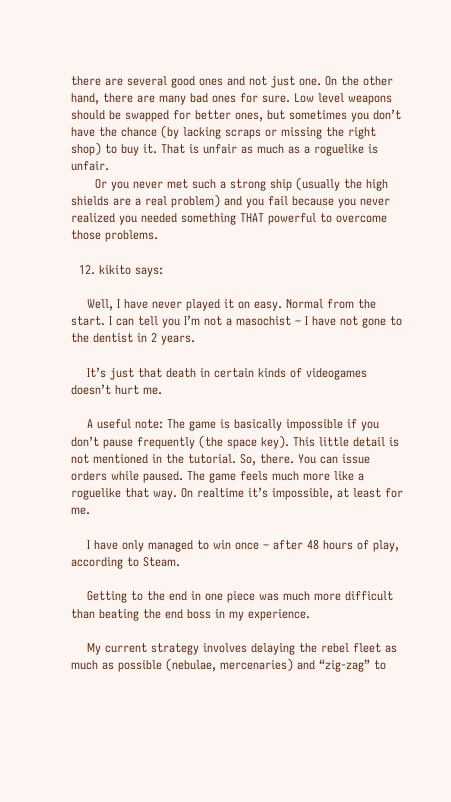there are several good ones and not just one. On the other hand, there are many bad ones for sure. Low level weapons should be swapped for better ones, but sometimes you don’t have the chance (by lacking scraps or missing the right shop) to buy it. That is unfair as much as a roguelike is unfair.
      Or you never met such a strong ship (usually the high shields are a real problem) and you fail because you never realized you needed something THAT powerful to overcome those problems.

  12. kikito says:

    Well, I have never played it on easy. Normal from the start. I can tell you I’m not a masochist – I have not gone to the dentist in 2 years.

    It’s just that death in certain kinds of videogames doesn’t hurt me.

    A useful note: The game is basically impossible if you don’t pause frequently (the space key). This little detail is not mentioned in the tutorial. So, there. You can issue orders while paused. The game feels much more like a roguelike that way. On realtime it’s impossible, at least for me.

    I have only managed to win once – after 48 hours of play, according to Steam.

    Getting to the end in one piece was much more difficult than beating the end boss in my experience.

    My current strategy involves delaying the rebel fleet as much as possible (nebulae, mercenaries) and “zig-zag” to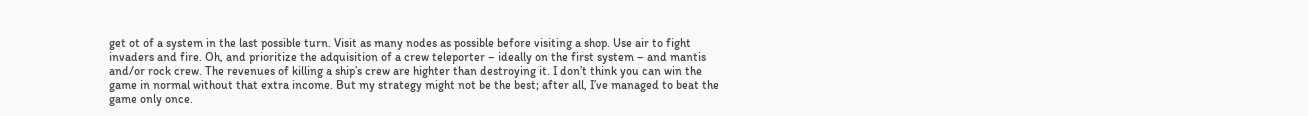get ot of a system in the last possible turn. Visit as many nodes as possible before visiting a shop. Use air to fight invaders and fire. Oh, and prioritize the adquisition of a crew teleporter – ideally on the first system – and mantis and/or rock crew. The revenues of killing a ship’s crew are highter than destroying it. I don’t think you can win the game in normal without that extra income. But my strategy might not be the best; after all, I’ve managed to beat the game only once.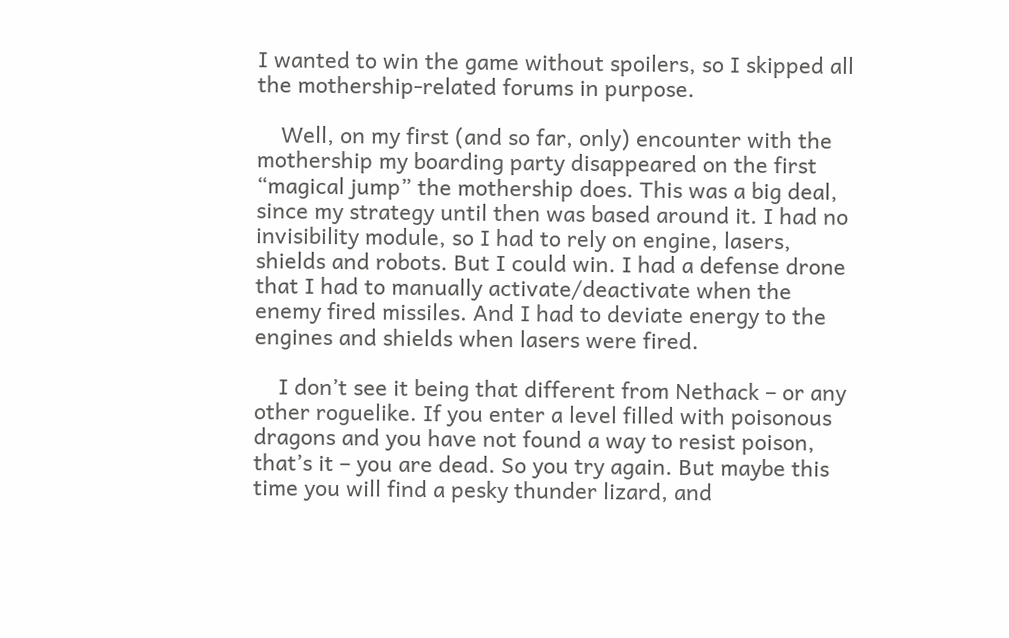I wanted to win the game without spoilers, so I skipped all the mothership-related forums in purpose.

    Well, on my first (and so far, only) encounter with the mothership my boarding party disappeared on the first “magical jump” the mothership does. This was a big deal, since my strategy until then was based around it. I had no invisibility module, so I had to rely on engine, lasers, shields and robots. But I could win. I had a defense drone that I had to manually activate/deactivate when the enemy fired missiles. And I had to deviate energy to the engines and shields when lasers were fired.

    I don’t see it being that different from Nethack – or any other roguelike. If you enter a level filled with poisonous dragons and you have not found a way to resist poison, that’s it – you are dead. So you try again. But maybe this time you will find a pesky thunder lizard, and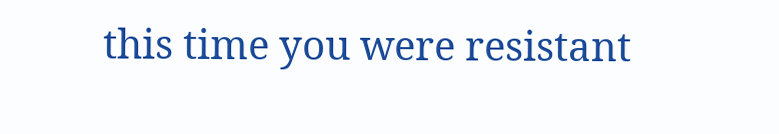this time you were resistant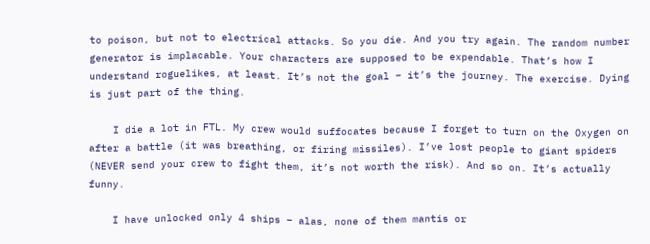to poison, but not to electrical attacks. So you die. And you try again. The random number generator is implacable. Your characters are supposed to be expendable. That’s how I understand roguelikes, at least. It’s not the goal – it’s the journey. The exercise. Dying is just part of the thing.

    I die a lot in FTL. My crew would suffocates because I forget to turn on the Oxygen on after a battle (it was breathing, or firing missiles). I’ve lost people to giant spiders (NEVER send your crew to fight them, it’s not worth the risk). And so on. It’s actually funny.

    I have unlocked only 4 ships – alas, none of them mantis or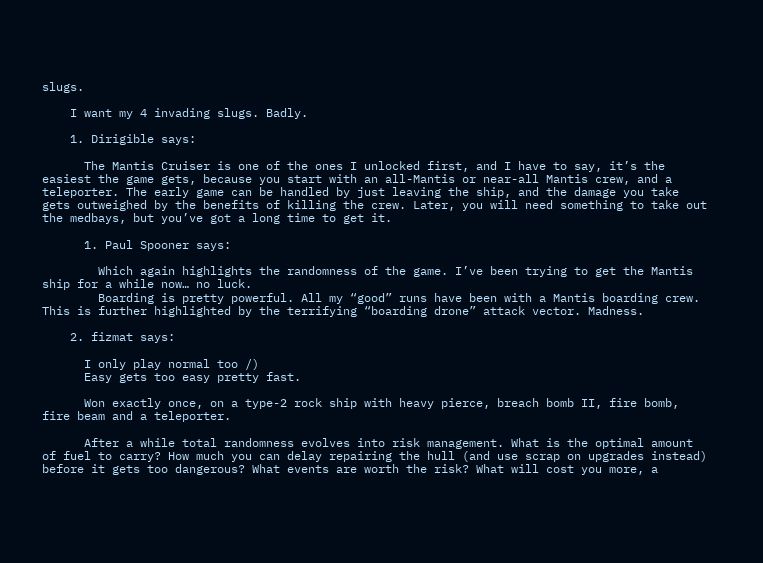slugs.

    I want my 4 invading slugs. Badly.

    1. Dirigible says:

      The Mantis Cruiser is one of the ones I unlocked first, and I have to say, it’s the easiest the game gets, because you start with an all-Mantis or near-all Mantis crew, and a teleporter. The early game can be handled by just leaving the ship, and the damage you take gets outweighed by the benefits of killing the crew. Later, you will need something to take out the medbays, but you’ve got a long time to get it.

      1. Paul Spooner says:

        Which again highlights the randomness of the game. I’ve been trying to get the Mantis ship for a while now… no luck.
        Boarding is pretty powerful. All my “good” runs have been with a Mantis boarding crew. This is further highlighted by the terrifying “boarding drone” attack vector. Madness.

    2. fizmat says:

      I only play normal too /)
      Easy gets too easy pretty fast.

      Won exactly once, on a type-2 rock ship with heavy pierce, breach bomb II, fire bomb, fire beam and a teleporter.

      After a while total randomness evolves into risk management. What is the optimal amount of fuel to carry? How much you can delay repairing the hull (and use scrap on upgrades instead) before it gets too dangerous? What events are worth the risk? What will cost you more, a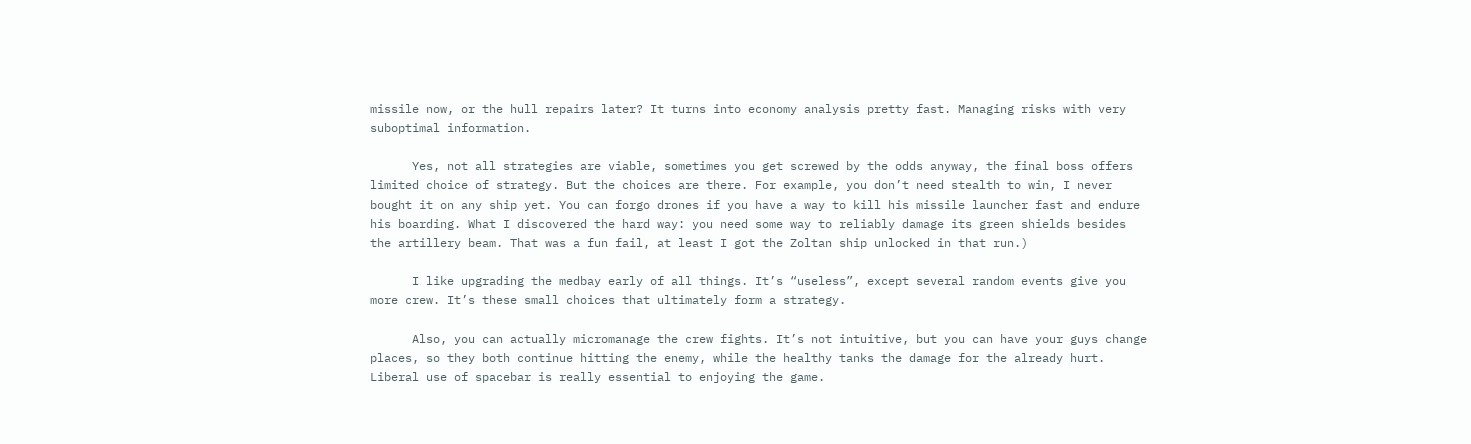missile now, or the hull repairs later? It turns into economy analysis pretty fast. Managing risks with very suboptimal information.

      Yes, not all strategies are viable, sometimes you get screwed by the odds anyway, the final boss offers limited choice of strategy. But the choices are there. For example, you don’t need stealth to win, I never bought it on any ship yet. You can forgo drones if you have a way to kill his missile launcher fast and endure his boarding. What I discovered the hard way: you need some way to reliably damage its green shields besides the artillery beam. That was a fun fail, at least I got the Zoltan ship unlocked in that run.)

      I like upgrading the medbay early of all things. It’s “useless”, except several random events give you more crew. It’s these small choices that ultimately form a strategy.

      Also, you can actually micromanage the crew fights. It’s not intuitive, but you can have your guys change places, so they both continue hitting the enemy, while the healthy tanks the damage for the already hurt. Liberal use of spacebar is really essential to enjoying the game.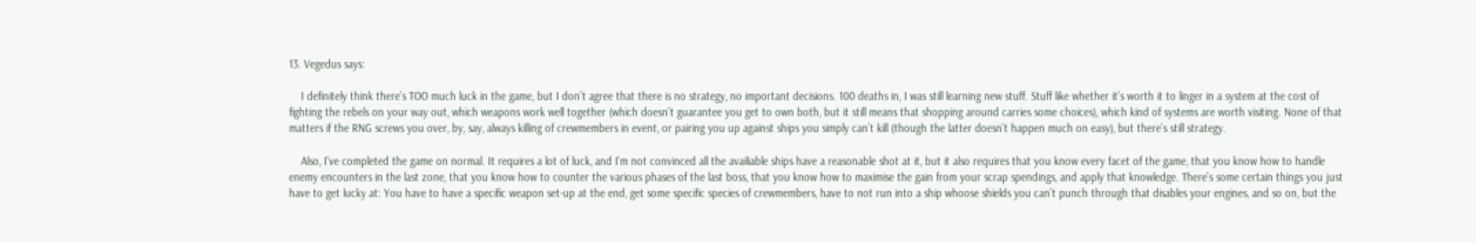13. Vegedus says:

    I definitely think there’s TOO much luck in the game, but I don’t agree that there is no strategy, no important decisions. 100 deaths in, I was still learning new stuff. Stuff like whether it’s worth it to linger in a system at the cost of fighting the rebels on your way out, which weapons work well together (which doesn’t guarantee you get to own both, but it still means that shopping around carries some choices), which kind of systems are worth visiting. None of that matters if the RNG screws you over, by, say, always killing of crewmembers in event, or pairing you up against ships you simply can’t kill (though the latter doesn’t happen much on easy), but there’s still strategy.

    Also, I’ve completed the game on normal. It requires a lot of luck, and I’m not convinced all the availiable ships have a reasonable shot at it, but it also requires that you know every facet of the game, that you know how to handle enemy encounters in the last zone, that you know how to counter the various phases of the last boss, that you know how to maximise the gain from your scrap spendings, and apply that knowledge. There’s some certain things you just have to get lucky at: You have to have a specific weapon set-up at the end, get some specific species of crewmembers, have to not run into a ship whoose shields you can’t punch through that disables your engines, and so on, but the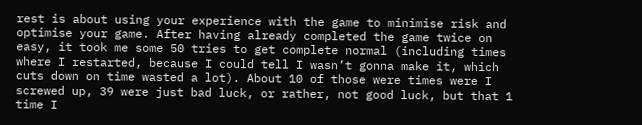rest is about using your experience with the game to minimise risk and optimise your game. After having already completed the game twice on easy, it took me some 50 tries to get complete normal (including times where I restarted, because I could tell I wasn’t gonna make it, which cuts down on time wasted a lot). About 10 of those were times were I screwed up, 39 were just bad luck, or rather, not good luck, but that 1 time I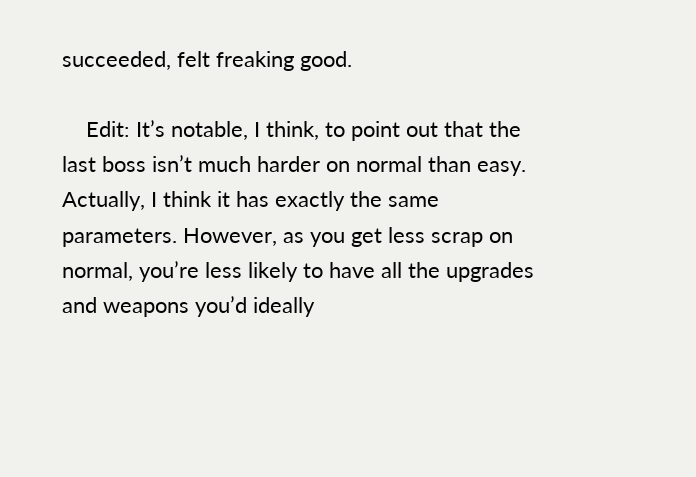succeeded, felt freaking good.

    Edit: It’s notable, I think, to point out that the last boss isn’t much harder on normal than easy. Actually, I think it has exactly the same parameters. However, as you get less scrap on normal, you’re less likely to have all the upgrades and weapons you’d ideally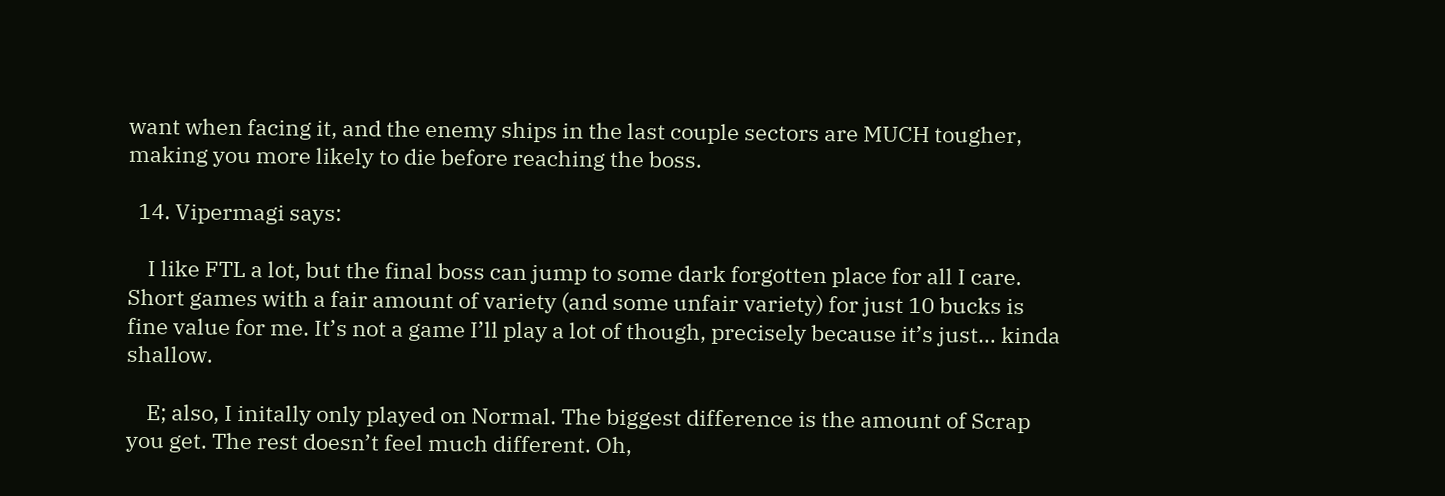want when facing it, and the enemy ships in the last couple sectors are MUCH tougher, making you more likely to die before reaching the boss.

  14. Vipermagi says:

    I like FTL a lot, but the final boss can jump to some dark forgotten place for all I care. Short games with a fair amount of variety (and some unfair variety) for just 10 bucks is fine value for me. It’s not a game I’ll play a lot of though, precisely because it’s just… kinda shallow.

    E; also, I initally only played on Normal. The biggest difference is the amount of Scrap you get. The rest doesn’t feel much different. Oh,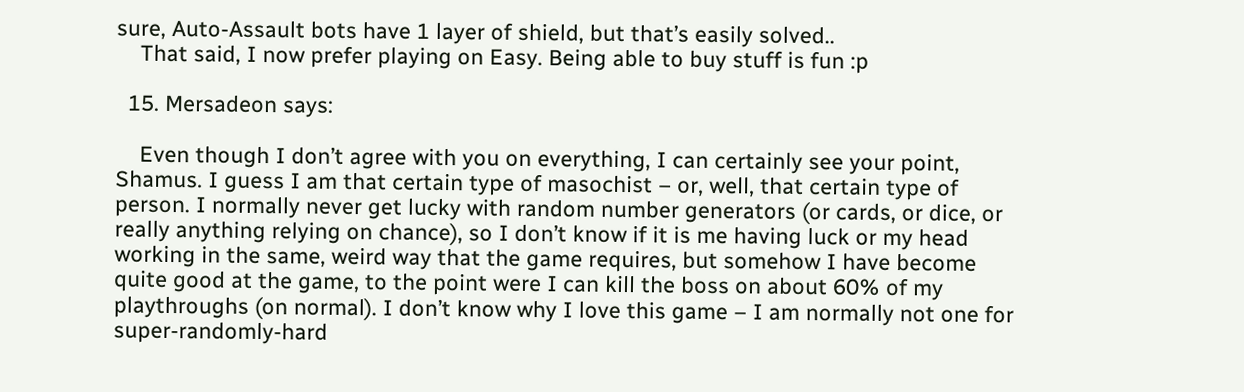sure, Auto-Assault bots have 1 layer of shield, but that’s easily solved..
    That said, I now prefer playing on Easy. Being able to buy stuff is fun :p

  15. Mersadeon says:

    Even though I don’t agree with you on everything, I can certainly see your point, Shamus. I guess I am that certain type of masochist – or, well, that certain type of person. I normally never get lucky with random number generators (or cards, or dice, or really anything relying on chance), so I don’t know if it is me having luck or my head working in the same, weird way that the game requires, but somehow I have become quite good at the game, to the point were I can kill the boss on about 60% of my playthroughs (on normal). I don’t know why I love this game – I am normally not one for super-randomly-hard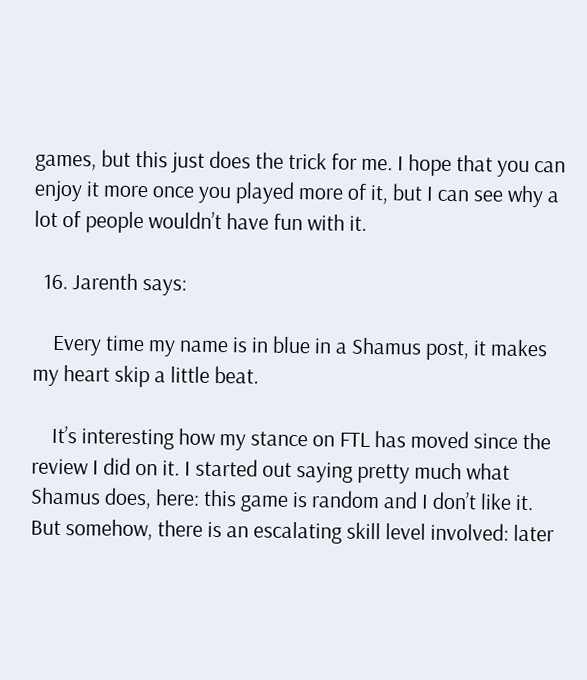games, but this just does the trick for me. I hope that you can enjoy it more once you played more of it, but I can see why a lot of people wouldn’t have fun with it.

  16. Jarenth says:

    Every time my name is in blue in a Shamus post, it makes my heart skip a little beat.

    It’s interesting how my stance on FTL has moved since the review I did on it. I started out saying pretty much what Shamus does, here: this game is random and I don’t like it. But somehow, there is an escalating skill level involved: later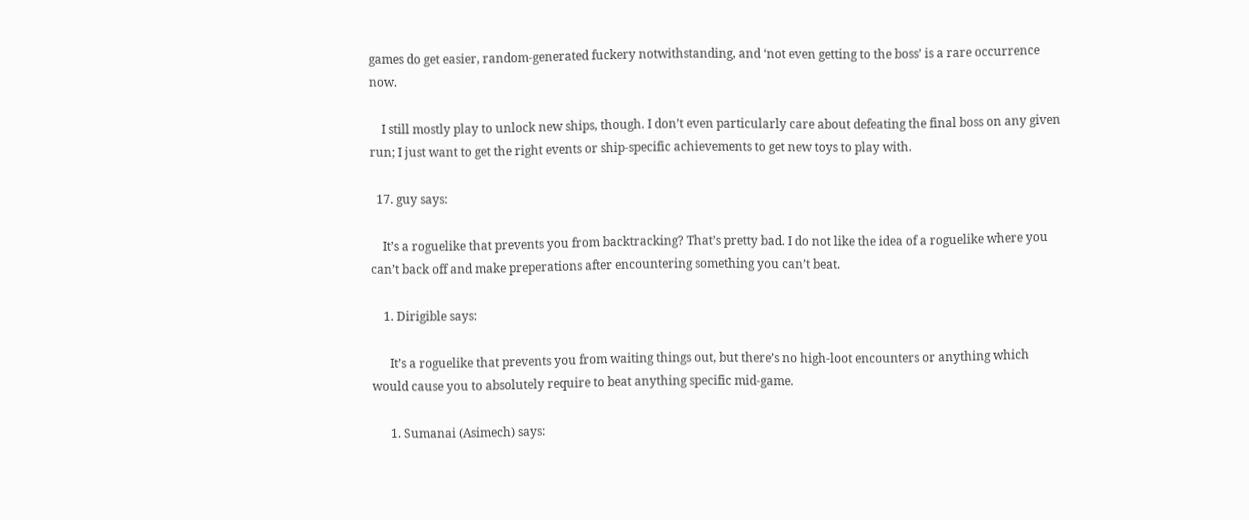games do get easier, random-generated fuckery notwithstanding, and ‘not even getting to the boss’ is a rare occurrence now.

    I still mostly play to unlock new ships, though. I don’t even particularly care about defeating the final boss on any given run; I just want to get the right events or ship-specific achievements to get new toys to play with.

  17. guy says:

    It’s a roguelike that prevents you from backtracking? That’s pretty bad. I do not like the idea of a roguelike where you can’t back off and make preperations after encountering something you can’t beat.

    1. Dirigible says:

      It’s a roguelike that prevents you from waiting things out, but there’s no high-loot encounters or anything which would cause you to absolutely require to beat anything specific mid-game.

      1. Sumanai (Asimech) says: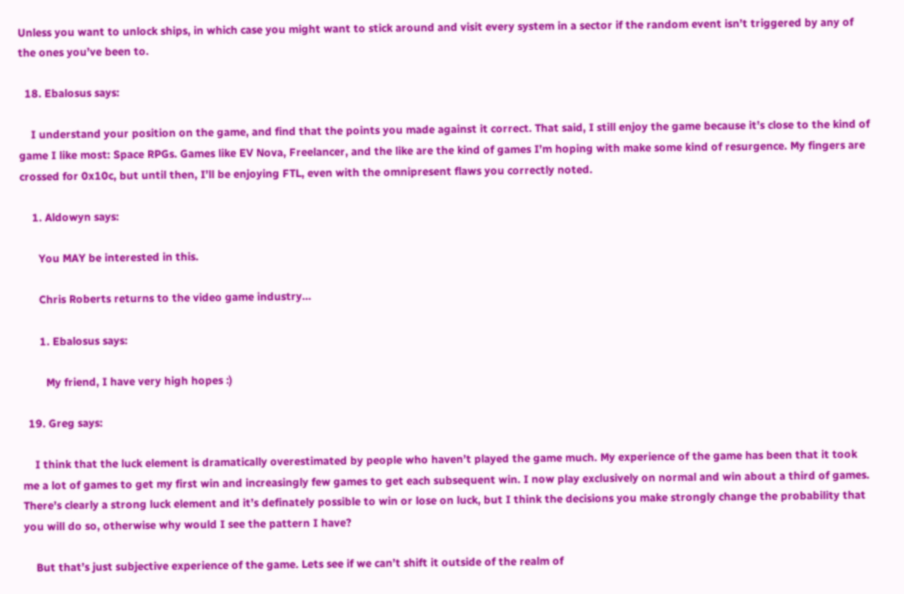Unless you want to unlock ships, in which case you might want to stick around and visit every system in a sector if the random event isn’t triggered by any of the ones you’ve been to.

  18. Ebalosus says:

    I understand your position on the game, and find that the points you made against it correct. That said, I still enjoy the game because it’s close to the kind of game I like most: Space RPGs. Games like EV Nova, Freelancer, and the like are the kind of games I’m hoping with make some kind of resurgence. My fingers are crossed for 0x10c, but until then, I’ll be enjoying FTL, even with the omnipresent flaws you correctly noted.

    1. Aldowyn says:

      You MAY be interested in this.

      Chris Roberts returns to the video game industry…

      1. Ebalosus says:

        My friend, I have very high hopes :)

  19. Greg says:

    I think that the luck element is dramatically overestimated by people who haven’t played the game much. My experience of the game has been that it took me a lot of games to get my first win and increasingly few games to get each subsequent win. I now play exclusively on normal and win about a third of games. There’s clearly a strong luck element and it’s definately possible to win or lose on luck, but I think the decisions you make strongly change the probability that you will do so, otherwise why would I see the pattern I have?

    But that’s just subjective experience of the game. Lets see if we can’t shift it outside of the realm of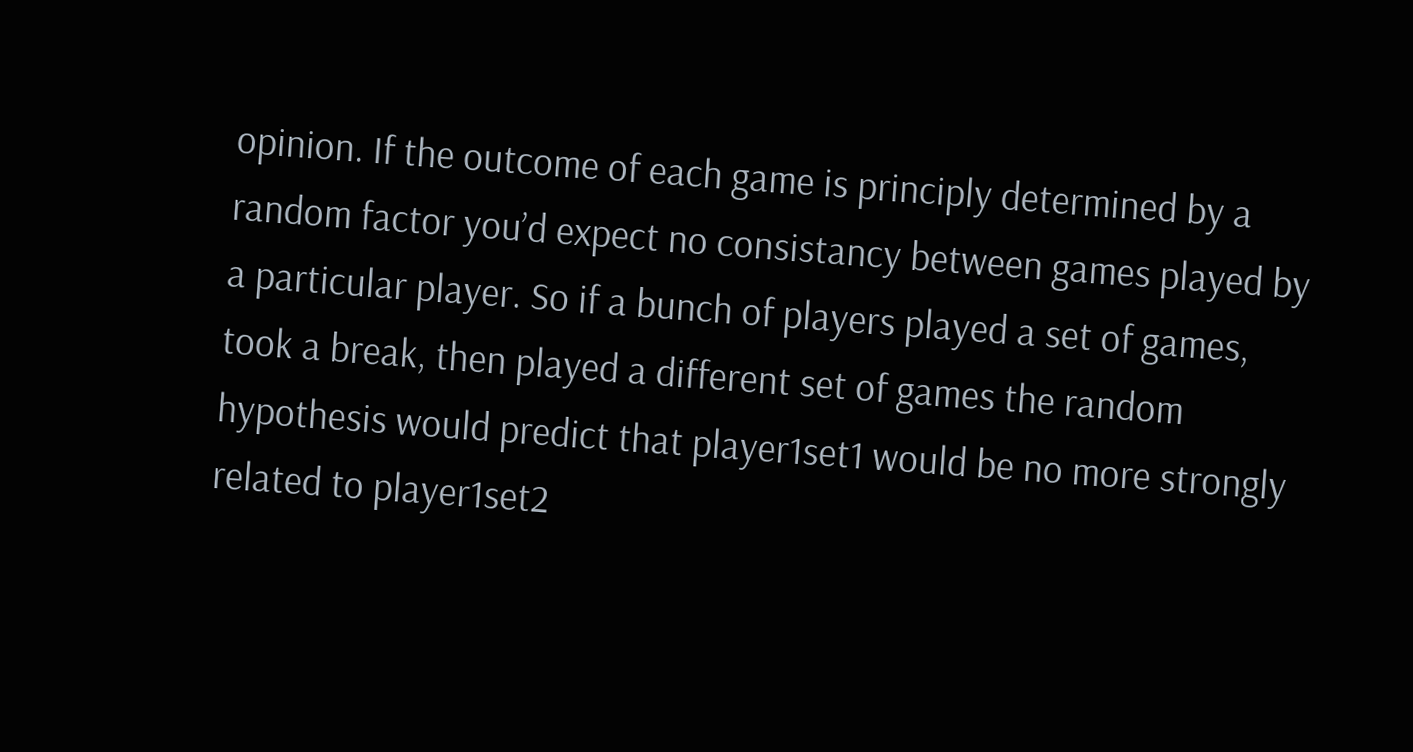opinion. If the outcome of each game is principly determined by a random factor you’d expect no consistancy between games played by a particular player. So if a bunch of players played a set of games, took a break, then played a different set of games the random hypothesis would predict that player1set1 would be no more strongly related to player1set2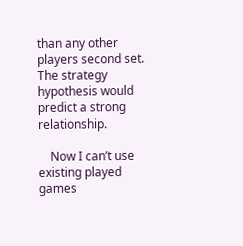than any other players second set. The strategy hypothesis would predict a strong relationship.

    Now I can’t use existing played games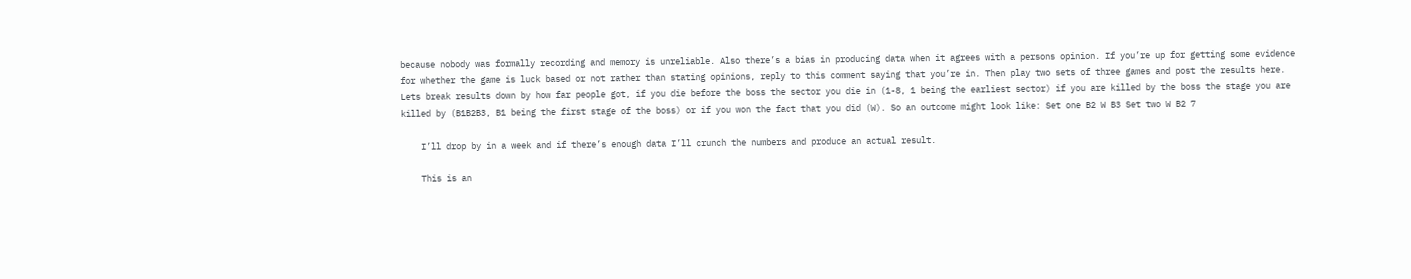because nobody was formally recording and memory is unreliable. Also there’s a bias in producing data when it agrees with a persons opinion. If you’re up for getting some evidence for whether the game is luck based or not rather than stating opinions, reply to this comment saying that you’re in. Then play two sets of three games and post the results here. Lets break results down by how far people got, if you die before the boss the sector you die in (1-8, 1 being the earliest sector) if you are killed by the boss the stage you are killed by (B1B2B3, B1 being the first stage of the boss) or if you won the fact that you did (W). So an outcome might look like: Set one B2 W B3 Set two W B2 7

    I’ll drop by in a week and if there’s enough data I’ll crunch the numbers and produce an actual result.

    This is an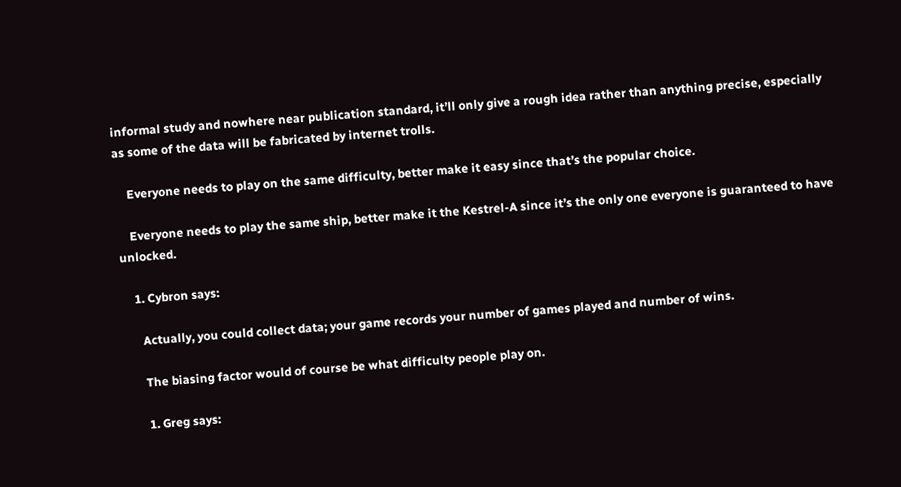informal study and nowhere near publication standard, it’ll only give a rough idea rather than anything precise, especially as some of the data will be fabricated by internet trolls.

    Everyone needs to play on the same difficulty, better make it easy since that’s the popular choice.

    Everyone needs to play the same ship, better make it the Kestrel-A since it’s the only one everyone is guaranteed to have unlocked.

    1. Cybron says:

      Actually, you could collect data; your game records your number of games played and number of wins.

      The biasing factor would of course be what difficulty people play on.

      1. Greg says: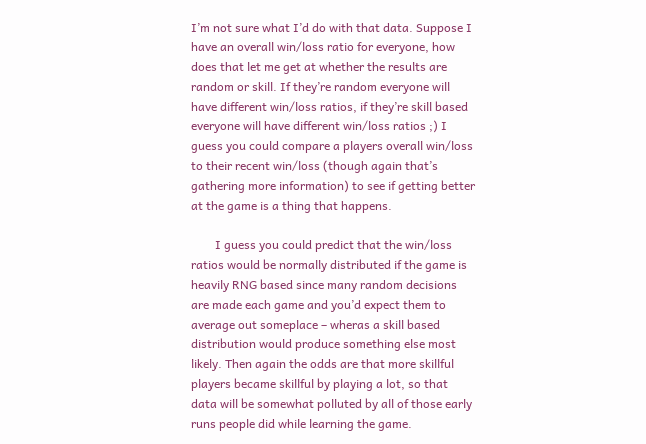I’m not sure what I’d do with that data. Suppose I have an overall win/loss ratio for everyone, how does that let me get at whether the results are random or skill. If they’re random everyone will have different win/loss ratios, if they’re skill based everyone will have different win/loss ratios ;) I guess you could compare a players overall win/loss to their recent win/loss (though again that’s gathering more information) to see if getting better at the game is a thing that happens.

        I guess you could predict that the win/loss ratios would be normally distributed if the game is heavily RNG based since many random decisions are made each game and you’d expect them to average out someplace – wheras a skill based distribution would produce something else most likely. Then again the odds are that more skillful players became skillful by playing a lot, so that data will be somewhat polluted by all of those early runs people did while learning the game.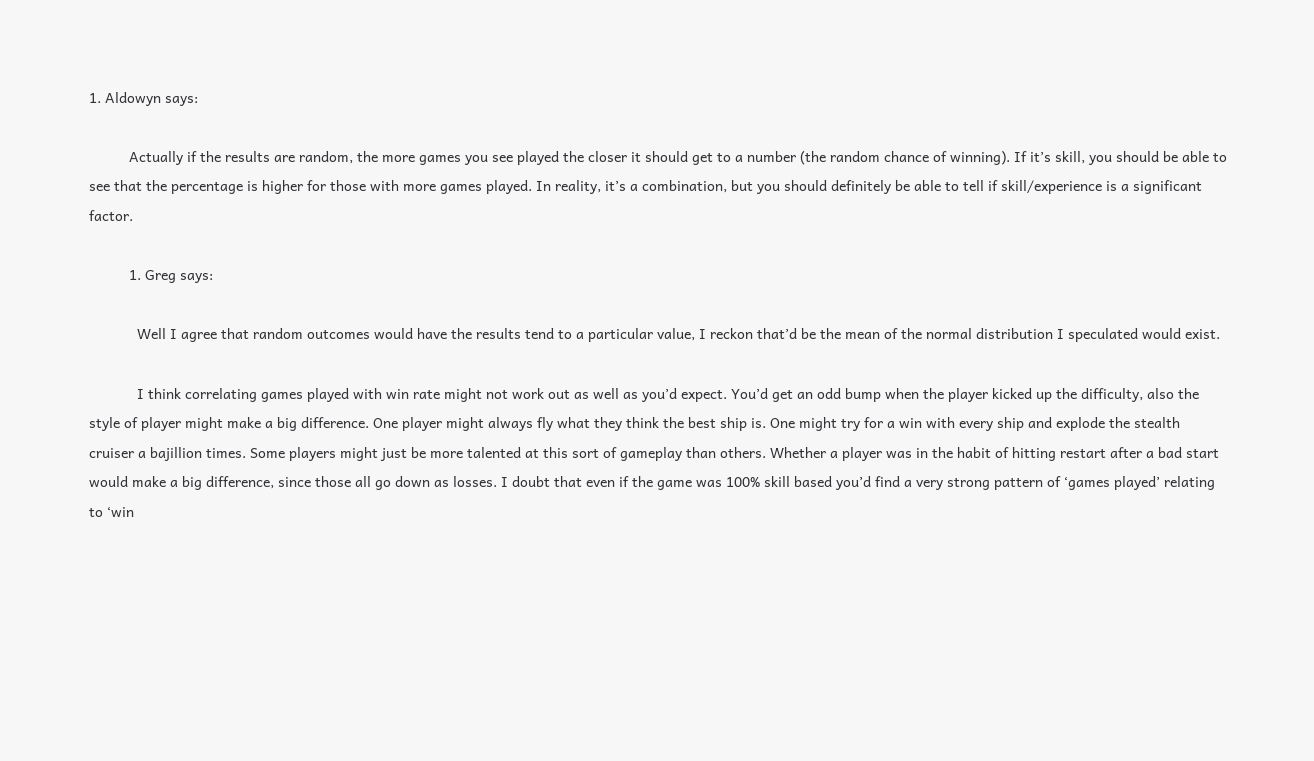1. Aldowyn says:

          Actually if the results are random, the more games you see played the closer it should get to a number (the random chance of winning). If it’s skill, you should be able to see that the percentage is higher for those with more games played. In reality, it’s a combination, but you should definitely be able to tell if skill/experience is a significant factor.

          1. Greg says:

            Well I agree that random outcomes would have the results tend to a particular value, I reckon that’d be the mean of the normal distribution I speculated would exist.

            I think correlating games played with win rate might not work out as well as you’d expect. You’d get an odd bump when the player kicked up the difficulty, also the style of player might make a big difference. One player might always fly what they think the best ship is. One might try for a win with every ship and explode the stealth cruiser a bajillion times. Some players might just be more talented at this sort of gameplay than others. Whether a player was in the habit of hitting restart after a bad start would make a big difference, since those all go down as losses. I doubt that even if the game was 100% skill based you’d find a very strong pattern of ‘games played’ relating to ‘win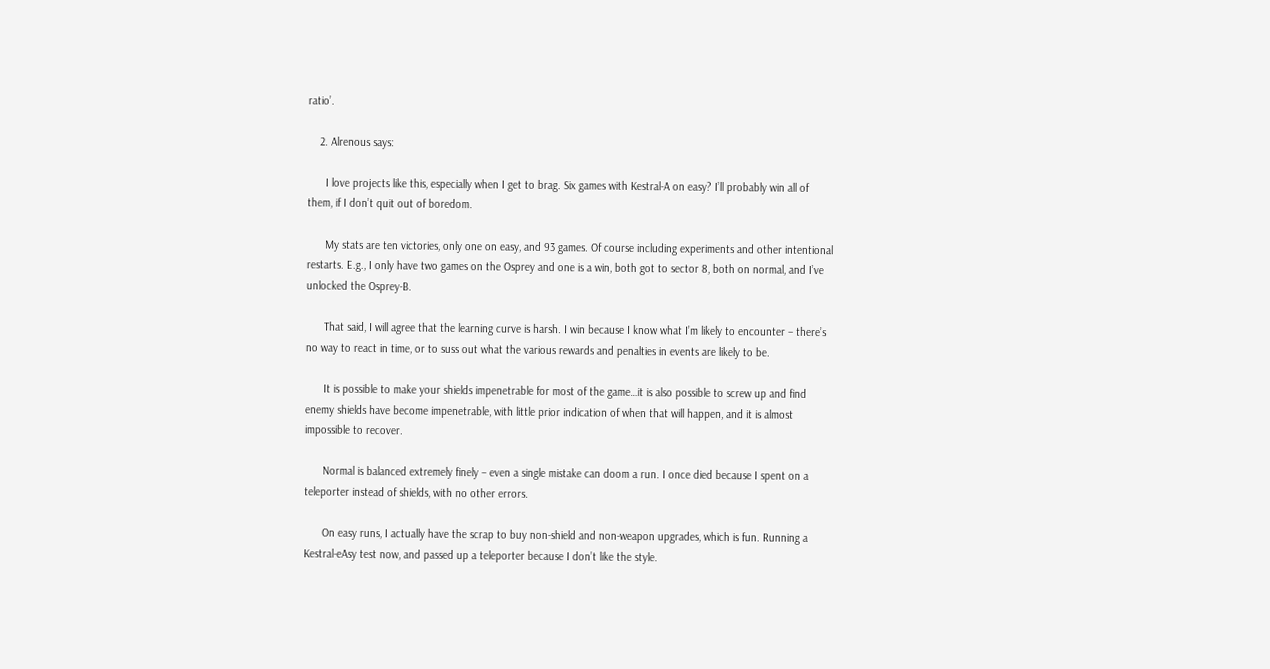ratio’.

    2. Alrenous says:

      I love projects like this, especially when I get to brag. Six games with Kestral-A on easy? I’ll probably win all of them, if I don’t quit out of boredom.

      My stats are ten victories, only one on easy, and 93 games. Of course including experiments and other intentional restarts. E.g., I only have two games on the Osprey and one is a win, both got to sector 8, both on normal, and I’ve unlocked the Osprey-B.

      That said, I will agree that the learning curve is harsh. I win because I know what I’m likely to encounter – there’s no way to react in time, or to suss out what the various rewards and penalties in events are likely to be.

      It is possible to make your shields impenetrable for most of the game…it is also possible to screw up and find enemy shields have become impenetrable, with little prior indication of when that will happen, and it is almost impossible to recover.

      Normal is balanced extremely finely – even a single mistake can doom a run. I once died because I spent on a teleporter instead of shields, with no other errors.

      On easy runs, I actually have the scrap to buy non-shield and non-weapon upgrades, which is fun. Running a Kestral-eAsy test now, and passed up a teleporter because I don’t like the style.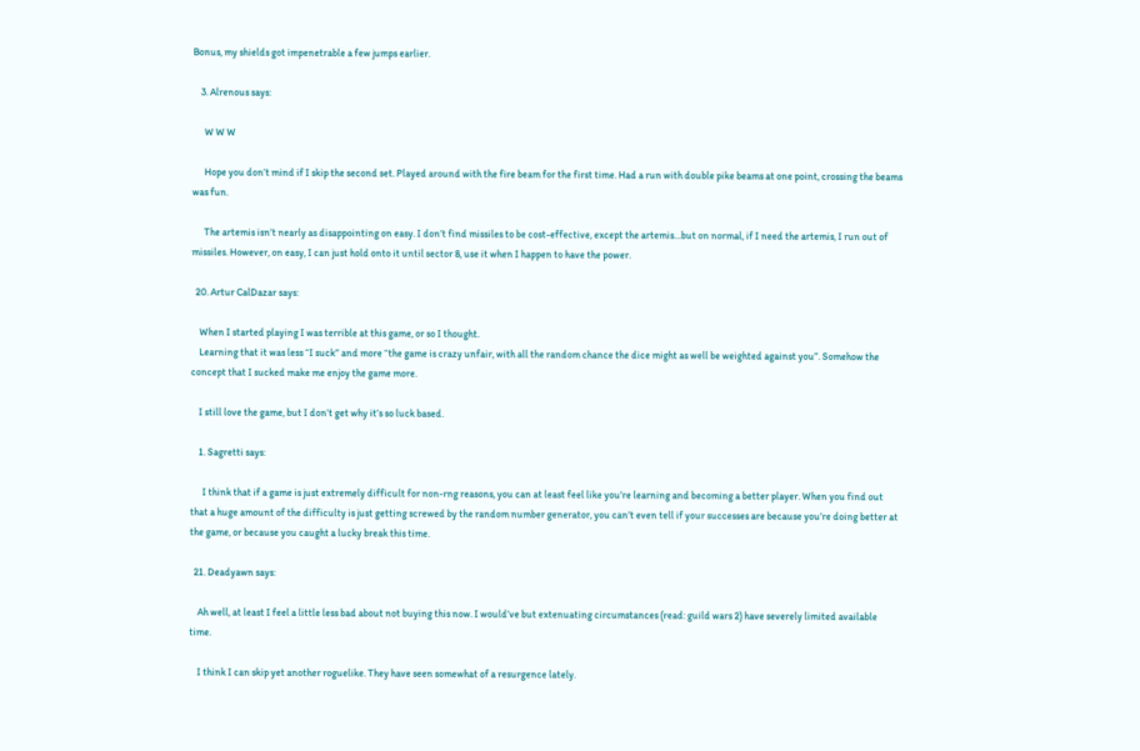Bonus, my shields got impenetrable a few jumps earlier.

    3. Alrenous says:

      W W W

      Hope you don’t mind if I skip the second set. Played around with the fire beam for the first time. Had a run with double pike beams at one point, crossing the beams was fun.

      The artemis isn’t nearly as disappointing on easy. I don’t find missiles to be cost-effective, except the artemis…but on normal, if I need the artemis, I run out of missiles. However, on easy, I can just hold onto it until sector 8, use it when I happen to have the power.

  20. Artur CalDazar says:

    When I started playing I was terrible at this game, or so I thought.
    Learning that it was less “I suck” and more “the game is crazy unfair, with all the random chance the dice might as well be weighted against you”. Somehow the concept that I sucked make me enjoy the game more.

    I still love the game, but I don’t get why it’s so luck based.

    1. Sagretti says:

      I think that if a game is just extremely difficult for non-rng reasons, you can at least feel like you’re learning and becoming a better player. When you find out that a huge amount of the difficulty is just getting screwed by the random number generator, you can’t even tell if your successes are because you’re doing better at the game, or because you caught a lucky break this time.

  21. Deadyawn says:

    Ah well, at least I feel a little less bad about not buying this now. I would’ve but extenuating circumstances (read: guild wars 2) have severely limited available time.

    I think I can skip yet another roguelike. They have seen somewhat of a resurgence lately.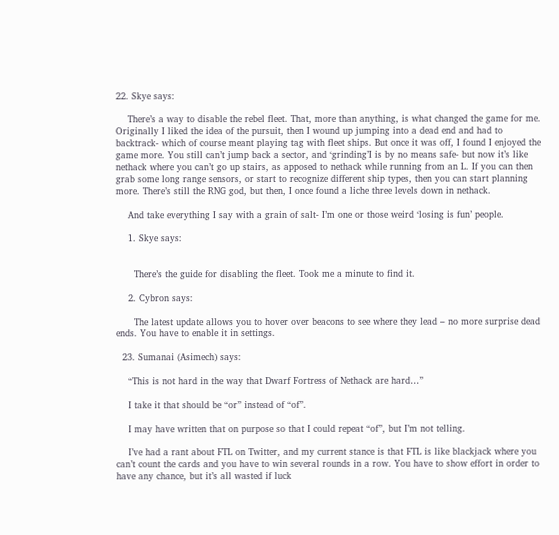22. Skye says:

    There’s a way to disable the rebel fleet. That, more than anything, is what changed the game for me. Originally I liked the idea of the pursuit, then I wound up jumping into a dead end and had to backtrack- which of course meant playing tag with fleet ships. But once it was off, I found I enjoyed the game more. You still can’t jump back a sector, and ‘grinding’I is by no means safe- but now it’s like nethack where you can’t go up stairs, as apposed to nethack while running from an L. If you can then grab some long range sensors, or start to recognize different ship types, then you can start planning more. There’s still the RNG god, but then, I once found a liche three levels down in nethack.

    And take everything I say with a grain of salt- I’m one or those weird ‘losing is fun’ people.

    1. Skye says:


      There’s the guide for disabling the fleet. Took me a minute to find it.

    2. Cybron says:

      The latest update allows you to hover over beacons to see where they lead – no more surprise dead ends. You have to enable it in settings.

  23. Sumanai (Asimech) says:

    “This is not hard in the way that Dwarf Fortress of Nethack are hard…”

    I take it that should be “or” instead of “of”.

    I may have written that on purpose so that I could repeat “of”, but I’m not telling.

    I’ve had a rant about FTL on Twitter, and my current stance is that FTL is like blackjack where you can’t count the cards and you have to win several rounds in a row. You have to show effort in order to have any chance, but it’s all wasted if luck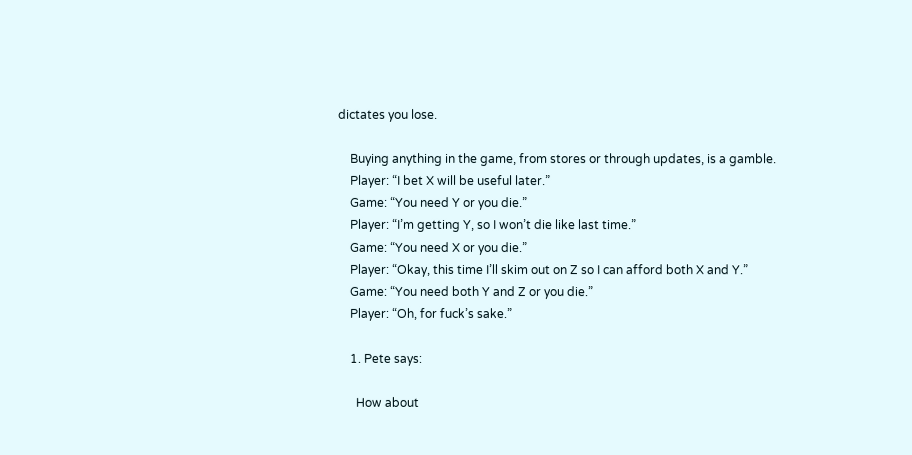dictates you lose.

    Buying anything in the game, from stores or through updates, is a gamble.
    Player: “I bet X will be useful later.”
    Game: “You need Y or you die.”
    Player: “I’m getting Y, so I won’t die like last time.”
    Game: “You need X or you die.”
    Player: “Okay, this time I’ll skim out on Z so I can afford both X and Y.”
    Game: “You need both Y and Z or you die.”
    Player: “Oh, for fuck’s sake.”

    1. Pete says:

      How about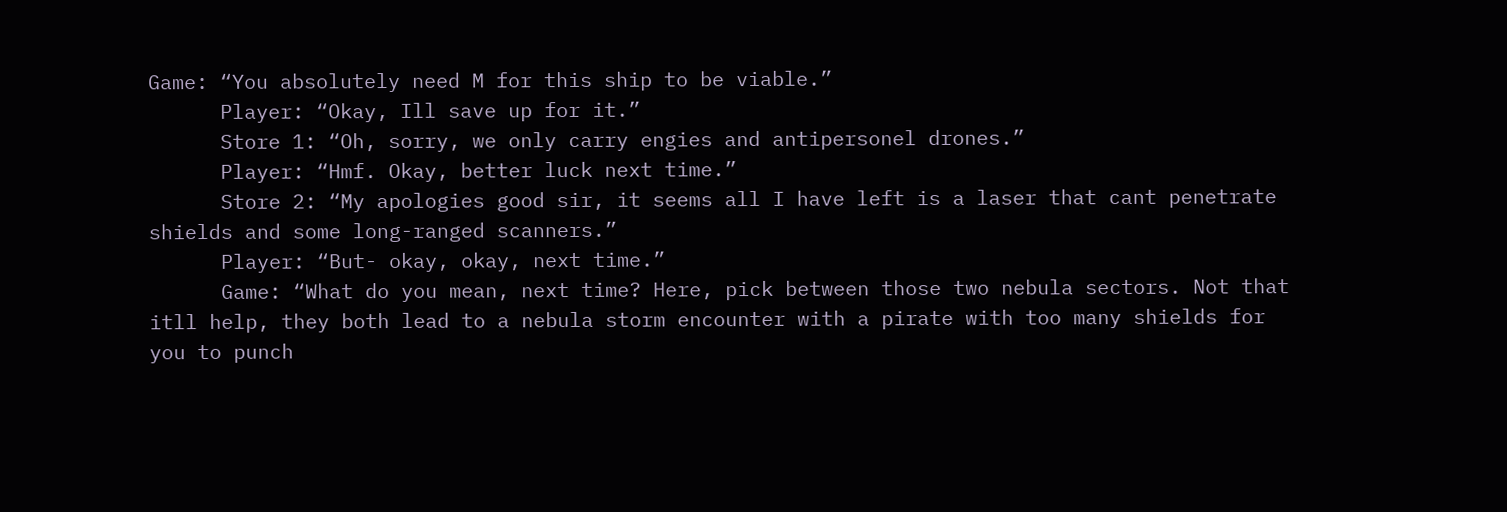Game: “You absolutely need M for this ship to be viable.”
      Player: “Okay, Ill save up for it.”
      Store 1: “Oh, sorry, we only carry engies and antipersonel drones.”
      Player: “Hmf. Okay, better luck next time.”
      Store 2: “My apologies good sir, it seems all I have left is a laser that cant penetrate shields and some long-ranged scanners.”
      Player: “But- okay, okay, next time.”
      Game: “What do you mean, next time? Here, pick between those two nebula sectors. Not that itll help, they both lead to a nebula storm encounter with a pirate with too many shields for you to punch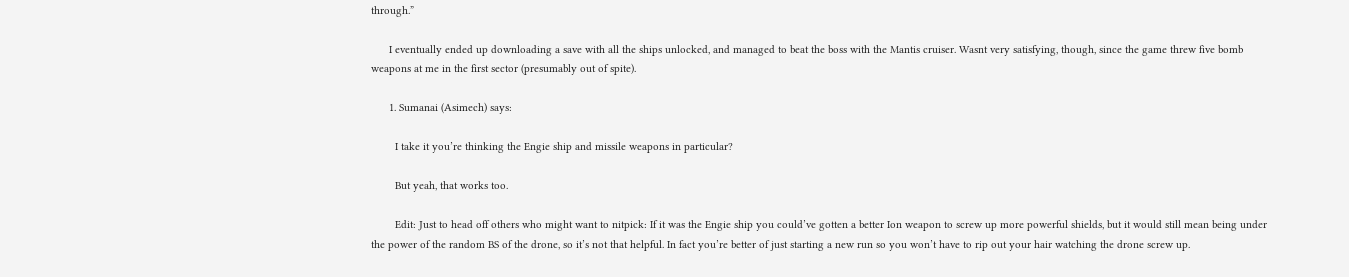through.”

      I eventually ended up downloading a save with all the ships unlocked, and managed to beat the boss with the Mantis cruiser. Wasnt very satisfying, though, since the game threw five bomb weapons at me in the first sector (presumably out of spite).

      1. Sumanai (Asimech) says:

        I take it you’re thinking the Engie ship and missile weapons in particular?

        But yeah, that works too.

        Edit: Just to head off others who might want to nitpick: If it was the Engie ship you could’ve gotten a better Ion weapon to screw up more powerful shields, but it would still mean being under the power of the random BS of the drone, so it’s not that helpful. In fact you’re better of just starting a new run so you won’t have to rip out your hair watching the drone screw up.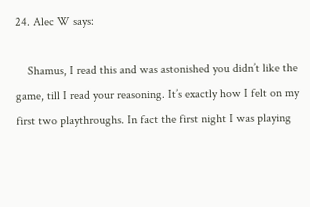24. Alec W says:

    Shamus, I read this and was astonished you didn’t like the game, till I read your reasoning. It’s exactly how I felt on my first two playthroughs. In fact the first night I was playing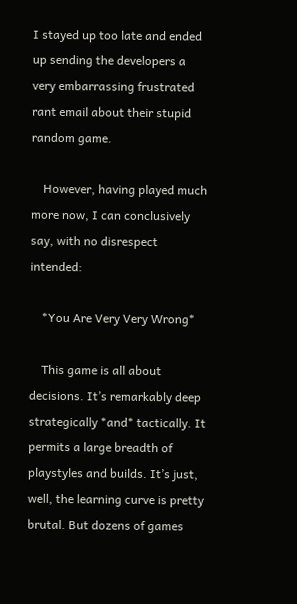I stayed up too late and ended up sending the developers a very embarrassing frustrated rant email about their stupid random game.

    However, having played much more now, I can conclusively say, with no disrespect intended:

    *You Are Very Very Wrong*

    This game is all about decisions. It’s remarkably deep strategically *and* tactically. It permits a large breadth of playstyles and builds. It’s just, well, the learning curve is pretty brutal. But dozens of games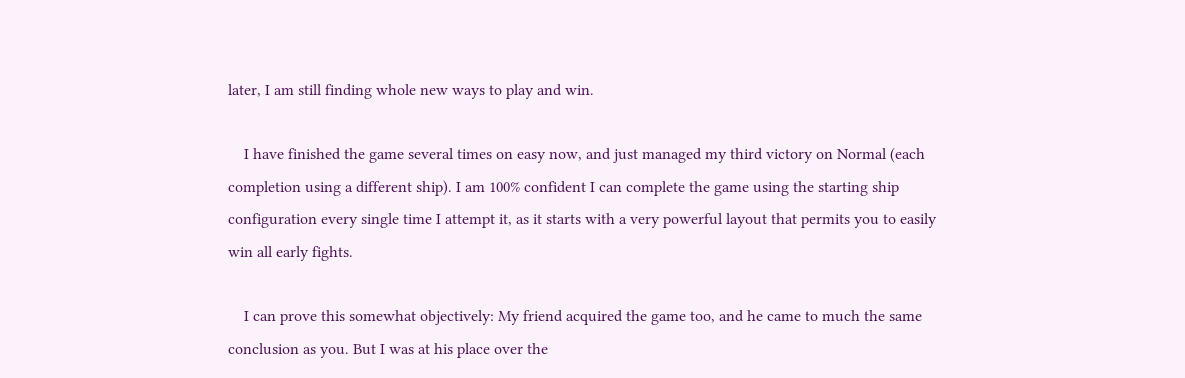later, I am still finding whole new ways to play and win.

    I have finished the game several times on easy now, and just managed my third victory on Normal (each completion using a different ship). I am 100% confident I can complete the game using the starting ship configuration every single time I attempt it, as it starts with a very powerful layout that permits you to easily win all early fights.

    I can prove this somewhat objectively: My friend acquired the game too, and he came to much the same conclusion as you. But I was at his place over the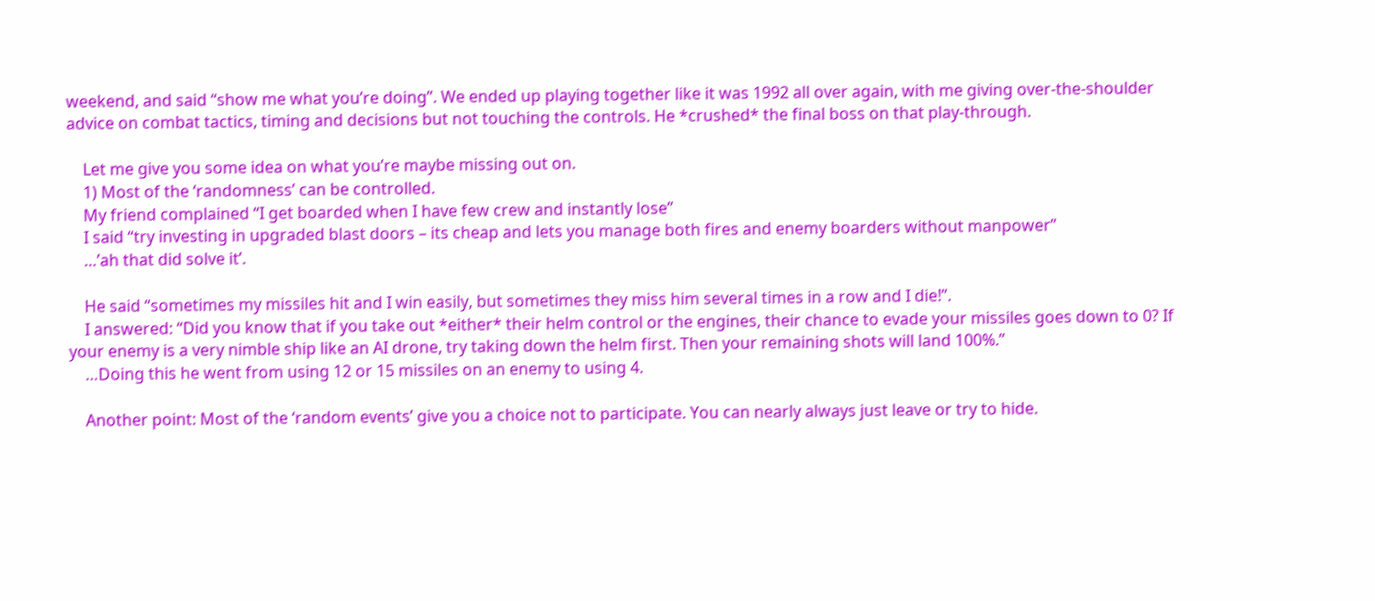weekend, and said “show me what you’re doing”. We ended up playing together like it was 1992 all over again, with me giving over-the-shoulder advice on combat tactics, timing and decisions but not touching the controls. He *crushed* the final boss on that play-through.

    Let me give you some idea on what you’re maybe missing out on.
    1) Most of the ‘randomness’ can be controlled.
    My friend complained “I get boarded when I have few crew and instantly lose”
    I said “try investing in upgraded blast doors – its cheap and lets you manage both fires and enemy boarders without manpower”
    …’ah that did solve it’.

    He said “sometimes my missiles hit and I win easily, but sometimes they miss him several times in a row and I die!”.
    I answered: “Did you know that if you take out *either* their helm control or the engines, their chance to evade your missiles goes down to 0? If your enemy is a very nimble ship like an AI drone, try taking down the helm first. Then your remaining shots will land 100%.”
    …Doing this he went from using 12 or 15 missiles on an enemy to using 4.

    Another point: Most of the ‘random events’ give you a choice not to participate. You can nearly always just leave or try to hide.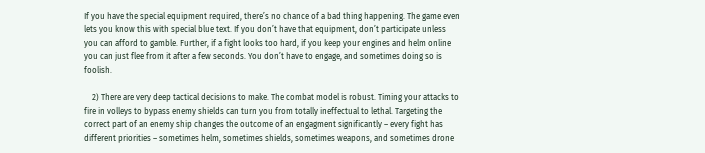If you have the special equipment required, there’s no chance of a bad thing happening. The game even lets you know this with special blue text. If you don’t have that equipment, don’t participate unless you can afford to gamble. Further, if a fight looks too hard, if you keep your engines and helm online you can just flee from it after a few seconds. You don’t have to engage, and sometimes doing so is foolish.

    2) There are very deep tactical decisions to make. The combat model is robust. Timing your attacks to fire in volleys to bypass enemy shields can turn you from totally ineffectual to lethal. Targeting the correct part of an enemy ship changes the outcome of an engagment significantly – every fight has different priorities – sometimes helm, sometimes shields, sometimes weapons, and sometimes drone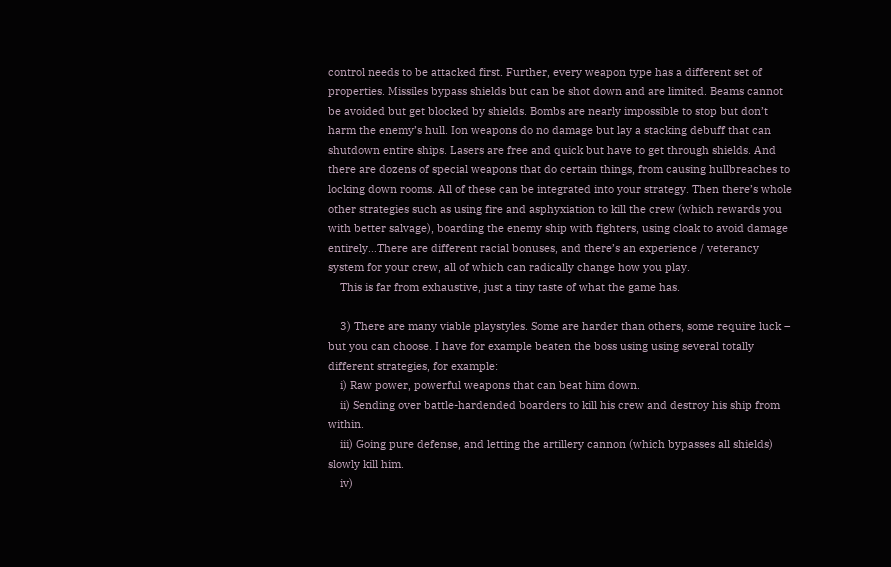control needs to be attacked first. Further, every weapon type has a different set of properties. Missiles bypass shields but can be shot down and are limited. Beams cannot be avoided but get blocked by shields. Bombs are nearly impossible to stop but don’t harm the enemy’s hull. Ion weapons do no damage but lay a stacking debuff that can shutdown entire ships. Lasers are free and quick but have to get through shields. And there are dozens of special weapons that do certain things, from causing hullbreaches to locking down rooms. All of these can be integrated into your strategy. Then there’s whole other strategies such as using fire and asphyxiation to kill the crew (which rewards you with better salvage), boarding the enemy ship with fighters, using cloak to avoid damage entirely…There are different racial bonuses, and there’s an experience / veterancy system for your crew, all of which can radically change how you play.
    This is far from exhaustive, just a tiny taste of what the game has.

    3) There are many viable playstyles. Some are harder than others, some require luck – but you can choose. I have for example beaten the boss using using several totally different strategies, for example:
    i) Raw power, powerful weapons that can beat him down.
    ii) Sending over battle-hardended boarders to kill his crew and destroy his ship from within.
    iii) Going pure defense, and letting the artillery cannon (which bypasses all shields) slowly kill him.
    iv)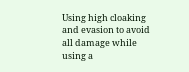Using high cloaking and evasion to avoid all damage while using a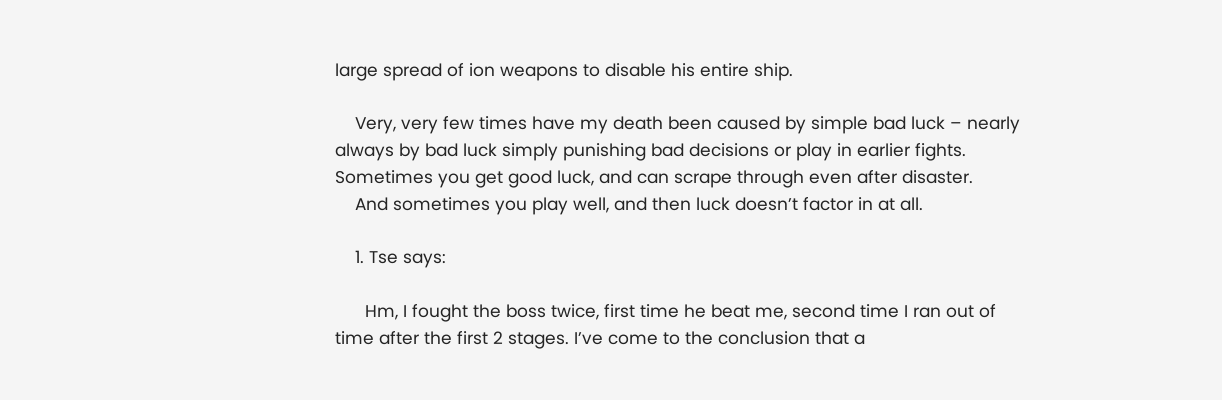large spread of ion weapons to disable his entire ship.

    Very, very few times have my death been caused by simple bad luck – nearly always by bad luck simply punishing bad decisions or play in earlier fights. Sometimes you get good luck, and can scrape through even after disaster.
    And sometimes you play well, and then luck doesn’t factor in at all.

    1. Tse says:

      Hm, I fought the boss twice, first time he beat me, second time I ran out of time after the first 2 stages. I’ve come to the conclusion that a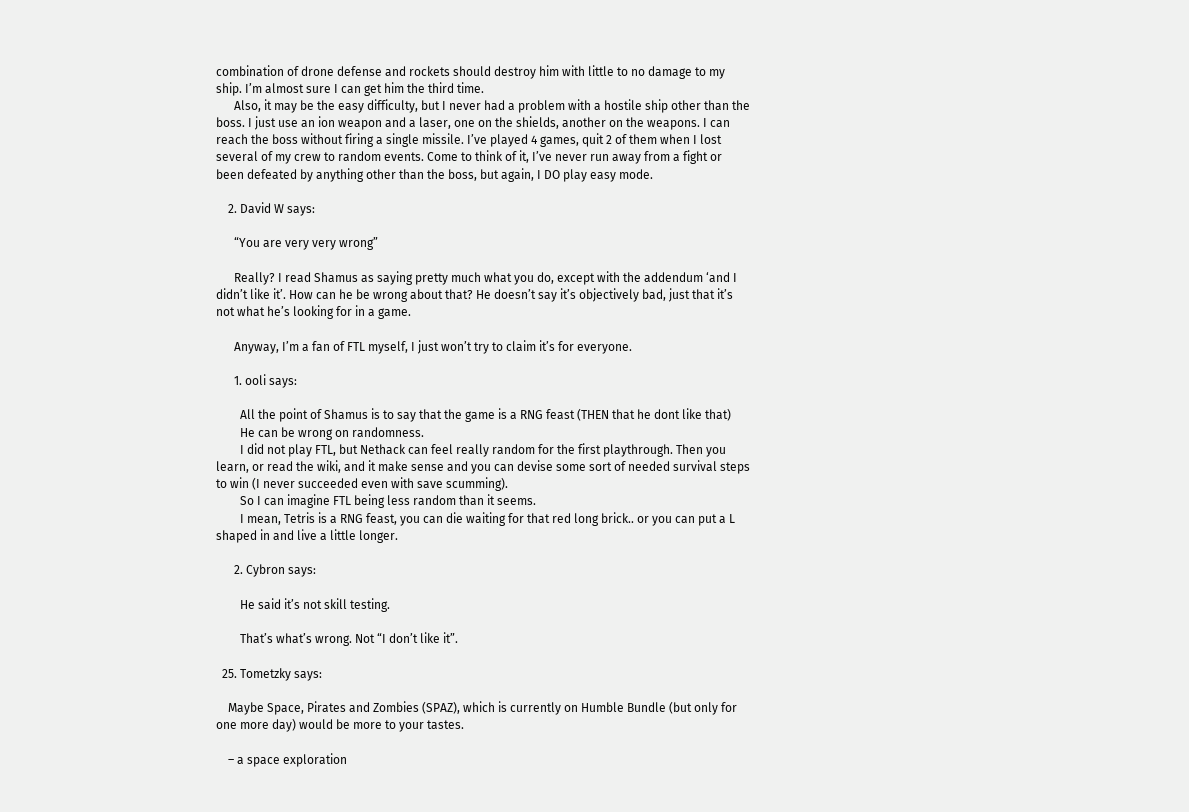combination of drone defense and rockets should destroy him with little to no damage to my ship. I’m almost sure I can get him the third time.
      Also, it may be the easy difficulty, but I never had a problem with a hostile ship other than the boss. I just use an ion weapon and a laser, one on the shields, another on the weapons. I can reach the boss without firing a single missile. I’ve played 4 games, quit 2 of them when I lost several of my crew to random events. Come to think of it, I’ve never run away from a fight or been defeated by anything other than the boss, but again, I DO play easy mode.

    2. David W says:

      “You are very very wrong”

      Really? I read Shamus as saying pretty much what you do, except with the addendum ‘and I didn’t like it’. How can he be wrong about that? He doesn’t say it’s objectively bad, just that it’s not what he’s looking for in a game.

      Anyway, I’m a fan of FTL myself, I just won’t try to claim it’s for everyone.

      1. ooli says:

        All the point of Shamus is to say that the game is a RNG feast (THEN that he dont like that)
        He can be wrong on randomness.
        I did not play FTL, but Nethack can feel really random for the first playthrough. Then you learn, or read the wiki, and it make sense and you can devise some sort of needed survival steps to win (I never succeeded even with save scumming).
        So I can imagine FTL being less random than it seems.
        I mean, Tetris is a RNG feast, you can die waiting for that red long brick.. or you can put a L shaped in and live a little longer.

      2. Cybron says:

        He said it’s not skill testing.

        That’s what’s wrong. Not “I don’t like it”.

  25. Tometzky says:

    Maybe Space, Pirates and Zombies (SPAZ), which is currently on Humble Bundle (but only for one more day) would be more to your tastes.

    – a space exploration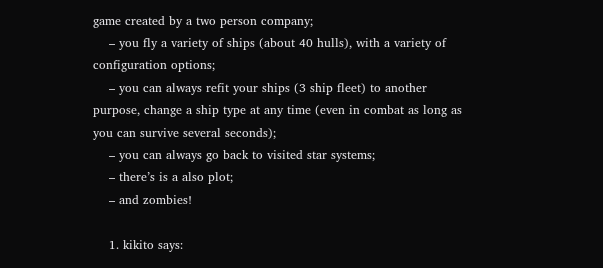game created by a two person company;
    – you fly a variety of ships (about 40 hulls), with a variety of configuration options;
    – you can always refit your ships (3 ship fleet) to another purpose, change a ship type at any time (even in combat as long as you can survive several seconds);
    – you can always go back to visited star systems;
    – there’s is a also plot;
    – and zombies!

    1. kikito says: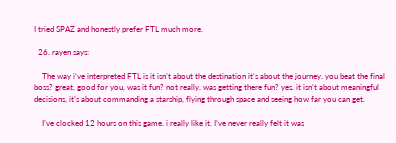I tried SPAZ and honestly prefer FTL much more.

  26. rayen says:

    The way i’ve interpreted FTL is it isn’t about the destination it’s about the journey. you beat the final boss? great, good for you, was it fun? not really. was getting there fun? yes. it isn’t about meaningful decisions, it’s about commanding a starship, flying through space and seeing how far you can get.

    I’ve clocked 12 hours on this game. i really like it. I’ve never really felt it was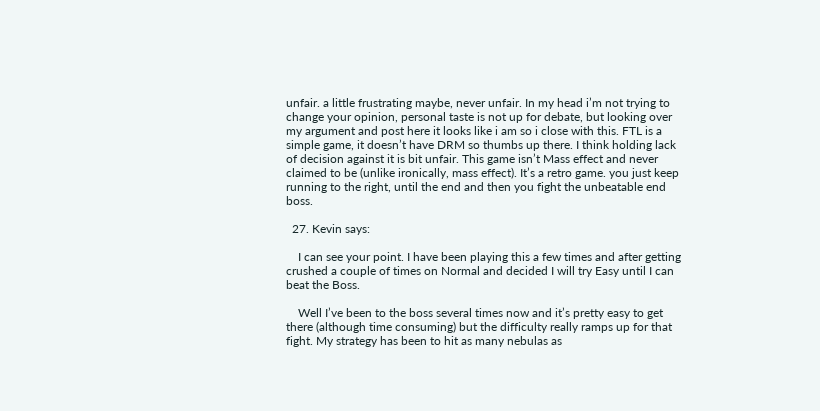unfair. a little frustrating maybe, never unfair. In my head i’m not trying to change your opinion, personal taste is not up for debate, but looking over my argument and post here it looks like i am so i close with this. FTL is a simple game, it doesn’t have DRM so thumbs up there. I think holding lack of decision against it is bit unfair. This game isn’t Mass effect and never claimed to be (unlike ironically, mass effect). It’s a retro game. you just keep running to the right, until the end and then you fight the unbeatable end boss.

  27. Kevin says:

    I can see your point. I have been playing this a few times and after getting crushed a couple of times on Normal and decided I will try Easy until I can beat the Boss.

    Well I’ve been to the boss several times now and it’s pretty easy to get there (although time consuming) but the difficulty really ramps up for that fight. My strategy has been to hit as many nebulas as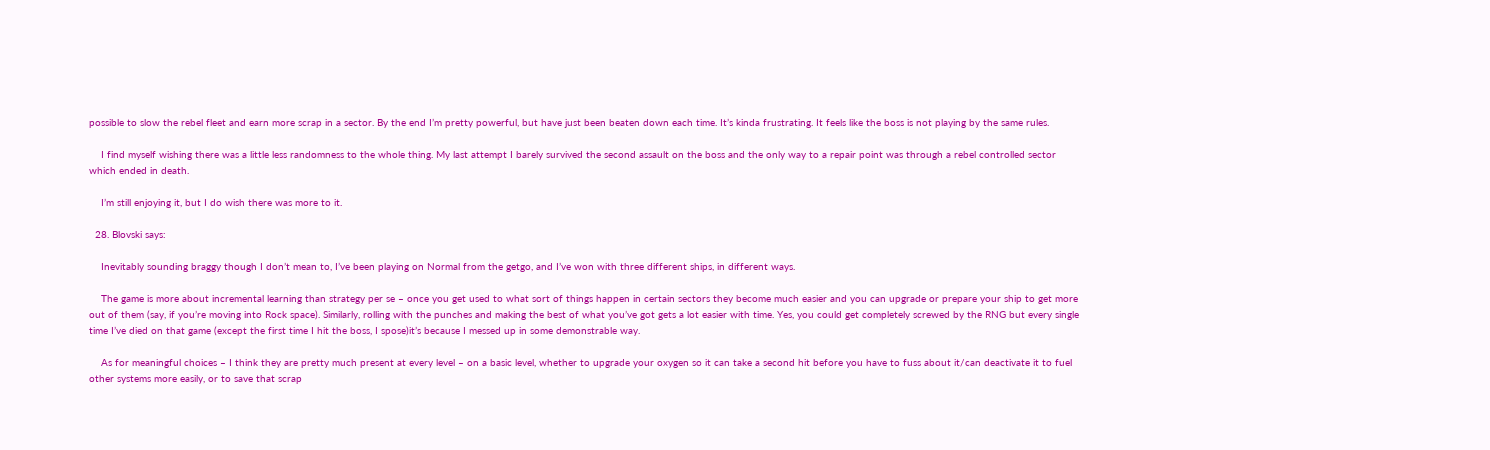possible to slow the rebel fleet and earn more scrap in a sector. By the end I’m pretty powerful, but have just been beaten down each time. It’s kinda frustrating. It feels like the boss is not playing by the same rules.

    I find myself wishing there was a little less randomness to the whole thing. My last attempt I barely survived the second assault on the boss and the only way to a repair point was through a rebel controlled sector which ended in death.

    I’m still enjoying it, but I do wish there was more to it.

  28. Blovski says:

    Inevitably sounding braggy though I don’t mean to, I’ve been playing on Normal from the getgo, and I’ve won with three different ships, in different ways.

    The game is more about incremental learning than strategy per se – once you get used to what sort of things happen in certain sectors they become much easier and you can upgrade or prepare your ship to get more out of them (say, if you’re moving into Rock space). Similarly, rolling with the punches and making the best of what you’ve got gets a lot easier with time. Yes, you could get completely screwed by the RNG but every single time I’ve died on that game (except the first time I hit the boss, I spose)it’s because I messed up in some demonstrable way.

    As for meaningful choices – I think they are pretty much present at every level – on a basic level, whether to upgrade your oxygen so it can take a second hit before you have to fuss about it/can deactivate it to fuel other systems more easily, or to save that scrap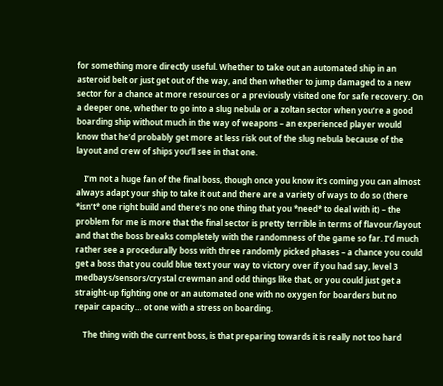for something more directly useful. Whether to take out an automated ship in an asteroid belt or just get out of the way, and then whether to jump damaged to a new sector for a chance at more resources or a previously visited one for safe recovery. On a deeper one, whether to go into a slug nebula or a zoltan sector when you’re a good boarding ship without much in the way of weapons – an experienced player would know that he’d probably get more at less risk out of the slug nebula because of the layout and crew of ships you’ll see in that one.

    I’m not a huge fan of the final boss, though once you know it’s coming you can almost always adapt your ship to take it out and there are a variety of ways to do so (there *isn’t* one right build and there’s no one thing that you *need* to deal with it) – the problem for me is more that the final sector is pretty terrible in terms of flavour/layout and that the boss breaks completely with the randomness of the game so far. I’d much rather see a procedurally boss with three randomly picked phases – a chance you could get a boss that you could blue text your way to victory over if you had say, level 3 medbays/sensors/crystal crewman and odd things like that, or you could just get a straight-up fighting one or an automated one with no oxygen for boarders but no repair capacity… ot one with a stress on boarding.

    The thing with the current boss, is that preparing towards it is really not too hard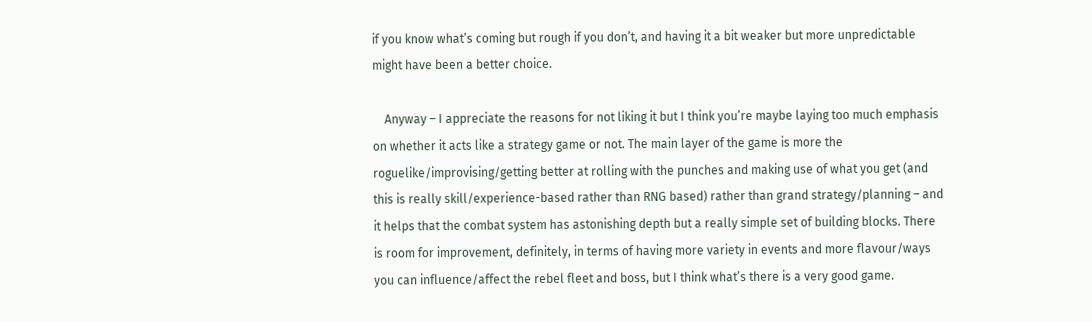if you know what’s coming but rough if you don’t, and having it a bit weaker but more unpredictable might have been a better choice.

    Anyway – I appreciate the reasons for not liking it but I think you’re maybe laying too much emphasis on whether it acts like a strategy game or not. The main layer of the game is more the roguelike/improvising/getting better at rolling with the punches and making use of what you get (and this is really skill/experience-based rather than RNG based) rather than grand strategy/planning – and it helps that the combat system has astonishing depth but a really simple set of building blocks. There is room for improvement, definitely, in terms of having more variety in events and more flavour/ways you can influence/affect the rebel fleet and boss, but I think what’s there is a very good game.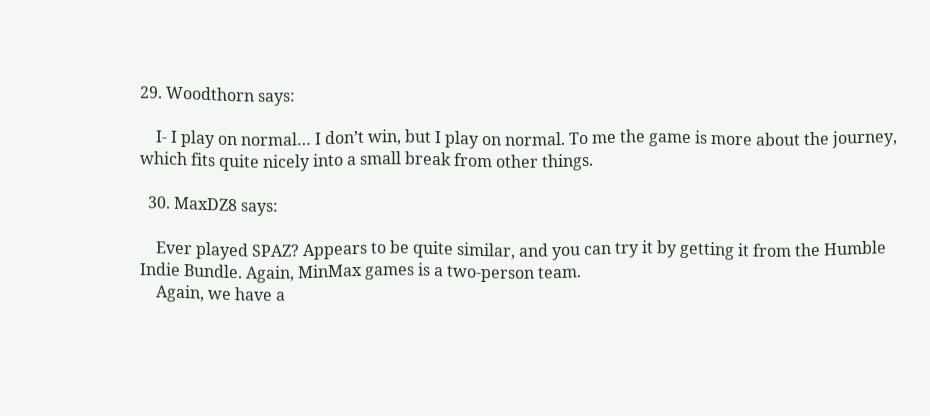29. Woodthorn says:

    I- I play on normal… I don’t win, but I play on normal. To me the game is more about the journey, which fits quite nicely into a small break from other things.

  30. MaxDZ8 says:

    Ever played SPAZ? Appears to be quite similar, and you can try it by getting it from the Humble Indie Bundle. Again, MinMax games is a two-person team.
    Again, we have a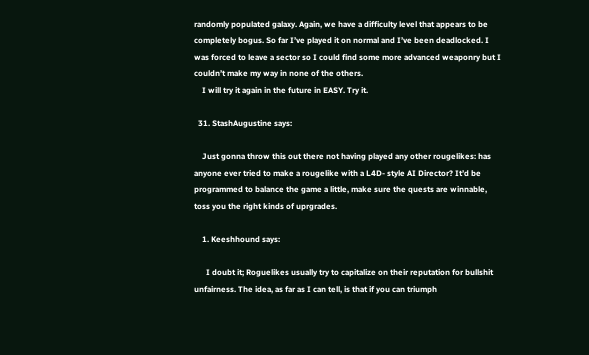randomly populated galaxy. Again, we have a difficulty level that appears to be completely bogus. So far I’ve played it on normal and I’ve been deadlocked. I was forced to leave a sector so I could find some more advanced weaponry but I couldn’t make my way in none of the others.
    I will try it again in the future in EASY. Try it.

  31. StashAugustine says:

    Just gonna throw this out there not having played any other rougelikes: has anyone ever tried to make a rougelike with a L4D- style AI Director? It’d be programmed to balance the game a little, make sure the quests are winnable, toss you the right kinds of uprgrades.

    1. Keeshhound says:

      I doubt it; Roguelikes usually try to capitalize on their reputation for bullshit unfairness. The idea, as far as I can tell, is that if you can triumph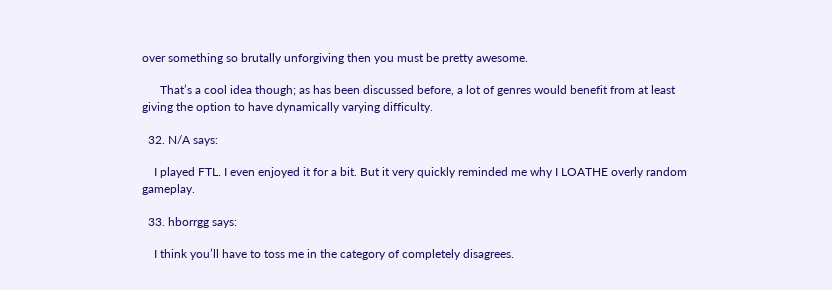over something so brutally unforgiving then you must be pretty awesome.

      That’s a cool idea though; as has been discussed before, a lot of genres would benefit from at least giving the option to have dynamically varying difficulty.

  32. N/A says:

    I played FTL. I even enjoyed it for a bit. But it very quickly reminded me why I LOATHE overly random gameplay.

  33. hborrgg says:

    I think you’ll have to toss me in the category of completely disagrees.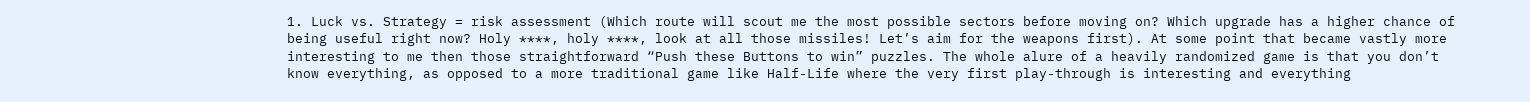1. Luck vs. Strategy = risk assessment (Which route will scout me the most possible sectors before moving on? Which upgrade has a higher chance of being useful right now? Holy ****, holy ****, look at all those missiles! Let’s aim for the weapons first). At some point that became vastly more interesting to me then those straightforward “Push these Buttons to win” puzzles. The whole alure of a heavily randomized game is that you don’t know everything, as opposed to a more traditional game like Half-Life where the very first play-through is interesting and everything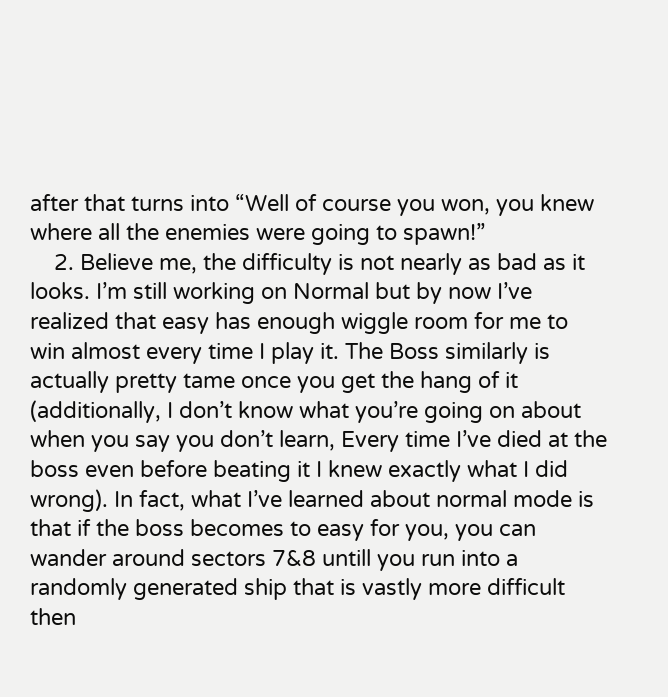after that turns into “Well of course you won, you knew where all the enemies were going to spawn!”
    2. Believe me, the difficulty is not nearly as bad as it looks. I’m still working on Normal but by now I’ve realized that easy has enough wiggle room for me to win almost every time I play it. The Boss similarly is actually pretty tame once you get the hang of it (additionally, I don’t know what you’re going on about when you say you don’t learn, Every time I’ve died at the boss even before beating it I knew exactly what I did wrong). In fact, what I’ve learned about normal mode is that if the boss becomes to easy for you, you can wander around sectors 7&8 untill you run into a randomly generated ship that is vastly more difficult then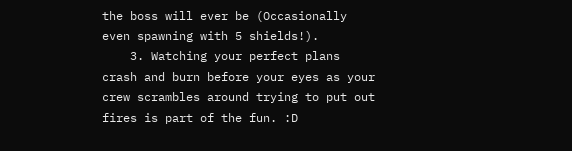the boss will ever be (Occasionally even spawning with 5 shields!).
    3. Watching your perfect plans crash and burn before your eyes as your crew scrambles around trying to put out fires is part of the fun. :D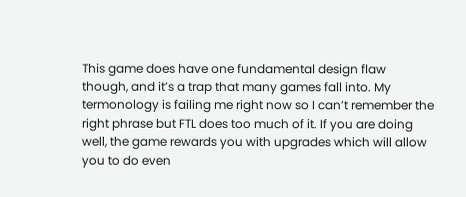This game does have one fundamental design flaw though, and it’s a trap that many games fall into. My termonology is failing me right now so I can’t remember the right phrase but FTL does too much of it. If you are doing well, the game rewards you with upgrades which will allow you to do even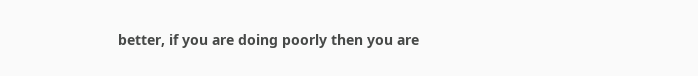better, if you are doing poorly then you are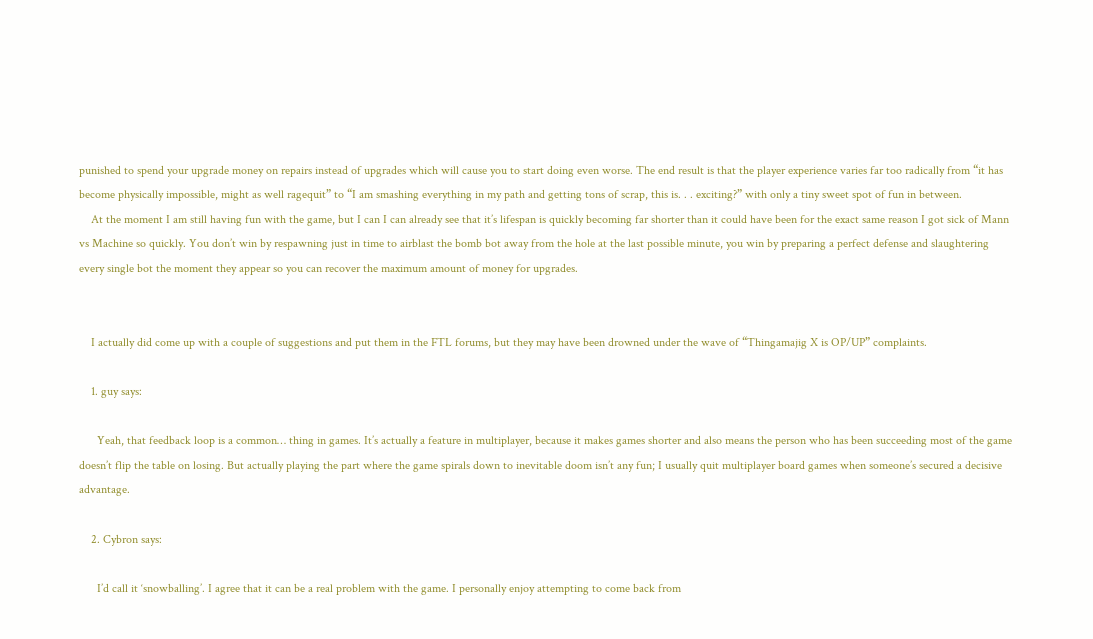punished to spend your upgrade money on repairs instead of upgrades which will cause you to start doing even worse. The end result is that the player experience varies far too radically from “it has become physically impossible, might as well ragequit” to “I am smashing everything in my path and getting tons of scrap, this is. . . exciting?” with only a tiny sweet spot of fun in between.
    At the moment I am still having fun with the game, but I can I can already see that it’s lifespan is quickly becoming far shorter than it could have been for the exact same reason I got sick of Mann vs Machine so quickly. You don’t win by respawning just in time to airblast the bomb bot away from the hole at the last possible minute, you win by preparing a perfect defense and slaughtering every single bot the moment they appear so you can recover the maximum amount of money for upgrades.


    I actually did come up with a couple of suggestions and put them in the FTL forums, but they may have been drowned under the wave of “Thingamajig X is OP/UP” complaints.

    1. guy says:

      Yeah, that feedback loop is a common… thing in games. It’s actually a feature in multiplayer, because it makes games shorter and also means the person who has been succeeding most of the game doesn’t flip the table on losing. But actually playing the part where the game spirals down to inevitable doom isn’t any fun; I usually quit multiplayer board games when someone’s secured a decisive advantage.

    2. Cybron says:

      I’d call it ‘snowballing’. I agree that it can be a real problem with the game. I personally enjoy attempting to come back from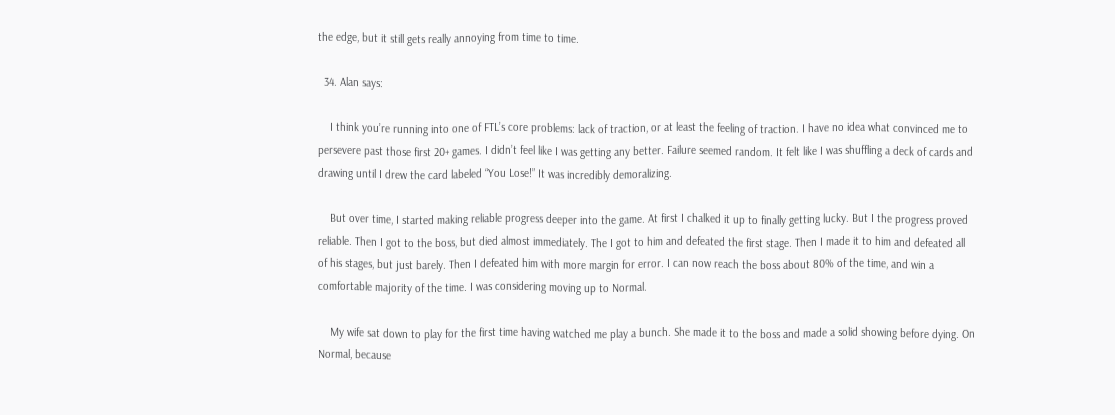the edge, but it still gets really annoying from time to time.

  34. Alan says:

    I think you’re running into one of FTL’s core problems: lack of traction, or at least the feeling of traction. I have no idea what convinced me to persevere past those first 20+ games. I didn’t feel like I was getting any better. Failure seemed random. It felt like I was shuffling a deck of cards and drawing until I drew the card labeled “You Lose!” It was incredibly demoralizing.

    But over time, I started making reliable progress deeper into the game. At first I chalked it up to finally getting lucky. But I the progress proved reliable. Then I got to the boss, but died almost immediately. The I got to him and defeated the first stage. Then I made it to him and defeated all of his stages, but just barely. Then I defeated him with more margin for error. I can now reach the boss about 80% of the time, and win a comfortable majority of the time. I was considering moving up to Normal.

    My wife sat down to play for the first time having watched me play a bunch. She made it to the boss and made a solid showing before dying. On Normal, because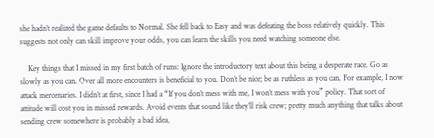she hadn’t realized the game defaults to Normal. She fell back to Easy and was defeating the boss relatively quickly. This suggests not only can skill improve your odds, you can learn the skills you need watching someone else.

    Key things that I missed in my first batch of runs: Ignore the introductory text about this being a desperate race. Go as slowly as you can. Over all more encounters is beneficial to you. Don’t be nice; be as ruthless as you can. For example, I now attack mercenaries. I didn’t at first, since I had a “If you don’t mess with me, I won’t mess with you” policy. That sort of attitude will cost you in missed rewards. Avoid events that sound like they’ll risk crew; pretty much anything that talks about sending crew somewhere is probably a bad idea,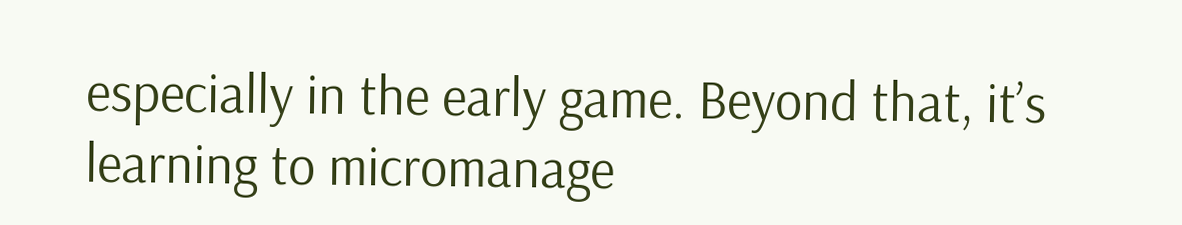especially in the early game. Beyond that, it’s learning to micromanage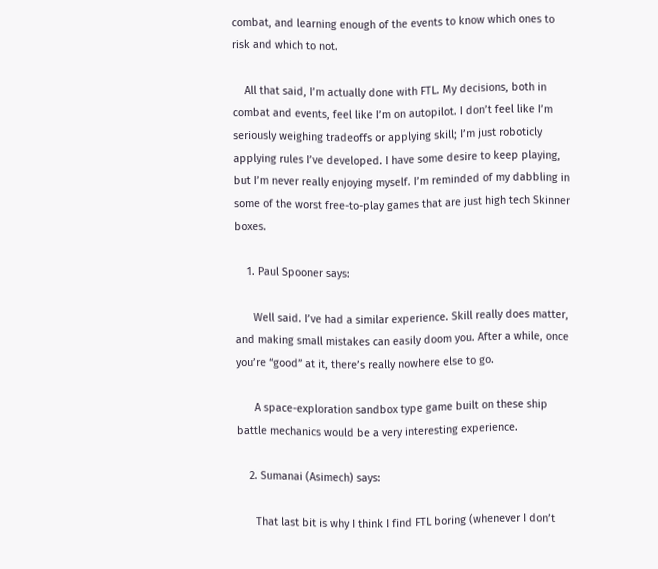combat, and learning enough of the events to know which ones to risk and which to not.

    All that said, I’m actually done with FTL. My decisions, both in combat and events, feel like I’m on autopilot. I don’t feel like I’m seriously weighing tradeoffs or applying skill; I’m just roboticly applying rules I’ve developed. I have some desire to keep playing, but I’m never really enjoying myself. I’m reminded of my dabbling in some of the worst free-to-play games that are just high tech Skinner boxes.

    1. Paul Spooner says:

      Well said. I’ve had a similar experience. Skill really does matter, and making small mistakes can easily doom you. After a while, once you’re “good” at it, there’s really nowhere else to go.

      A space-exploration sandbox type game built on these ship battle mechanics would be a very interesting experience.

    2. Sumanai (Asimech) says:

      That last bit is why I think I find FTL boring (whenever I don’t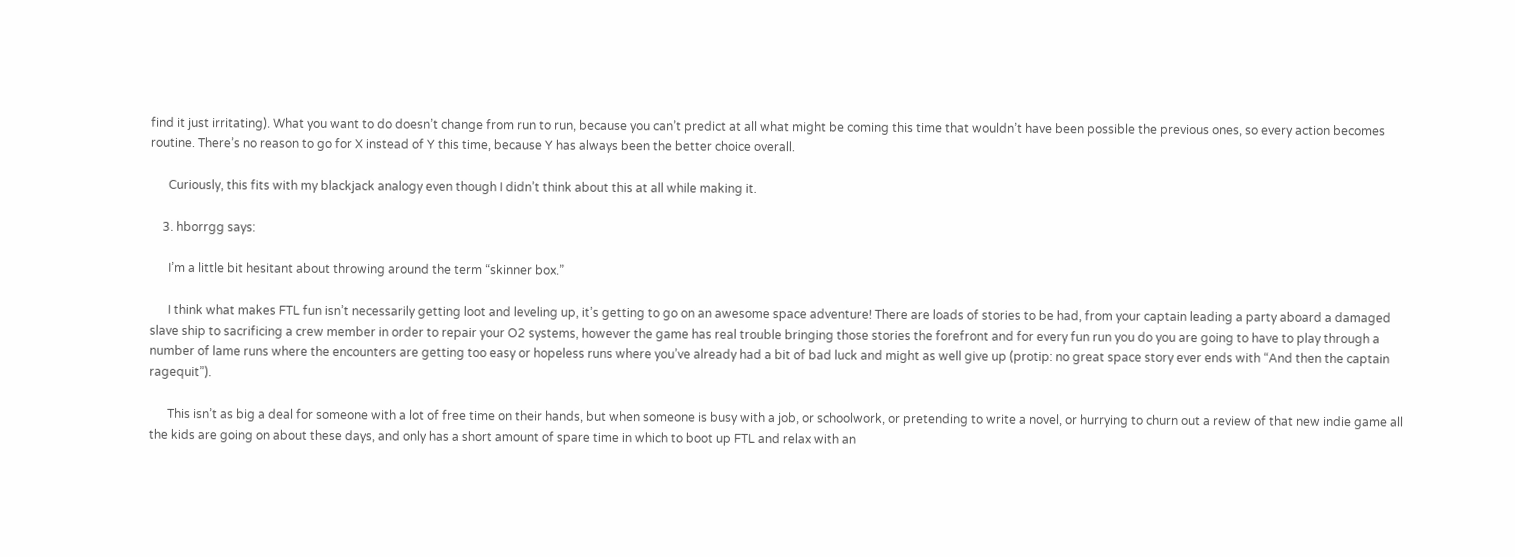find it just irritating). What you want to do doesn’t change from run to run, because you can’t predict at all what might be coming this time that wouldn’t have been possible the previous ones, so every action becomes routine. There’s no reason to go for X instead of Y this time, because Y has always been the better choice overall.

      Curiously, this fits with my blackjack analogy even though I didn’t think about this at all while making it.

    3. hborrgg says:

      I’m a little bit hesitant about throwing around the term “skinner box.”

      I think what makes FTL fun isn’t necessarily getting loot and leveling up, it’s getting to go on an awesome space adventure! There are loads of stories to be had, from your captain leading a party aboard a damaged slave ship to sacrificing a crew member in order to repair your O2 systems, however the game has real trouble bringing those stories the forefront and for every fun run you do you are going to have to play through a number of lame runs where the encounters are getting too easy or hopeless runs where you’ve already had a bit of bad luck and might as well give up (protip: no great space story ever ends with “And then the captain ragequit”).

      This isn’t as big a deal for someone with a lot of free time on their hands, but when someone is busy with a job, or schoolwork, or pretending to write a novel, or hurrying to churn out a review of that new indie game all the kids are going on about these days, and only has a short amount of spare time in which to boot up FTL and relax with an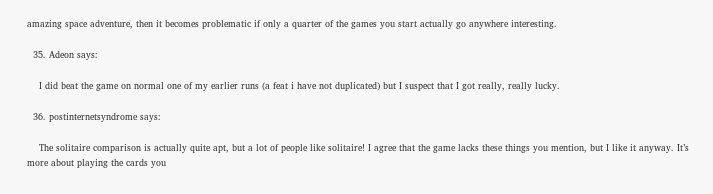amazing space adventure, then it becomes problematic if only a quarter of the games you start actually go anywhere interesting.

  35. Adeon says:

    I did beat the game on normal one of my earlier runs (a feat i have not duplicated) but I suspect that I got really, really lucky.

  36. postinternetsyndrome says:

    The solitaire comparison is actually quite apt, but a lot of people like solitaire! I agree that the game lacks these things you mention, but I like it anyway. It’s more about playing the cards you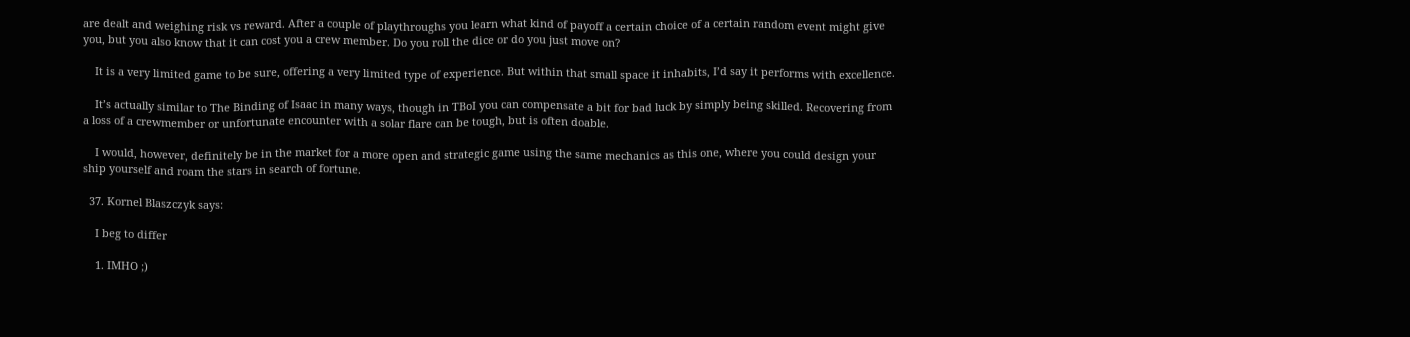are dealt and weighing risk vs reward. After a couple of playthroughs you learn what kind of payoff a certain choice of a certain random event might give you, but you also know that it can cost you a crew member. Do you roll the dice or do you just move on?

    It is a very limited game to be sure, offering a very limited type of experience. But within that small space it inhabits, I’d say it performs with excellence.

    It’s actually similar to The Binding of Isaac in many ways, though in TBoI you can compensate a bit for bad luck by simply being skilled. Recovering from a loss of a crewmember or unfortunate encounter with a solar flare can be tough, but is often doable.

    I would, however, definitely be in the market for a more open and strategic game using the same mechanics as this one, where you could design your ship yourself and roam the stars in search of fortune.

  37. Kornel Blaszczyk says:

    I beg to differ

    1. IMHO ;)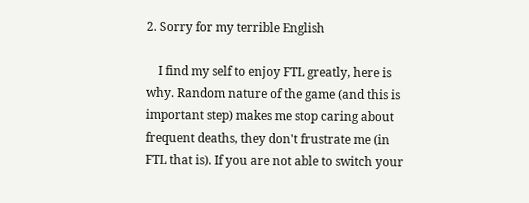2. Sorry for my terrible English

    I find my self to enjoy FTL greatly, here is why. Random nature of the game (and this is important step) makes me stop caring about frequent deaths, they don't frustrate me (in FTL that is). If you are not able to switch your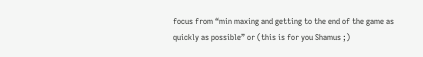focus from “min maxing and getting to the end of the game as quickly as possible” or (this is for you Shamus ;)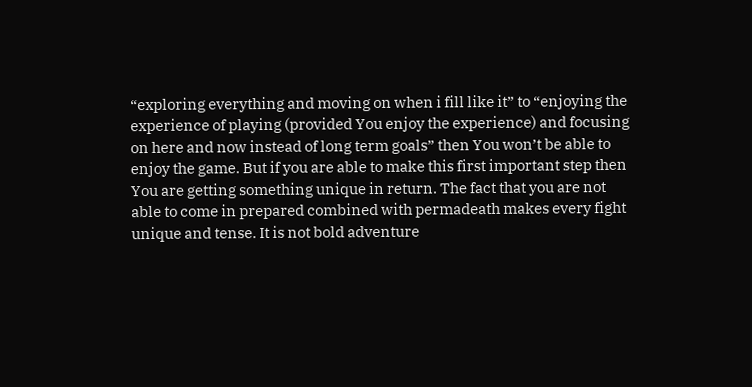“exploring everything and moving on when i fill like it” to “enjoying the experience of playing (provided You enjoy the experience) and focusing on here and now instead of long term goals” then You won’t be able to enjoy the game. But if you are able to make this first important step then You are getting something unique in return. The fact that you are not able to come in prepared combined with permadeath makes every fight unique and tense. It is not bold adventure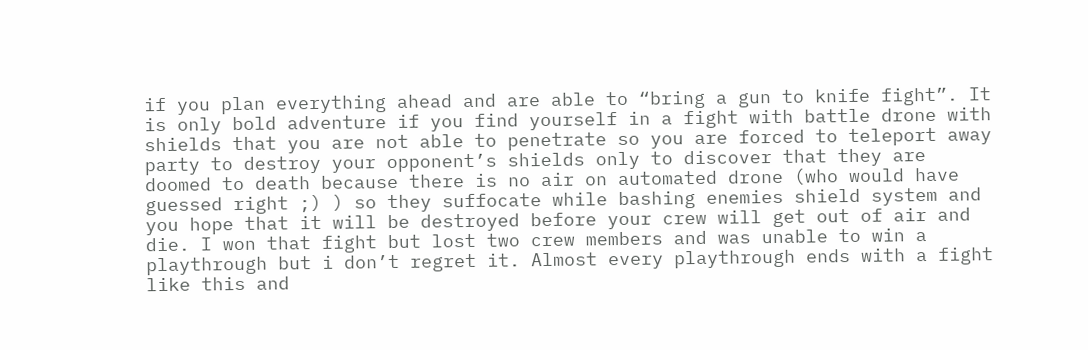if you plan everything ahead and are able to “bring a gun to knife fight”. It is only bold adventure if you find yourself in a fight with battle drone with shields that you are not able to penetrate so you are forced to teleport away party to destroy your opponent’s shields only to discover that they are doomed to death because there is no air on automated drone (who would have guessed right ;) ) so they suffocate while bashing enemies shield system and you hope that it will be destroyed before your crew will get out of air and die. I won that fight but lost two crew members and was unable to win a playthrough but i don’t regret it. Almost every playthrough ends with a fight like this and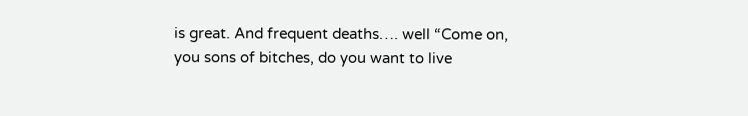is great. And frequent deaths…. well “Come on, you sons of bitches, do you want to live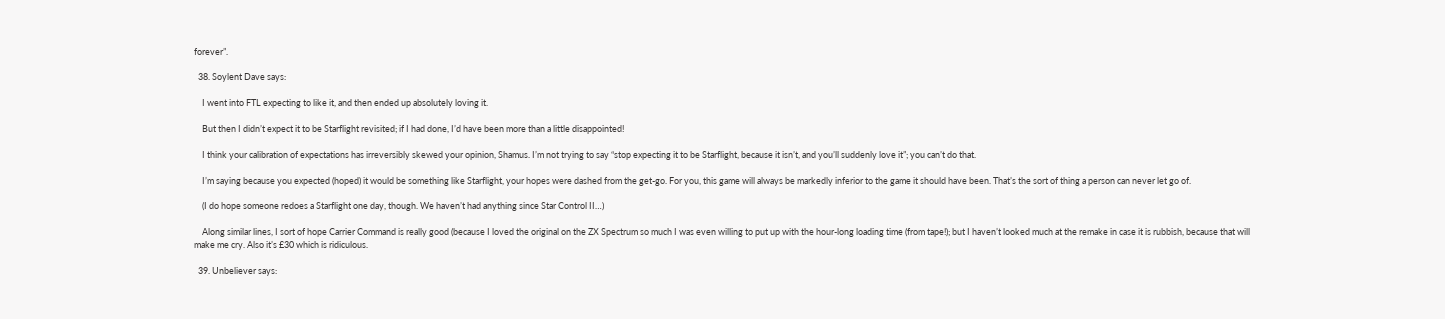forever”.

  38. Soylent Dave says:

    I went into FTL expecting to like it, and then ended up absolutely loving it.

    But then I didn’t expect it to be Starflight revisited; if I had done, I’d have been more than a little disappointed!

    I think your calibration of expectations has irreversibly skewed your opinion, Shamus. I’m not trying to say “stop expecting it to be Starflight, because it isn’t, and you’ll suddenly love it”; you can’t do that.

    I’m saying because you expected (hoped) it would be something like Starflight, your hopes were dashed from the get-go. For you, this game will always be markedly inferior to the game it should have been. That’s the sort of thing a person can never let go of.

    (I do hope someone redoes a Starflight one day, though. We haven’t had anything since Star Control II…)

    Along similar lines, I sort of hope Carrier Command is really good (because I loved the original on the ZX Spectrum so much I was even willing to put up with the hour-long loading time (from tape!); but I haven’t looked much at the remake in case it is rubbish, because that will make me cry. Also it’s £30 which is ridiculous.

  39. Unbeliever says: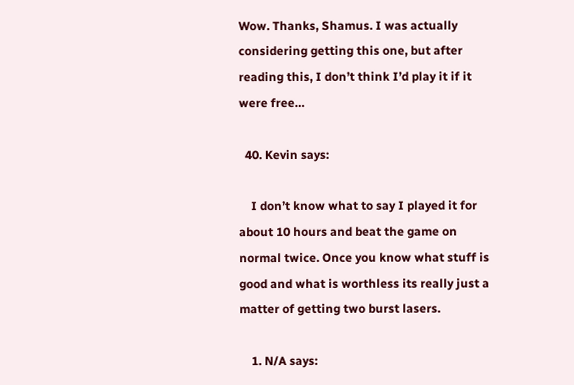Wow. Thanks, Shamus. I was actually considering getting this one, but after reading this, I don’t think I’d play it if it were free…

  40. Kevin says:

    I don’t know what to say I played it for about 10 hours and beat the game on normal twice. Once you know what stuff is good and what is worthless its really just a matter of getting two burst lasers.

    1. N/A says: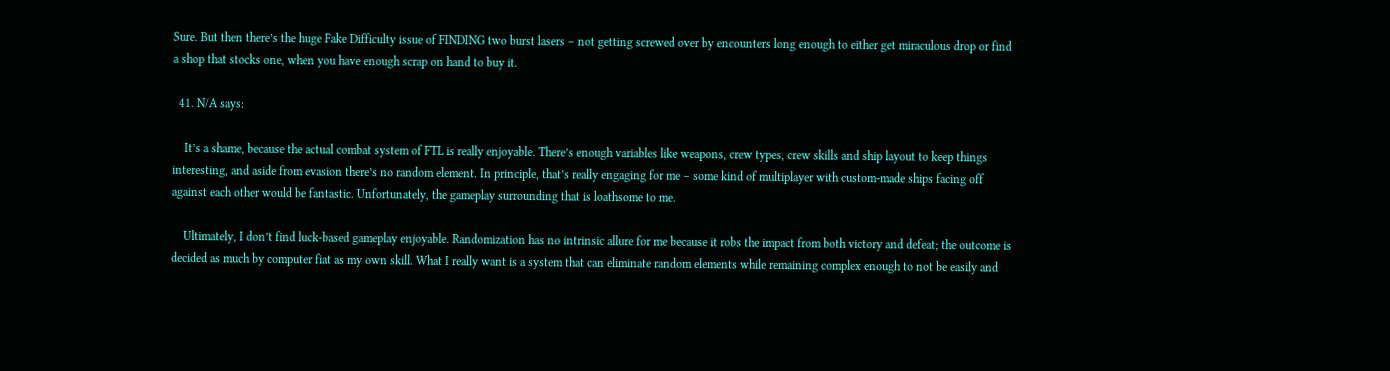Sure. But then there’s the huge Fake Difficulty issue of FINDING two burst lasers – not getting screwed over by encounters long enough to either get miraculous drop or find a shop that stocks one, when you have enough scrap on hand to buy it.

  41. N/A says:

    It’s a shame, because the actual combat system of FTL is really enjoyable. There’s enough variables like weapons, crew types, crew skills and ship layout to keep things interesting, and aside from evasion there’s no random element. In principle, that’s really engaging for me – some kind of multiplayer with custom-made ships facing off against each other would be fantastic. Unfortunately, the gameplay surrounding that is loathsome to me.

    Ultimately, I don’t find luck-based gameplay enjoyable. Randomization has no intrinsic allure for me because it robs the impact from both victory and defeat; the outcome is decided as much by computer fiat as my own skill. What I really want is a system that can eliminate random elements while remaining complex enough to not be easily and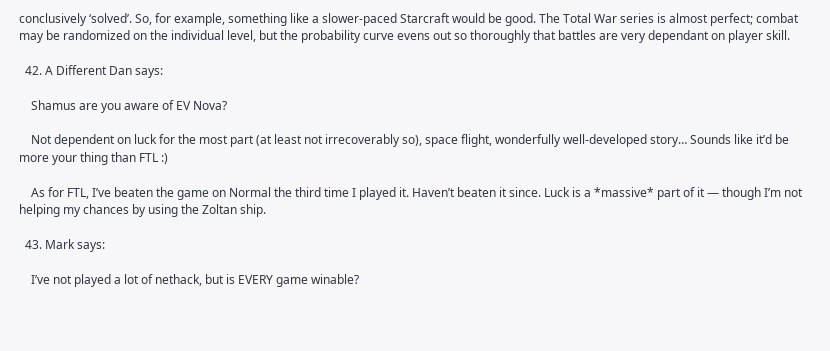conclusively ‘solved’. So, for example, something like a slower-paced Starcraft would be good. The Total War series is almost perfect; combat may be randomized on the individual level, but the probability curve evens out so thoroughly that battles are very dependant on player skill.

  42. A Different Dan says:

    Shamus are you aware of EV Nova?

    Not dependent on luck for the most part (at least not irrecoverably so), space flight, wonderfully well-developed story… Sounds like it’d be more your thing than FTL :)

    As for FTL, I’ve beaten the game on Normal the third time I played it. Haven’t beaten it since. Luck is a *massive* part of it — though I’m not helping my chances by using the Zoltan ship.

  43. Mark says:

    I’ve not played a lot of nethack, but is EVERY game winable?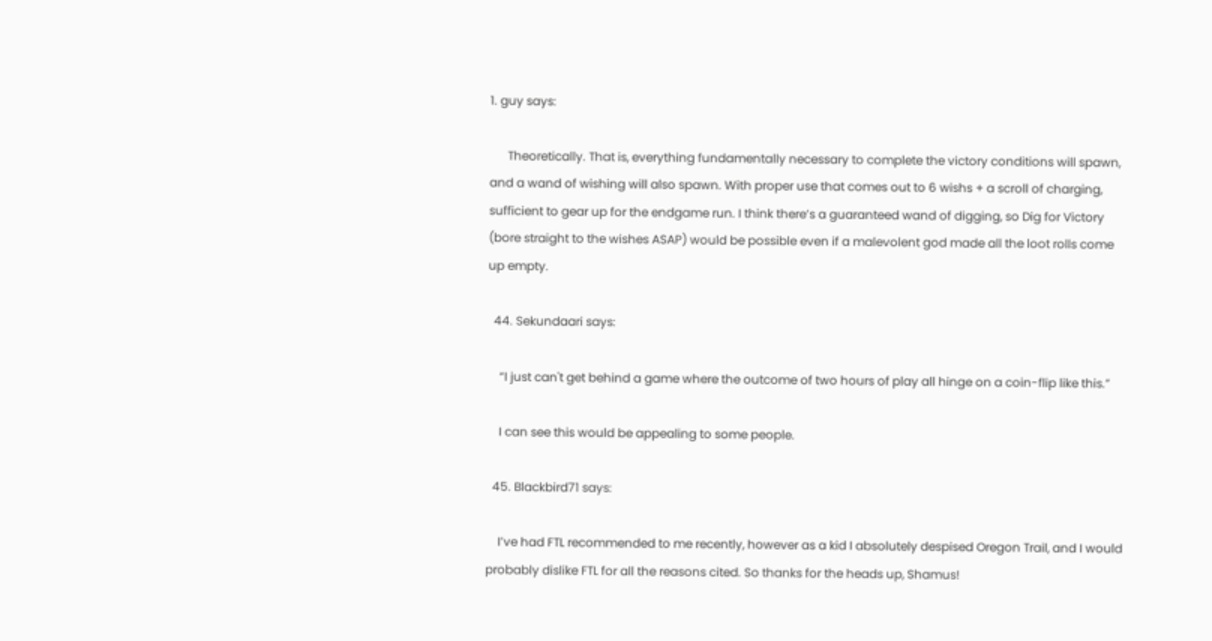1. guy says:

      Theoretically. That is, everything fundamentally necessary to complete the victory conditions will spawn, and a wand of wishing will also spawn. With proper use that comes out to 6 wishs + a scroll of charging, sufficient to gear up for the endgame run. I think there’s a guaranteed wand of digging, so Dig for Victory (bore straight to the wishes ASAP) would be possible even if a malevolent god made all the loot rolls come up empty.

  44. Sekundaari says:

    “I just can't get behind a game where the outcome of two hours of play all hinge on a coin-flip like this.”

    I can see this would be appealing to some people.

  45. Blackbird71 says:

    I’ve had FTL recommended to me recently, however as a kid I absolutely despised Oregon Trail, and I would probably dislike FTL for all the reasons cited. So thanks for the heads up, Shamus!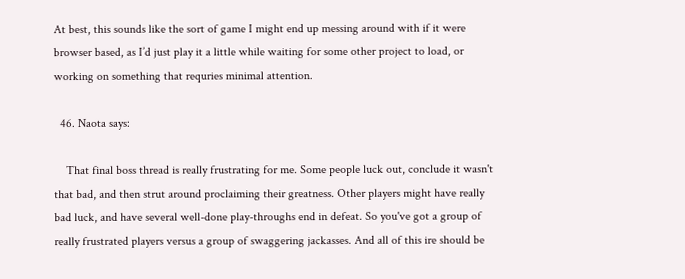At best, this sounds like the sort of game I might end up messing around with if it were browser based, as I’d just play it a little while waiting for some other project to load, or working on something that requries minimal attention.

  46. Naota says:

    That final boss thread is really frustrating for me. Some people luck out, conclude it wasn't that bad, and then strut around proclaiming their greatness. Other players might have really bad luck, and have several well-done play-throughs end in defeat. So you've got a group of really frustrated players versus a group of swaggering jackasses. And all of this ire should be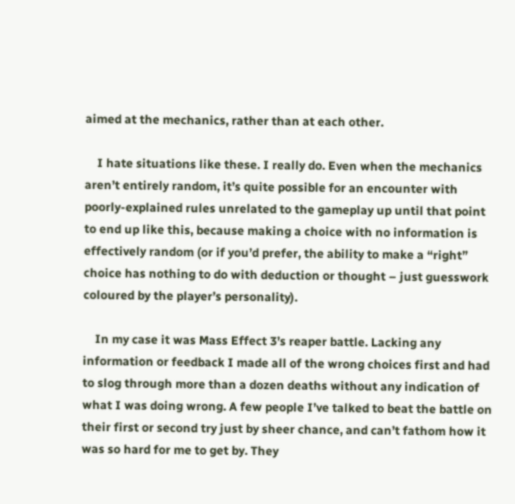aimed at the mechanics, rather than at each other.

    I hate situations like these. I really do. Even when the mechanics aren’t entirely random, it’s quite possible for an encounter with poorly-explained rules unrelated to the gameplay up until that point to end up like this, because making a choice with no information is effectively random (or if you’d prefer, the ability to make a “right” choice has nothing to do with deduction or thought – just guesswork coloured by the player’s personality).

    In my case it was Mass Effect 3’s reaper battle. Lacking any information or feedback I made all of the wrong choices first and had to slog through more than a dozen deaths without any indication of what I was doing wrong. A few people I’ve talked to beat the battle on their first or second try just by sheer chance, and can’t fathom how it was so hard for me to get by. They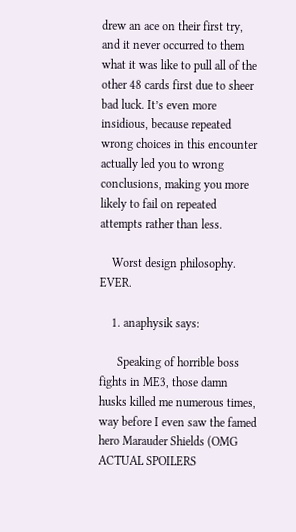drew an ace on their first try, and it never occurred to them what it was like to pull all of the other 48 cards first due to sheer bad luck. It’s even more insidious, because repeated wrong choices in this encounter actually led you to wrong conclusions, making you more likely to fail on repeated attempts rather than less.

    Worst design philosophy. EVER.

    1. anaphysik says:

      Speaking of horrible boss fights in ME3, those damn husks killed me numerous times, way before I even saw the famed hero Marauder Shields (OMG ACTUAL SPOILERS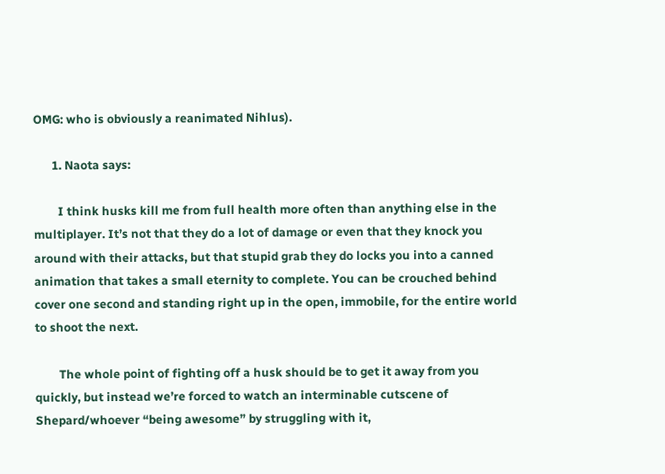OMG: who is obviously a reanimated Nihlus).

      1. Naota says:

        I think husks kill me from full health more often than anything else in the multiplayer. It’s not that they do a lot of damage or even that they knock you around with their attacks, but that stupid grab they do locks you into a canned animation that takes a small eternity to complete. You can be crouched behind cover one second and standing right up in the open, immobile, for the entire world to shoot the next.

        The whole point of fighting off a husk should be to get it away from you quickly, but instead we’re forced to watch an interminable cutscene of Shepard/whoever “being awesome” by struggling with it,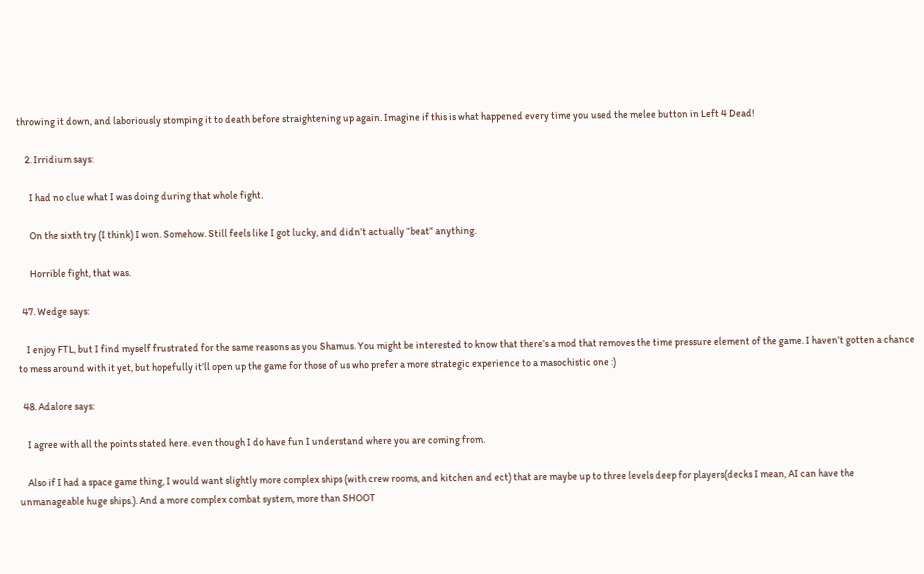throwing it down, and laboriously stomping it to death before straightening up again. Imagine if this is what happened every time you used the melee button in Left 4 Dead!

    2. Irridium says:

      I had no clue what I was doing during that whole fight.

      On the sixth try (I think) I won. Somehow. Still feels like I got lucky, and didn’t actually “beat” anything.

      Horrible fight, that was.

  47. Wedge says:

    I enjoy FTL, but I find myself frustrated for the same reasons as you Shamus. You might be interested to know that there’s a mod that removes the time pressure element of the game. I haven’t gotten a chance to mess around with it yet, but hopefully it’ll open up the game for those of us who prefer a more strategic experience to a masochistic one :)

  48. Adalore says:

    I agree with all the points stated here. even though I do have fun I understand where you are coming from.

    Also if I had a space game thing, I would want slightly more complex ships (with crew rooms, and kitchen and ect) that are maybe up to three levels deep for players(decks I mean, AI can have the unmanageable huge ships.). And a more complex combat system, more than SHOOT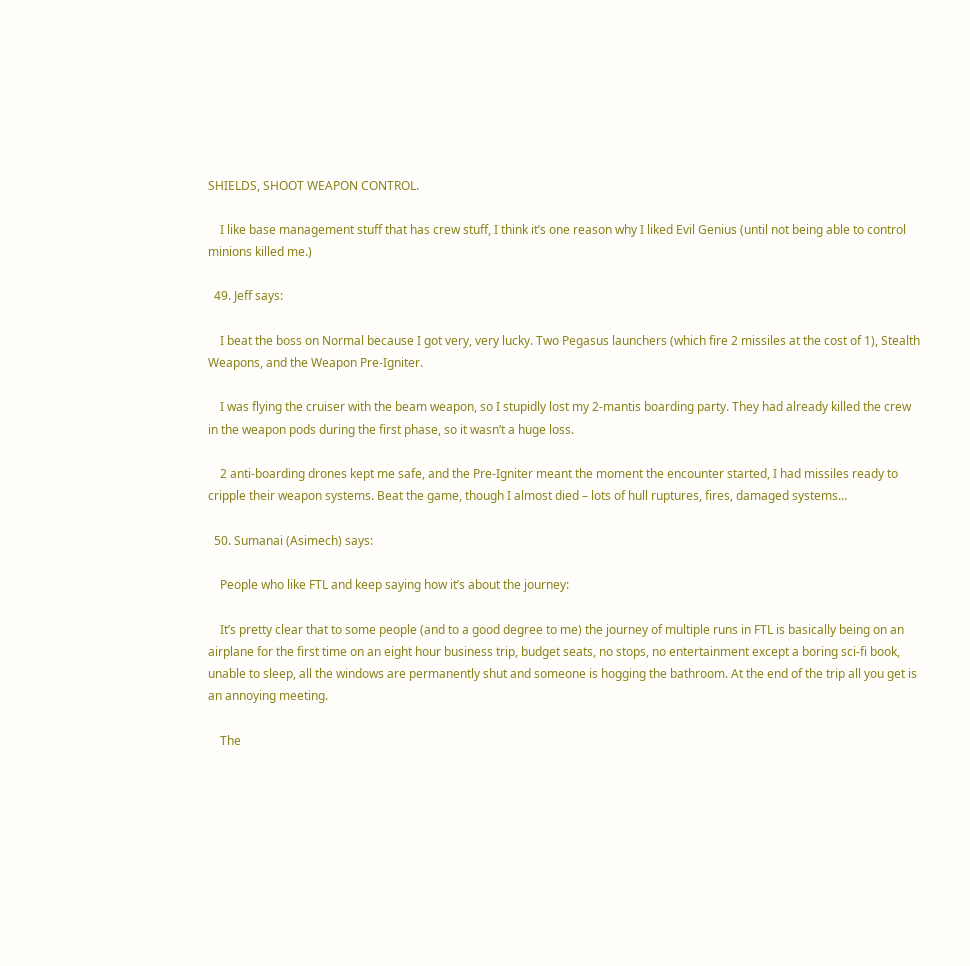SHIELDS, SHOOT WEAPON CONTROL.

    I like base management stuff that has crew stuff, I think it’s one reason why I liked Evil Genius (until not being able to control minions killed me.)

  49. Jeff says:

    I beat the boss on Normal because I got very, very lucky. Two Pegasus launchers (which fire 2 missiles at the cost of 1), Stealth Weapons, and the Weapon Pre-Igniter.

    I was flying the cruiser with the beam weapon, so I stupidly lost my 2-mantis boarding party. They had already killed the crew in the weapon pods during the first phase, so it wasn’t a huge loss.

    2 anti-boarding drones kept me safe, and the Pre-Igniter meant the moment the encounter started, I had missiles ready to cripple their weapon systems. Beat the game, though I almost died – lots of hull ruptures, fires, damaged systems…

  50. Sumanai (Asimech) says:

    People who like FTL and keep saying how it’s about the journey:

    It’s pretty clear that to some people (and to a good degree to me) the journey of multiple runs in FTL is basically being on an airplane for the first time on an eight hour business trip, budget seats, no stops, no entertainment except a boring sci-fi book, unable to sleep, all the windows are permanently shut and someone is hogging the bathroom. At the end of the trip all you get is an annoying meeting.

    The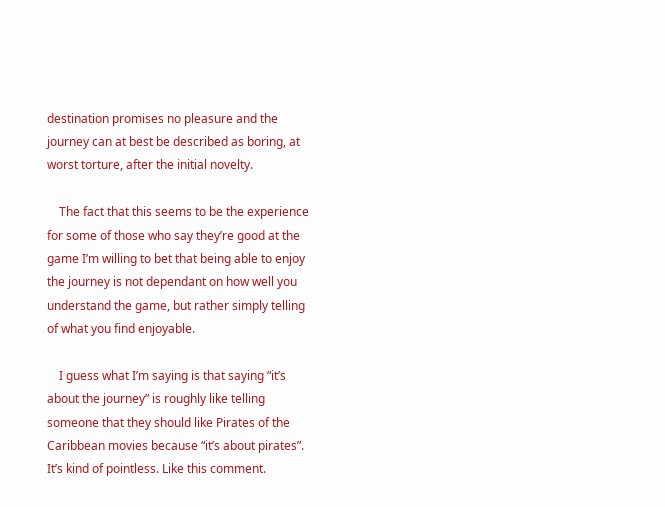destination promises no pleasure and the journey can at best be described as boring, at worst torture, after the initial novelty.

    The fact that this seems to be the experience for some of those who say they’re good at the game I’m willing to bet that being able to enjoy the journey is not dependant on how well you understand the game, but rather simply telling of what you find enjoyable.

    I guess what I’m saying is that saying “it’s about the journey” is roughly like telling someone that they should like Pirates of the Caribbean movies because “it’s about pirates”. It’s kind of pointless. Like this comment.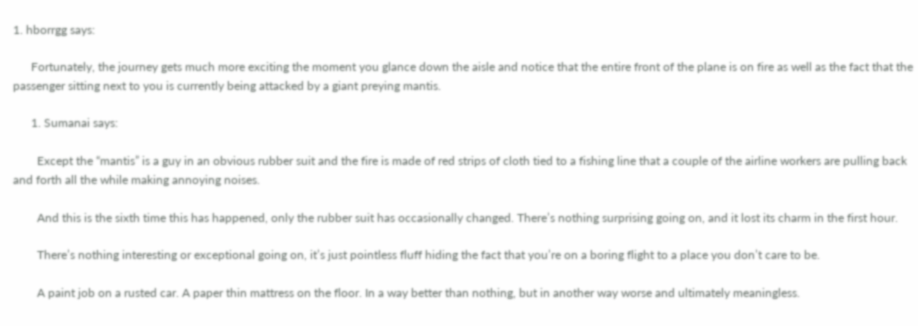1. hborrgg says:

      Fortunately, the journey gets much more exciting the moment you glance down the aisle and notice that the entire front of the plane is on fire as well as the fact that the passenger sitting next to you is currently being attacked by a giant preying mantis.

      1. Sumanai says:

        Except the “mantis” is a guy in an obvious rubber suit and the fire is made of red strips of cloth tied to a fishing line that a couple of the airline workers are pulling back and forth all the while making annoying noises.

        And this is the sixth time this has happened, only the rubber suit has occasionally changed. There’s nothing surprising going on, and it lost its charm in the first hour.

        There’s nothing interesting or exceptional going on, it’s just pointless fluff hiding the fact that you’re on a boring flight to a place you don’t care to be.

        A paint job on a rusted car. A paper thin mattress on the floor. In a way better than nothing, but in another way worse and ultimately meaningless.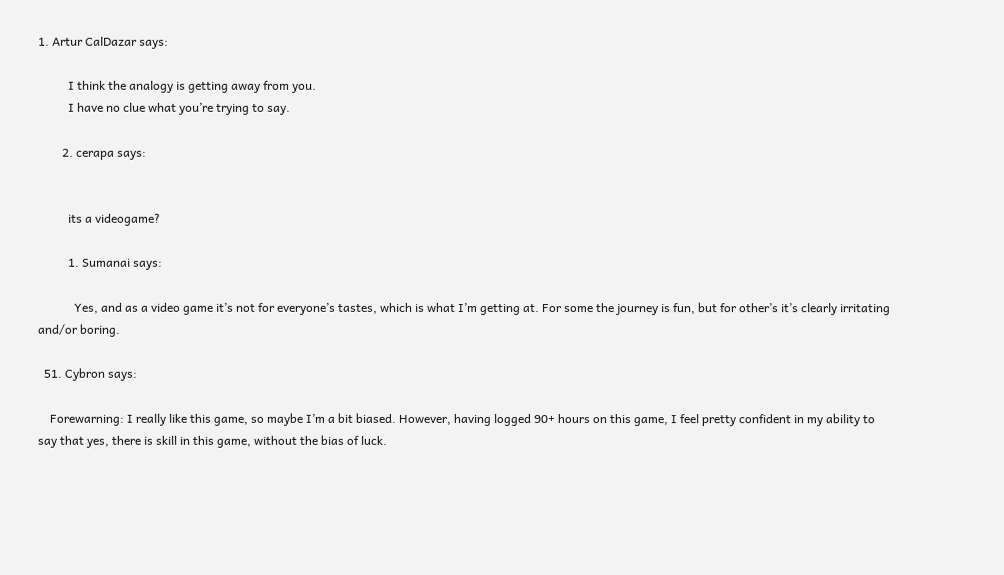1. Artur CalDazar says:

          I think the analogy is getting away from you.
          I have no clue what you’re trying to say.

        2. cerapa says:


          its a videogame?

          1. Sumanai says:

            Yes, and as a video game it’s not for everyone’s tastes, which is what I’m getting at. For some the journey is fun, but for other’s it’s clearly irritating and/or boring.

  51. Cybron says:

    Forewarning: I really like this game, so maybe I’m a bit biased. However, having logged 90+ hours on this game, I feel pretty confident in my ability to say that yes, there is skill in this game, without the bias of luck.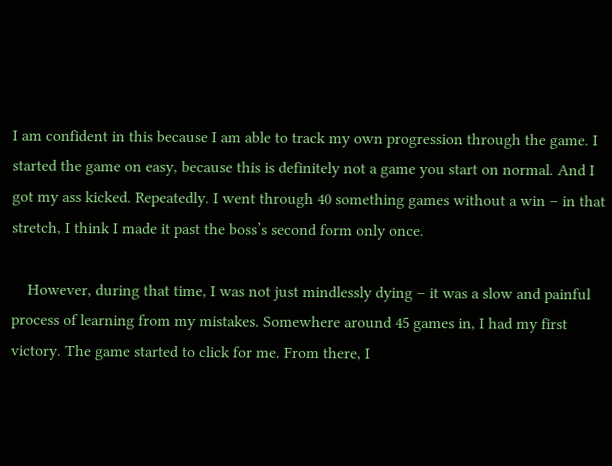I am confident in this because I am able to track my own progression through the game. I started the game on easy, because this is definitely not a game you start on normal. And I got my ass kicked. Repeatedly. I went through 40 something games without a win – in that stretch, I think I made it past the boss’s second form only once.

    However, during that time, I was not just mindlessly dying – it was a slow and painful process of learning from my mistakes. Somewhere around 45 games in, I had my first victory. The game started to click for me. From there, I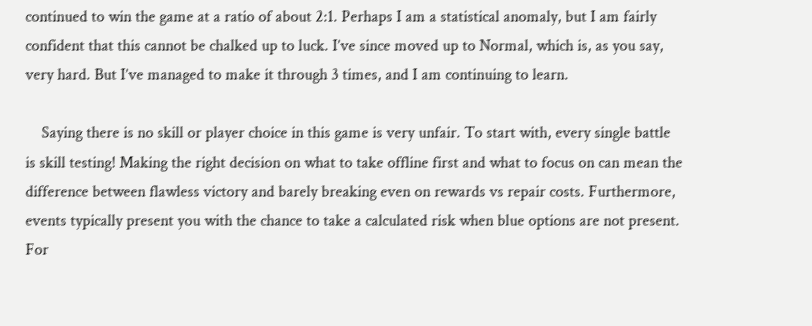continued to win the game at a ratio of about 2:1. Perhaps I am a statistical anomaly, but I am fairly confident that this cannot be chalked up to luck. I’ve since moved up to Normal, which is, as you say, very hard. But I’ve managed to make it through 3 times, and I am continuing to learn.

    Saying there is no skill or player choice in this game is very unfair. To start with, every single battle is skill testing! Making the right decision on what to take offline first and what to focus on can mean the difference between flawless victory and barely breaking even on rewards vs repair costs. Furthermore, events typically present you with the chance to take a calculated risk when blue options are not present. For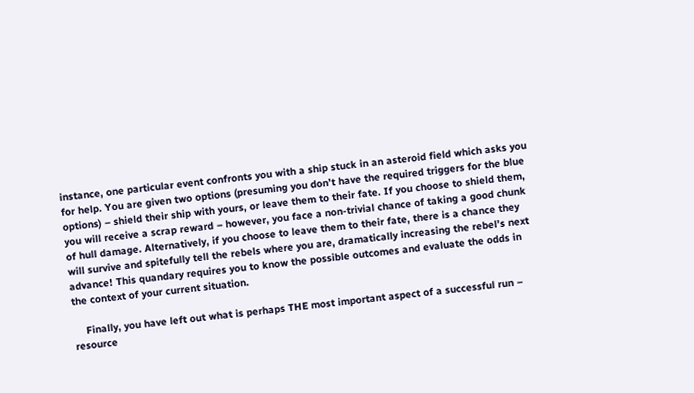instance, one particular event confronts you with a ship stuck in an asteroid field which asks you for help. You are given two options (presuming you don’t have the required triggers for the blue options) – shield their ship with yours, or leave them to their fate. If you choose to shield them, you will receive a scrap reward – however, you face a non-trivial chance of taking a good chunk of hull damage. Alternatively, if you choose to leave them to their fate, there is a chance they will survive and spitefully tell the rebels where you are, dramatically increasing the rebel’s next advance! This quandary requires you to know the possible outcomes and evaluate the odds in the context of your current situation.

    Finally, you have left out what is perhaps THE most important aspect of a successful run – resource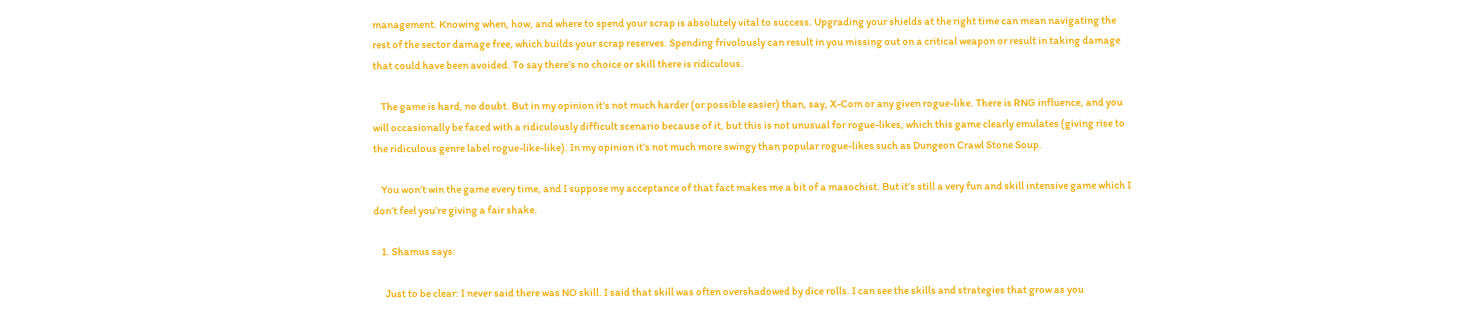management. Knowing when, how, and where to spend your scrap is absolutely vital to success. Upgrading your shields at the right time can mean navigating the rest of the sector damage free, which builds your scrap reserves. Spending frivolously can result in you missing out on a critical weapon or result in taking damage that could have been avoided. To say there’s no choice or skill there is ridiculous.

    The game is hard, no doubt. But in my opinion it’s not much harder (or possible easier) than, say, X-Com or any given rogue-like. There is RNG influence, and you will occasionally be faced with a ridiculously difficult scenario because of it, but this is not unusual for rogue-likes, which this game clearly emulates (giving rise to the ridiculous genre label rogue-like-like). In my opinion it’s not much more swingy than popular rogue-likes such as Dungeon Crawl Stone Soup.

    You won’t win the game every time, and I suppose my acceptance of that fact makes me a bit of a masochist. But it’s still a very fun and skill intensive game which I don’t feel you’re giving a fair shake.

    1. Shamus says:

      Just to be clear: I never said there was NO skill. I said that skill was often overshadowed by dice rolls. I can see the skills and strategies that grow as you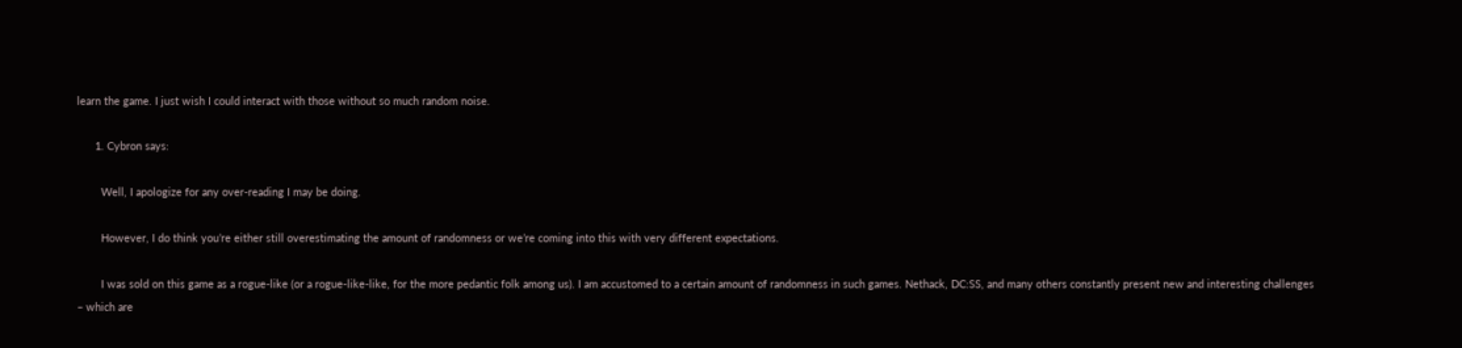learn the game. I just wish I could interact with those without so much random noise.

      1. Cybron says:

        Well, I apologize for any over-reading I may be doing.

        However, I do think you’re either still overestimating the amount of randomness or we’re coming into this with very different expectations.

        I was sold on this game as a rogue-like (or a rogue-like-like, for the more pedantic folk among us). I am accustomed to a certain amount of randomness in such games. Nethack, DC:SS, and many others constantly present new and interesting challenges – which are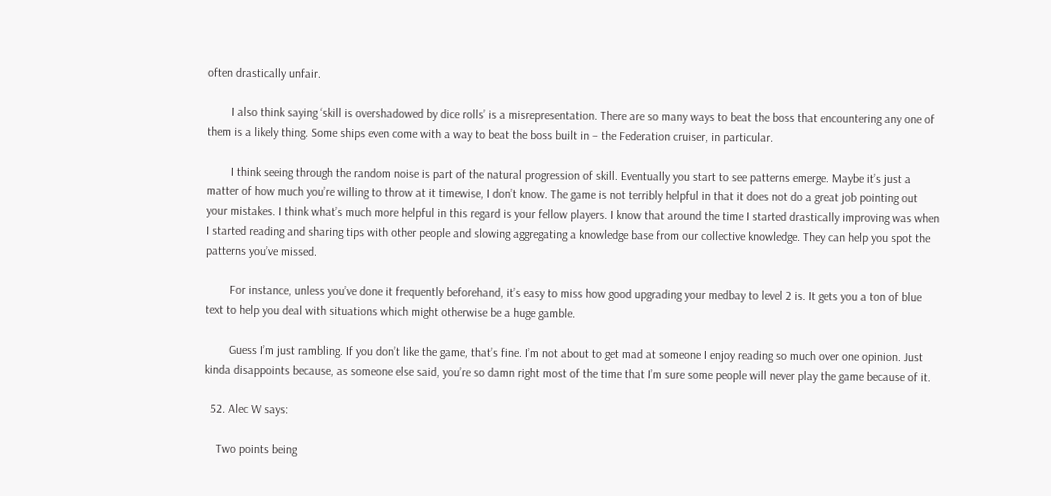often drastically unfair.

        I also think saying ‘skill is overshadowed by dice rolls’ is a misrepresentation. There are so many ways to beat the boss that encountering any one of them is a likely thing. Some ships even come with a way to beat the boss built in – the Federation cruiser, in particular.

        I think seeing through the random noise is part of the natural progression of skill. Eventually you start to see patterns emerge. Maybe it’s just a matter of how much you’re willing to throw at it timewise, I don’t know. The game is not terribly helpful in that it does not do a great job pointing out your mistakes. I think what’s much more helpful in this regard is your fellow players. I know that around the time I started drastically improving was when I started reading and sharing tips with other people and slowing aggregating a knowledge base from our collective knowledge. They can help you spot the patterns you’ve missed.

        For instance, unless you’ve done it frequently beforehand, it’s easy to miss how good upgrading your medbay to level 2 is. It gets you a ton of blue text to help you deal with situations which might otherwise be a huge gamble.

        Guess I’m just rambling. If you don’t like the game, that’s fine. I’m not about to get mad at someone I enjoy reading so much over one opinion. Just kinda disappoints because, as someone else said, you’re so damn right most of the time that I’m sure some people will never play the game because of it.

  52. Alec W says:

    Two points being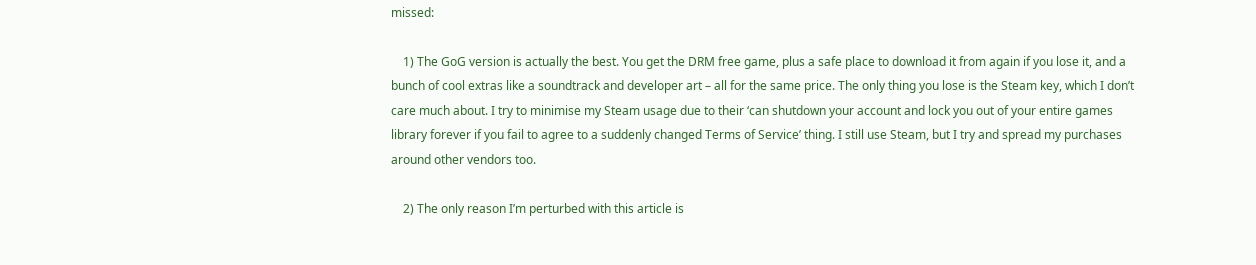missed:

    1) The GoG version is actually the best. You get the DRM free game, plus a safe place to download it from again if you lose it, and a bunch of cool extras like a soundtrack and developer art – all for the same price. The only thing you lose is the Steam key, which I don’t care much about. I try to minimise my Steam usage due to their ‘can shutdown your account and lock you out of your entire games library forever if you fail to agree to a suddenly changed Terms of Service’ thing. I still use Steam, but I try and spread my purchases around other vendors too.

    2) The only reason I’m perturbed with this article is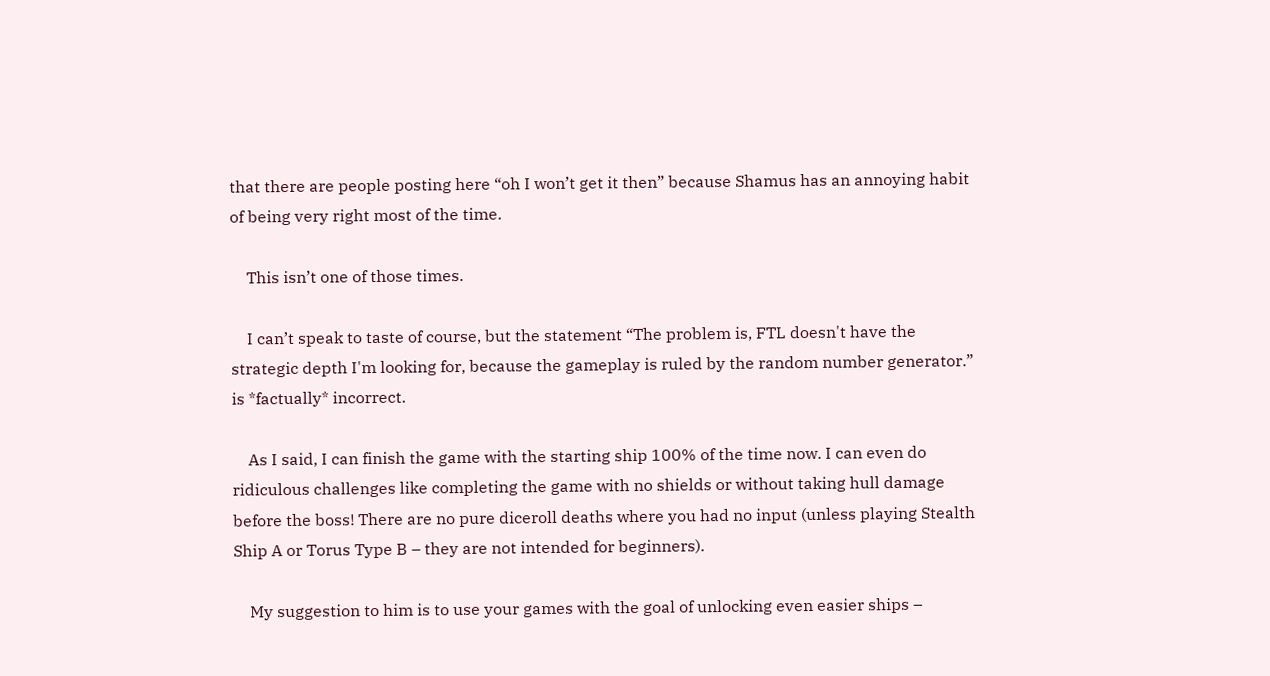that there are people posting here “oh I won’t get it then” because Shamus has an annoying habit of being very right most of the time.

    This isn’t one of those times.

    I can’t speak to taste of course, but the statement “The problem is, FTL doesn't have the strategic depth I'm looking for, because the gameplay is ruled by the random number generator.” is *factually* incorrect.

    As I said, I can finish the game with the starting ship 100% of the time now. I can even do ridiculous challenges like completing the game with no shields or without taking hull damage before the boss! There are no pure diceroll deaths where you had no input (unless playing Stealth Ship A or Torus Type B – they are not intended for beginners).

    My suggestion to him is to use your games with the goal of unlocking even easier ships –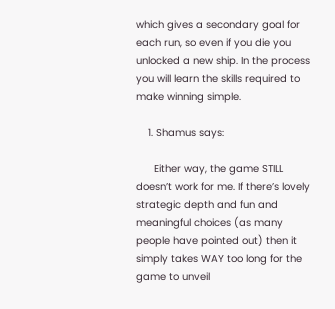which gives a secondary goal for each run, so even if you die you unlocked a new ship. In the process you will learn the skills required to make winning simple.

    1. Shamus says:

      Either way, the game STILL doesn’t work for me. If there’s lovely strategic depth and fun and meaningful choices (as many people have pointed out) then it simply takes WAY too long for the game to unveil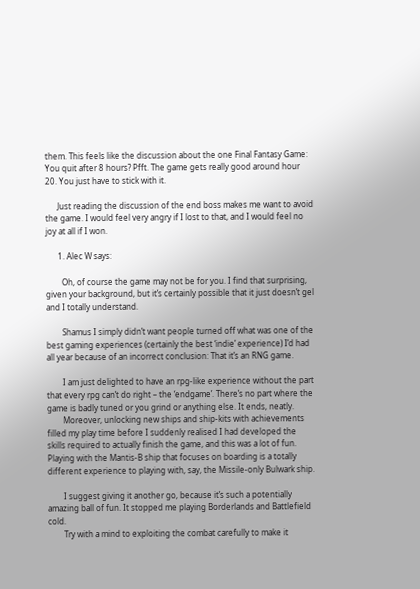them. This feels like the discussion about the one Final Fantasy Game: You quit after 8 hours? Pfft. The game gets really good around hour 20. You just have to stick with it.

      Just reading the discussion of the end boss makes me want to avoid the game. I would feel very angry if I lost to that, and I would feel no joy at all if I won.

      1. Alec W says:

        Oh, of course the game may not be for you. I find that surprising, given your background, but it’s certainly possible that it just doesn’t gel and I totally understand.

        Shamus I simply didn’t want people turned off what was one of the best gaming experiences (certainly the best ‘indie’ experience) I’d had all year because of an incorrect conclusion: That it’s an RNG game.

        I am just delighted to have an rpg-like experience without the part that every rpg can’t do right – the ‘endgame’. There’s no part where the game is badly tuned or you grind or anything else. It ends, neatly.
        Moreover, unlocking new ships and ship-kits with achievements filled my play time before I suddenly realised I had developed the skills required to actually finish the game, and this was a lot of fun. Playing with the Mantis-B ship that focuses on boarding is a totally different experience to playing with, say, the Missile-only Bulwark ship.

        I suggest giving it another go, because it’s such a potentially amazing ball of fun. It stopped me playing Borderlands and Battlefield cold.
        Try with a mind to exploiting the combat carefully to make it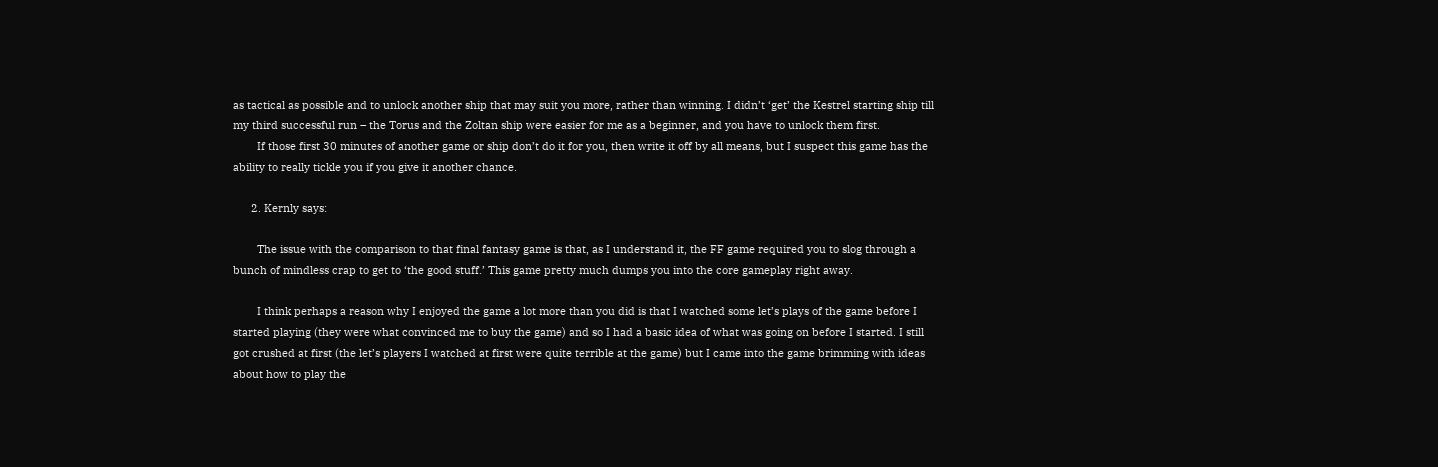as tactical as possible and to unlock another ship that may suit you more, rather than winning. I didn’t ‘get’ the Kestrel starting ship till my third successful run – the Torus and the Zoltan ship were easier for me as a beginner, and you have to unlock them first.
        If those first 30 minutes of another game or ship don’t do it for you, then write it off by all means, but I suspect this game has the ability to really tickle you if you give it another chance.

      2. Kernly says:

        The issue with the comparison to that final fantasy game is that, as I understand it, the FF game required you to slog through a bunch of mindless crap to get to ‘the good stuff.’ This game pretty much dumps you into the core gameplay right away.

        I think perhaps a reason why I enjoyed the game a lot more than you did is that I watched some let’s plays of the game before I started playing (they were what convinced me to buy the game) and so I had a basic idea of what was going on before I started. I still got crushed at first (the let’s players I watched at first were quite terrible at the game) but I came into the game brimming with ideas about how to play the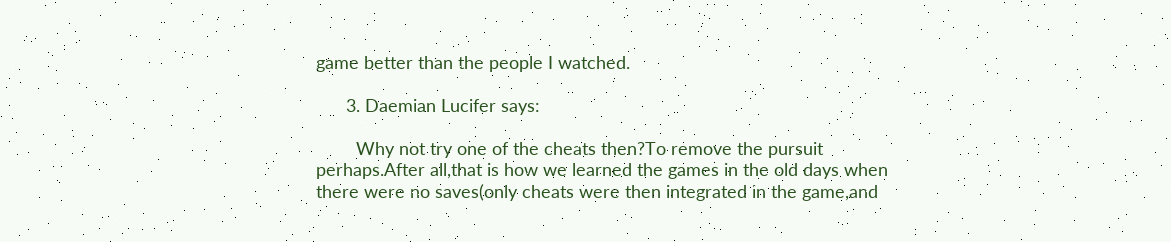game better than the people I watched.

      3. Daemian Lucifer says:

        Why not try one of the cheats then?To remove the pursuit perhaps.After all,that is how we learned the games in the old days when there were no saves(only cheats were then integrated in the game,and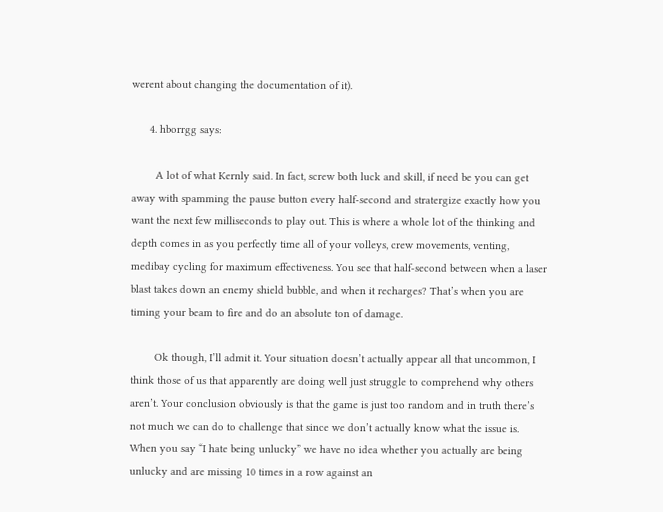werent about changing the documentation of it).

      4. hborrgg says:

        A lot of what Kernly said. In fact, screw both luck and skill, if need be you can get away with spamming the pause button every half-second and stratergize exactly how you want the next few milliseconds to play out. This is where a whole lot of the thinking and depth comes in as you perfectly time all of your volleys, crew movements, venting, medibay cycling for maximum effectiveness. You see that half-second between when a laser blast takes down an enemy shield bubble, and when it recharges? That’s when you are timing your beam to fire and do an absolute ton of damage.

        Ok though, I’ll admit it. Your situation doesn’t actually appear all that uncommon, I think those of us that apparently are doing well just struggle to comprehend why others aren’t. Your conclusion obviously is that the game is just too random and in truth there’s not much we can do to challenge that since we don’t actually know what the issue is. When you say “I hate being unlucky” we have no idea whether you actually are being unlucky and are missing 10 times in a row against an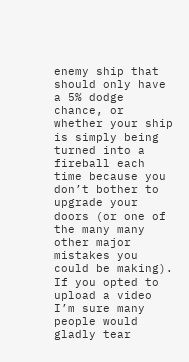enemy ship that should only have a 5% dodge chance, or whether your ship is simply being turned into a fireball each time because you don’t bother to upgrade your doors (or one of the many many other major mistakes you could be making). If you opted to upload a video I’m sure many people would gladly tear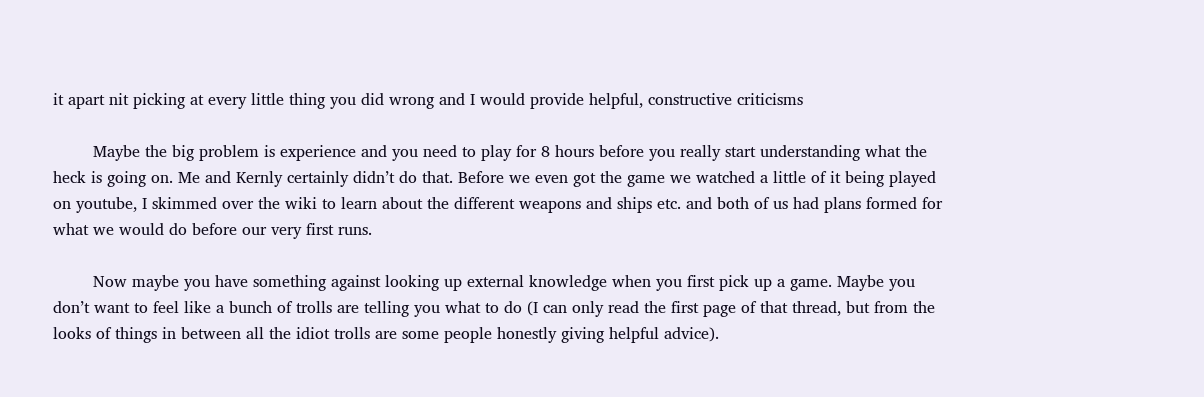it apart nit picking at every little thing you did wrong and I would provide helpful, constructive criticisms

        Maybe the big problem is experience and you need to play for 8 hours before you really start understanding what the heck is going on. Me and Kernly certainly didn’t do that. Before we even got the game we watched a little of it being played on youtube, I skimmed over the wiki to learn about the different weapons and ships etc. and both of us had plans formed for what we would do before our very first runs.

        Now maybe you have something against looking up external knowledge when you first pick up a game. Maybe you don’t want to feel like a bunch of trolls are telling you what to do (I can only read the first page of that thread, but from the looks of things in between all the idiot trolls are some people honestly giving helpful advice).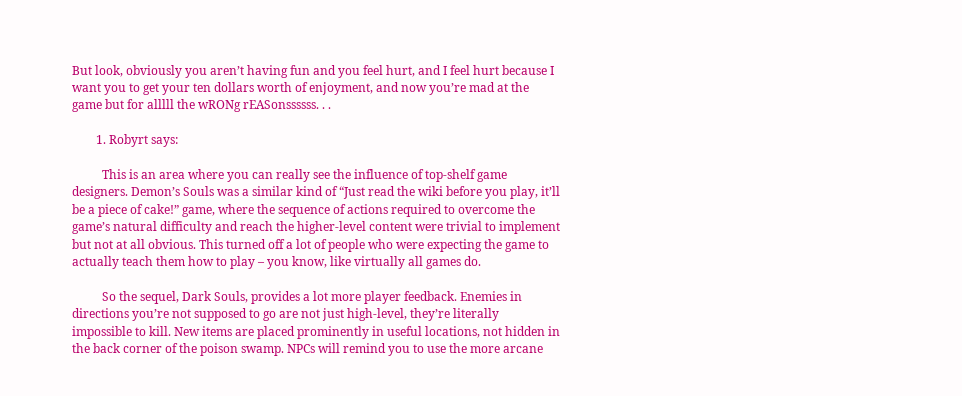But look, obviously you aren’t having fun and you feel hurt, and I feel hurt because I want you to get your ten dollars worth of enjoyment, and now you’re mad at the game but for alllll the wRONg rEASonssssss. . .

        1. Robyrt says:

          This is an area where you can really see the influence of top-shelf game designers. Demon’s Souls was a similar kind of “Just read the wiki before you play, it’ll be a piece of cake!” game, where the sequence of actions required to overcome the game’s natural difficulty and reach the higher-level content were trivial to implement but not at all obvious. This turned off a lot of people who were expecting the game to actually teach them how to play – you know, like virtually all games do.

          So the sequel, Dark Souls, provides a lot more player feedback. Enemies in directions you’re not supposed to go are not just high-level, they’re literally impossible to kill. New items are placed prominently in useful locations, not hidden in the back corner of the poison swamp. NPCs will remind you to use the more arcane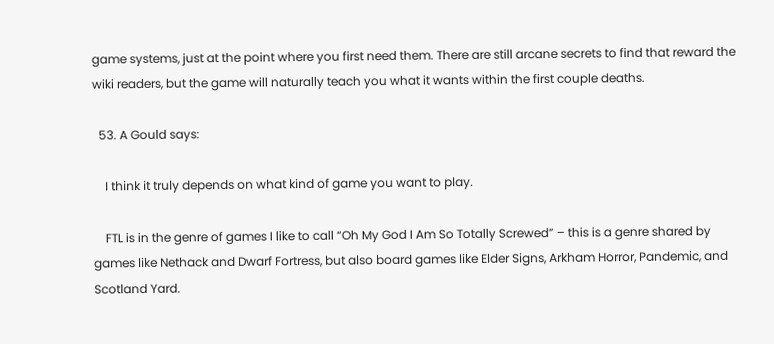game systems, just at the point where you first need them. There are still arcane secrets to find that reward the wiki readers, but the game will naturally teach you what it wants within the first couple deaths.

  53. A Gould says:

    I think it truly depends on what kind of game you want to play.

    FTL is in the genre of games I like to call “Oh My God I Am So Totally Screwed” – this is a genre shared by games like Nethack and Dwarf Fortress, but also board games like Elder Signs, Arkham Horror, Pandemic, and Scotland Yard.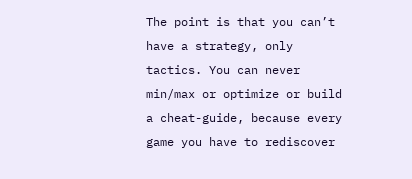The point is that you can’t have a strategy, only tactics. You can never min/max or optimize or build a cheat-guide, because every game you have to rediscover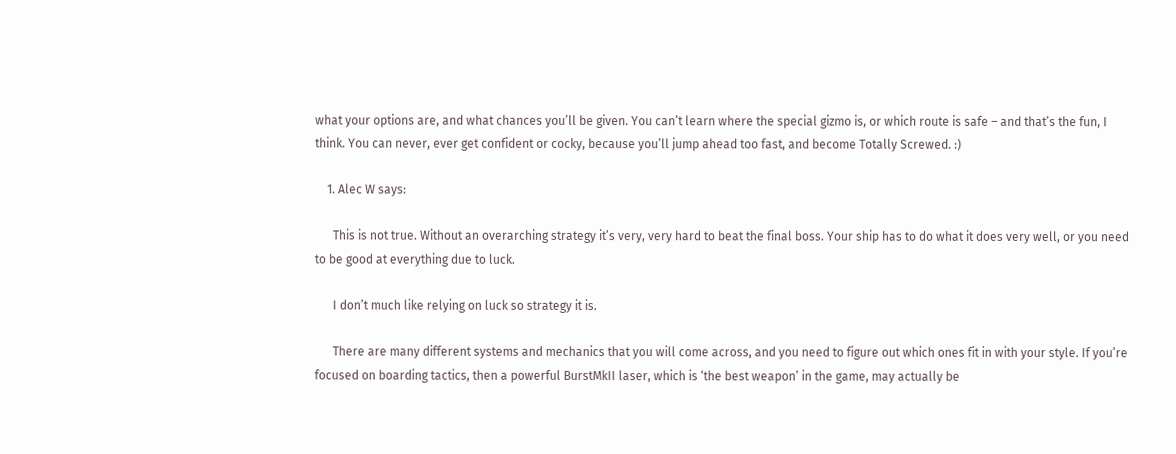what your options are, and what chances you’ll be given. You can’t learn where the special gizmo is, or which route is safe – and that’s the fun, I think. You can never, ever get confident or cocky, because you’ll jump ahead too fast, and become Totally Screwed. :)

    1. Alec W says:

      This is not true. Without an overarching strategy it’s very, very hard to beat the final boss. Your ship has to do what it does very well, or you need to be good at everything due to luck.

      I don’t much like relying on luck so strategy it is.

      There are many different systems and mechanics that you will come across, and you need to figure out which ones fit in with your style. If you’re focused on boarding tactics, then a powerful BurstMkII laser, which is ‘the best weapon’ in the game, may actually be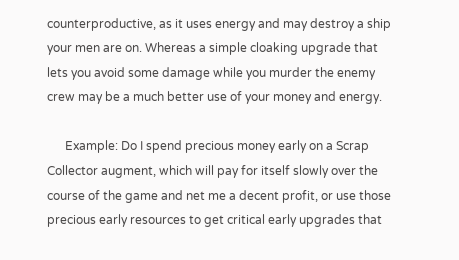counterproductive, as it uses energy and may destroy a ship your men are on. Whereas a simple cloaking upgrade that lets you avoid some damage while you murder the enemy crew may be a much better use of your money and energy.

      Example: Do I spend precious money early on a Scrap Collector augment, which will pay for itself slowly over the course of the game and net me a decent profit, or use those precious early resources to get critical early upgrades that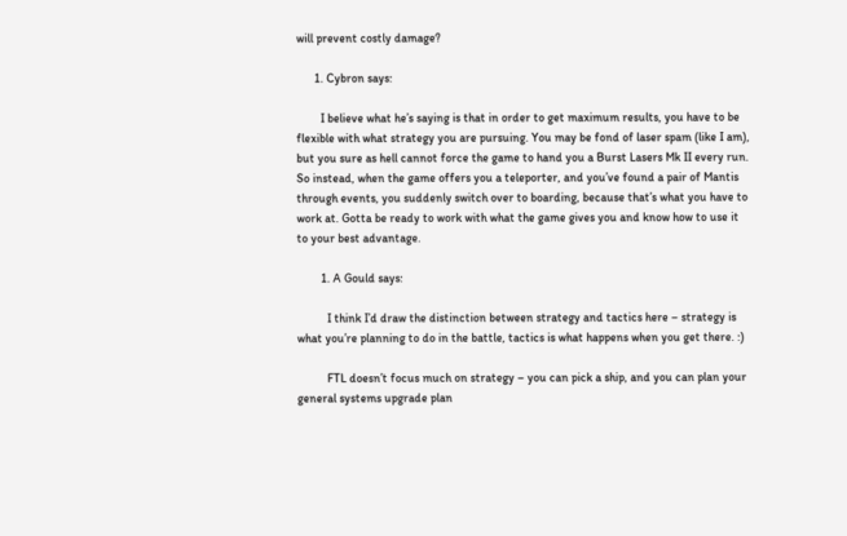will prevent costly damage?

      1. Cybron says:

        I believe what he’s saying is that in order to get maximum results, you have to be flexible with what strategy you are pursuing. You may be fond of laser spam (like I am), but you sure as hell cannot force the game to hand you a Burst Lasers Mk II every run. So instead, when the game offers you a teleporter, and you’ve found a pair of Mantis through events, you suddenly switch over to boarding, because that’s what you have to work at. Gotta be ready to work with what the game gives you and know how to use it to your best advantage.

        1. A Gould says:

          I think I’d draw the distinction between strategy and tactics here – strategy is what you’re planning to do in the battle, tactics is what happens when you get there. :)

          FTL doesn’t focus much on strategy – you can pick a ship, and you can plan your general systems upgrade plan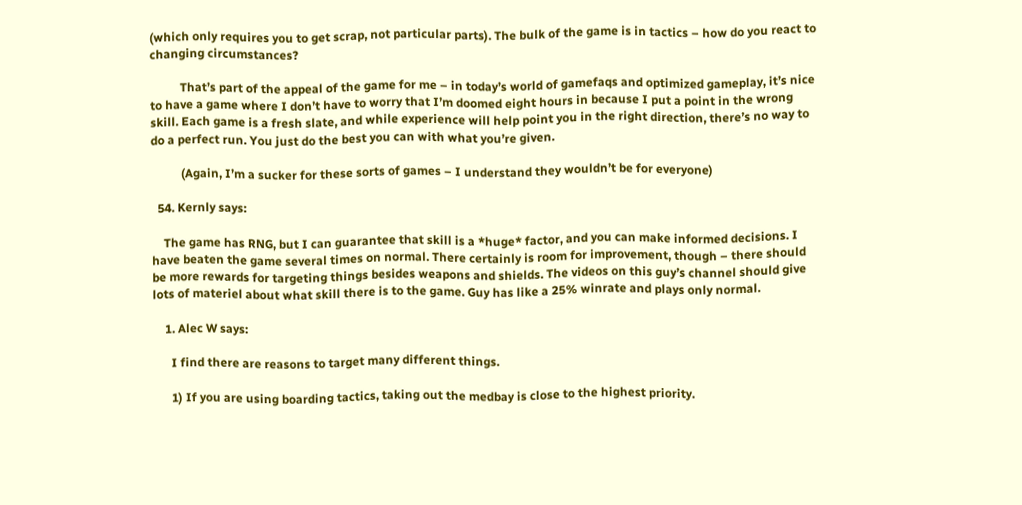(which only requires you to get scrap, not particular parts). The bulk of the game is in tactics – how do you react to changing circumstances?

          That’s part of the appeal of the game for me – in today’s world of gamefaqs and optimized gameplay, it’s nice to have a game where I don’t have to worry that I’m doomed eight hours in because I put a point in the wrong skill. Each game is a fresh slate, and while experience will help point you in the right direction, there’s no way to do a perfect run. You just do the best you can with what you’re given.

          (Again, I’m a sucker for these sorts of games – I understand they wouldn’t be for everyone)

  54. Kernly says:

    The game has RNG, but I can guarantee that skill is a *huge* factor, and you can make informed decisions. I have beaten the game several times on normal. There certainly is room for improvement, though – there should be more rewards for targeting things besides weapons and shields. The videos on this guy’s channel should give lots of materiel about what skill there is to the game. Guy has like a 25% winrate and plays only normal.

    1. Alec W says:

      I find there are reasons to target many different things.

      1) If you are using boarding tactics, taking out the medbay is close to the highest priority.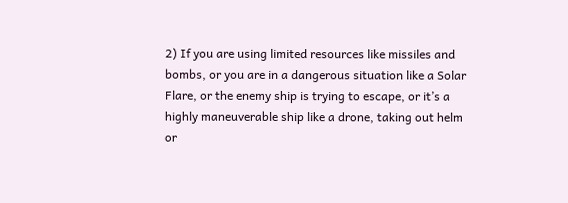2) If you are using limited resources like missiles and bombs, or you are in a dangerous situation like a Solar Flare, or the enemy ship is trying to escape, or it’s a highly maneuverable ship like a drone, taking out helm or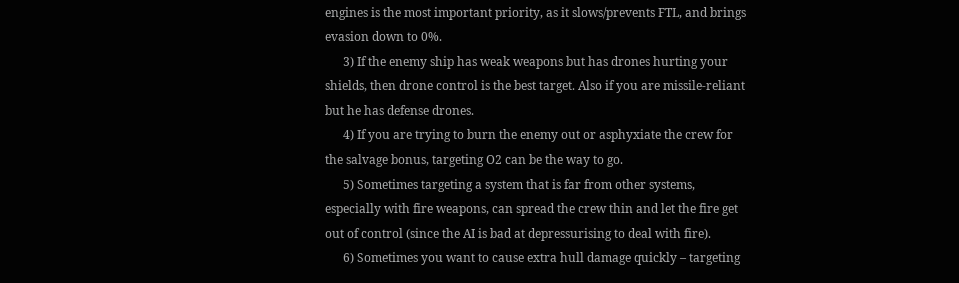engines is the most important priority, as it slows/prevents FTL, and brings evasion down to 0%.
      3) If the enemy ship has weak weapons but has drones hurting your shields, then drone control is the best target. Also if you are missile-reliant but he has defense drones.
      4) If you are trying to burn the enemy out or asphyxiate the crew for the salvage bonus, targeting O2 can be the way to go.
      5) Sometimes targeting a system that is far from other systems, especially with fire weapons, can spread the crew thin and let the fire get out of control (since the AI is bad at depressurising to deal with fire).
      6) Sometimes you want to cause extra hull damage quickly – targeting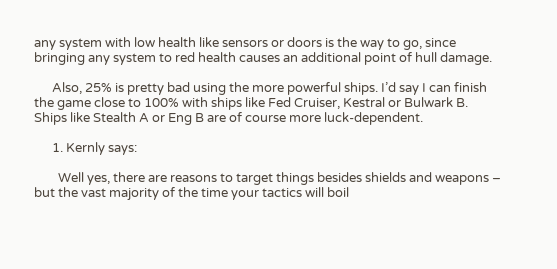any system with low health like sensors or doors is the way to go, since bringing any system to red health causes an additional point of hull damage.

      Also, 25% is pretty bad using the more powerful ships. I’d say I can finish the game close to 100% with ships like Fed Cruiser, Kestral or Bulwark B. Ships like Stealth A or Eng B are of course more luck-dependent.

      1. Kernly says:

        Well yes, there are reasons to target things besides shields and weapons – but the vast majority of the time your tactics will boil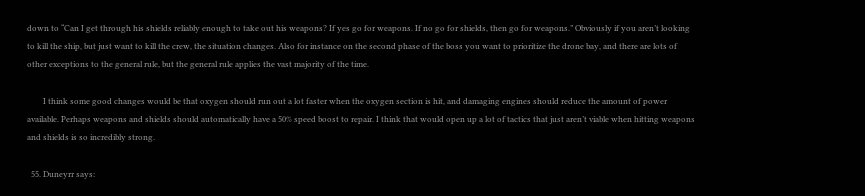down to “Can I get through his shields reliably enough to take out his weapons? If yes go for weapons. If no go for shields, then go for weapons.” Obviously if you aren’t looking to kill the ship, but just want to kill the crew, the situation changes. Also for instance on the second phase of the boss you want to prioritize the drone bay, and there are lots of other exceptions to the general rule, but the general rule applies the vast majority of the time.

        I think some good changes would be that oxygen should run out a lot faster when the oxygen section is hit, and damaging engines should reduce the amount of power available. Perhaps weapons and shields should automatically have a 50% speed boost to repair. I think that would open up a lot of tactics that just aren’t viable when hitting weapons and shields is so incredibly strong.

  55. Duneyrr says: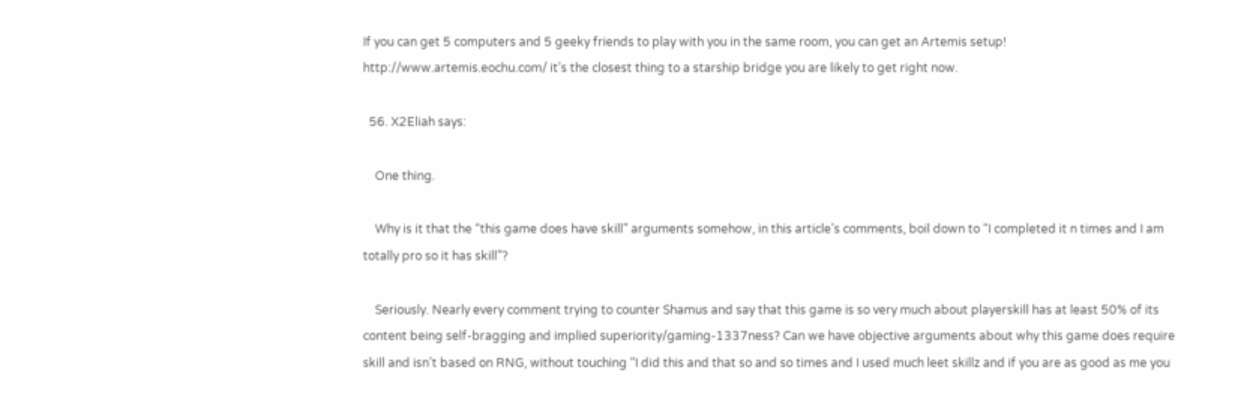If you can get 5 computers and 5 geeky friends to play with you in the same room, you can get an Artemis setup! http://www.artemis.eochu.com/ it’s the closest thing to a starship bridge you are likely to get right now.

  56. X2Eliah says:

    One thing.

    Why is it that the “this game does have skill” arguments somehow, in this article’s comments, boil down to “I completed it n times and I am totally pro so it has skill”?

    Seriously. Nearly every comment trying to counter Shamus and say that this game is so very much about playerskill has at least 50% of its content being self-bragging and implied superiority/gaming-1337ness? Can we have objective arguments about why this game does require skill and isn’t based on RNG, without touching “I did this and that so and so times and I used much leet skillz and if you are as good as me you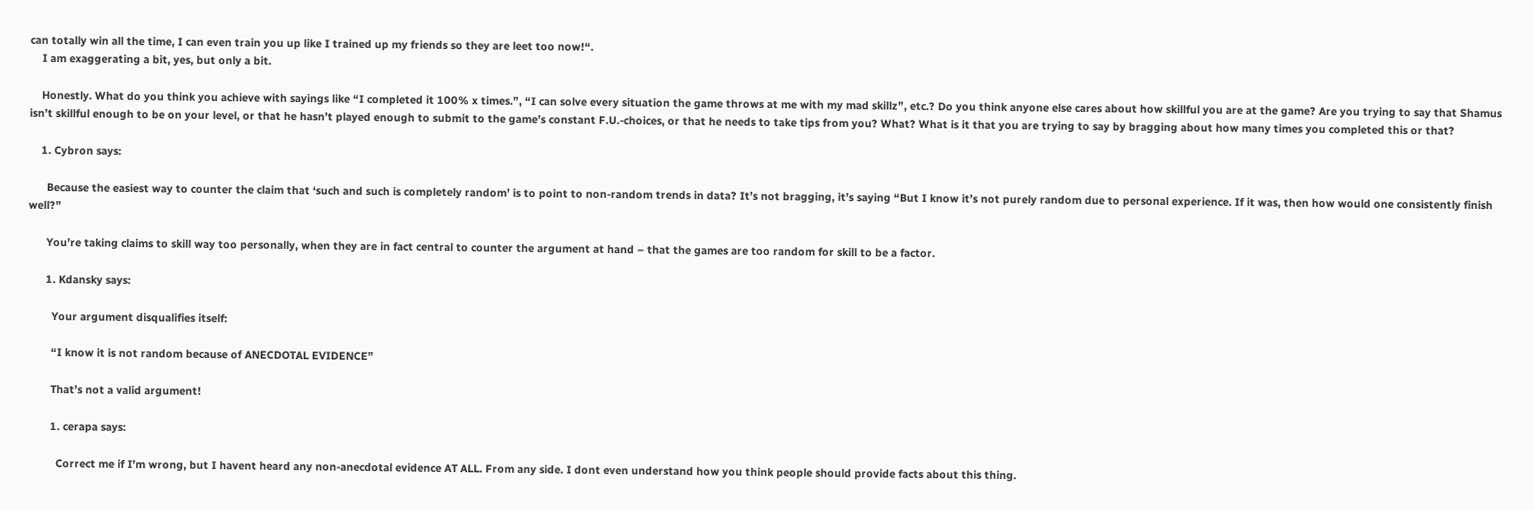can totally win all the time, I can even train you up like I trained up my friends so they are leet too now!“.
    I am exaggerating a bit, yes, but only a bit.

    Honestly. What do you think you achieve with sayings like “I completed it 100% x times.”, “I can solve every situation the game throws at me with my mad skillz”, etc.? Do you think anyone else cares about how skillful you are at the game? Are you trying to say that Shamus isn’t skillful enough to be on your level, or that he hasn’t played enough to submit to the game’s constant F.U.-choices, or that he needs to take tips from you? What? What is it that you are trying to say by bragging about how many times you completed this or that?

    1. Cybron says:

      Because the easiest way to counter the claim that ‘such and such is completely random’ is to point to non-random trends in data? It’s not bragging, it’s saying “But I know it’s not purely random due to personal experience. If it was, then how would one consistently finish well?”

      You’re taking claims to skill way too personally, when they are in fact central to counter the argument at hand – that the games are too random for skill to be a factor.

      1. Kdansky says:

        Your argument disqualifies itself:

        “I know it is not random because of ANECDOTAL EVIDENCE”

        That’s not a valid argument!

        1. cerapa says:

          Correct me if I’m wrong, but I havent heard any non-anecdotal evidence AT ALL. From any side. I dont even understand how you think people should provide facts about this thing.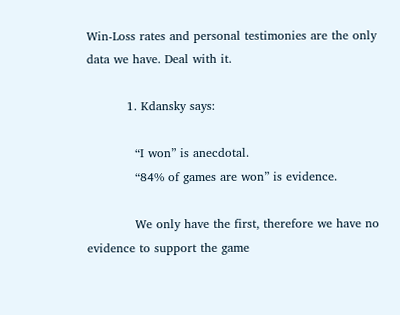Win-Loss rates and personal testimonies are the only data we have. Deal with it.

          1. Kdansky says:

            “I won” is anecdotal.
            “84% of games are won” is evidence.

            We only have the first, therefore we have no evidence to support the game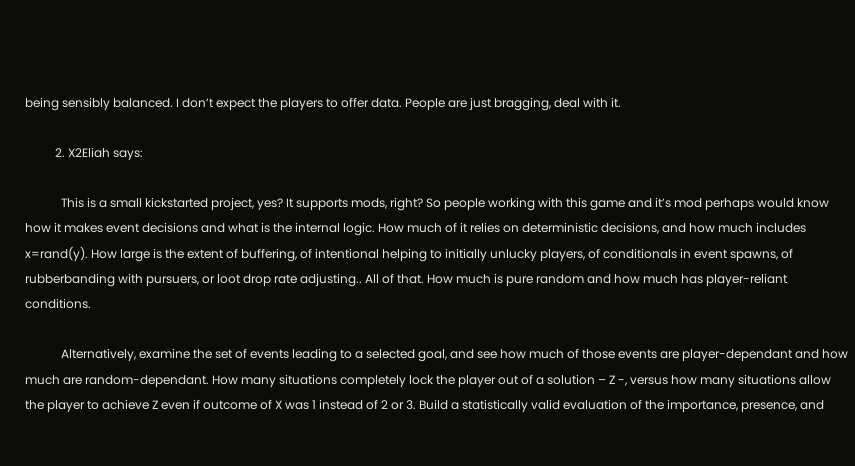being sensibly balanced. I don’t expect the players to offer data. People are just bragging, deal with it.

          2. X2Eliah says:

            This is a small kickstarted project, yes? It supports mods, right? So people working with this game and it’s mod perhaps would know how it makes event decisions and what is the internal logic. How much of it relies on deterministic decisions, and how much includes x=rand(y). How large is the extent of buffering, of intentional helping to initially unlucky players, of conditionals in event spawns, of rubberbanding with pursuers, or loot drop rate adjusting.. All of that. How much is pure random and how much has player-reliant conditions.

            Alternatively, examine the set of events leading to a selected goal, and see how much of those events are player-dependant and how much are random-dependant. How many situations completely lock the player out of a solution – Z -, versus how many situations allow the player to achieve Z even if outcome of X was 1 instead of 2 or 3. Build a statistically valid evaluation of the importance, presence, and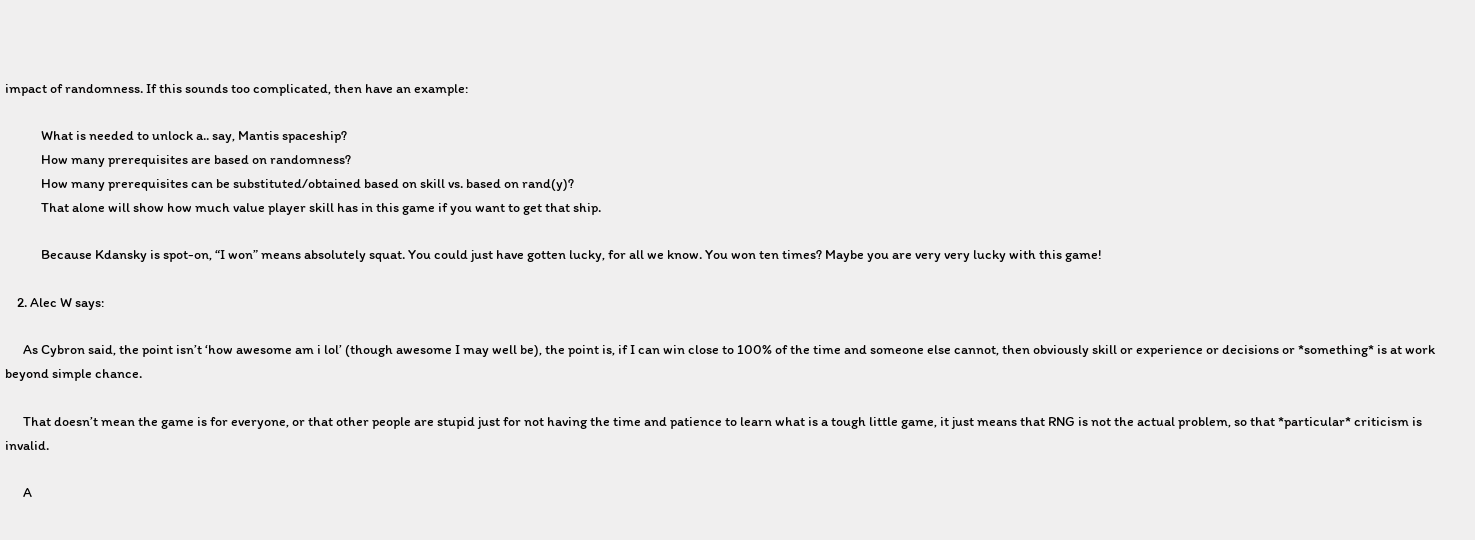impact of randomness. If this sounds too complicated, then have an example:

            What is needed to unlock a.. say, Mantis spaceship?
            How many prerequisites are based on randomness?
            How many prerequisites can be substituted/obtained based on skill vs. based on rand(y)?
            That alone will show how much value player skill has in this game if you want to get that ship.

            Because Kdansky is spot-on, “I won” means absolutely squat. You could just have gotten lucky, for all we know. You won ten times? Maybe you are very very lucky with this game!

    2. Alec W says:

      As Cybron said, the point isn’t ‘how awesome am i lol’ (though awesome I may well be), the point is, if I can win close to 100% of the time and someone else cannot, then obviously skill or experience or decisions or *something* is at work beyond simple chance.

      That doesn’t mean the game is for everyone, or that other people are stupid just for not having the time and patience to learn what is a tough little game, it just means that RNG is not the actual problem, so that *particular* criticism is invalid.

      A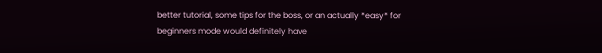better tutorial, some tips for the boss, or an actually *easy* for beginners mode would definitely have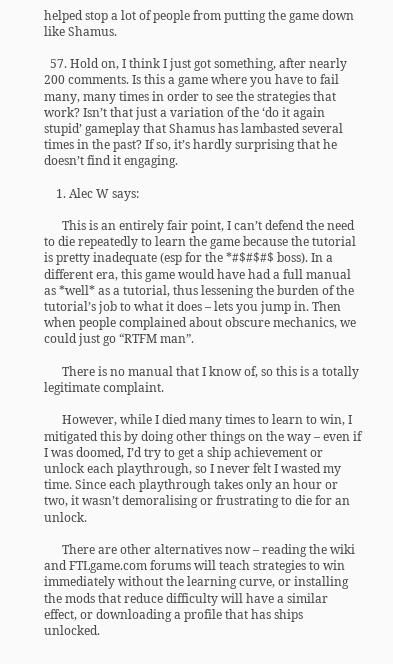helped stop a lot of people from putting the game down like Shamus.

  57. Hold on, I think I just got something, after nearly 200 comments. Is this a game where you have to fail many, many times in order to see the strategies that work? Isn’t that just a variation of the ‘do it again stupid’ gameplay that Shamus has lambasted several times in the past? If so, it’s hardly surprising that he doesn’t find it engaging.

    1. Alec W says:

      This is an entirely fair point, I can’t defend the need to die repeatedly to learn the game because the tutorial is pretty inadequate (esp for the *#$#$#$ boss). In a different era, this game would have had a full manual as *well* as a tutorial, thus lessening the burden of the tutorial’s job to what it does – lets you jump in. Then when people complained about obscure mechanics, we could just go “RTFM man”.

      There is no manual that I know of, so this is a totally legitimate complaint.

      However, while I died many times to learn to win, I mitigated this by doing other things on the way – even if I was doomed, I’d try to get a ship achievement or unlock each playthrough, so I never felt I wasted my time. Since each playthrough takes only an hour or two, it wasn’t demoralising or frustrating to die for an unlock.

      There are other alternatives now – reading the wiki and FTLgame.com forums will teach strategies to win immediately without the learning curve, or installing the mods that reduce difficulty will have a similar effect, or downloading a profile that has ships unlocked.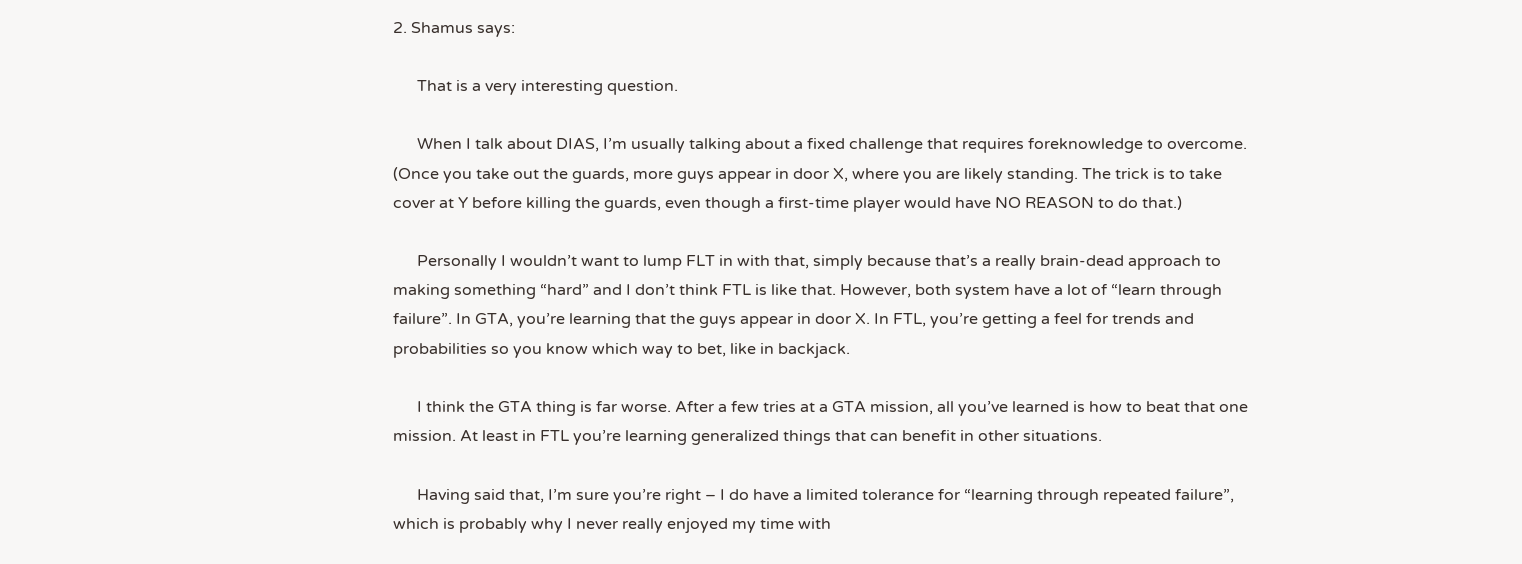2. Shamus says:

      That is a very interesting question.

      When I talk about DIAS, I’m usually talking about a fixed challenge that requires foreknowledge to overcome. (Once you take out the guards, more guys appear in door X, where you are likely standing. The trick is to take cover at Y before killing the guards, even though a first-time player would have NO REASON to do that.)

      Personally I wouldn’t want to lump FLT in with that, simply because that’s a really brain-dead approach to making something “hard” and I don’t think FTL is like that. However, both system have a lot of “learn through failure”. In GTA, you’re learning that the guys appear in door X. In FTL, you’re getting a feel for trends and probabilities so you know which way to bet, like in backjack.

      I think the GTA thing is far worse. After a few tries at a GTA mission, all you’ve learned is how to beat that one mission. At least in FTL you’re learning generalized things that can benefit in other situations.

      Having said that, I’m sure you’re right – I do have a limited tolerance for “learning through repeated failure”, which is probably why I never really enjoyed my time with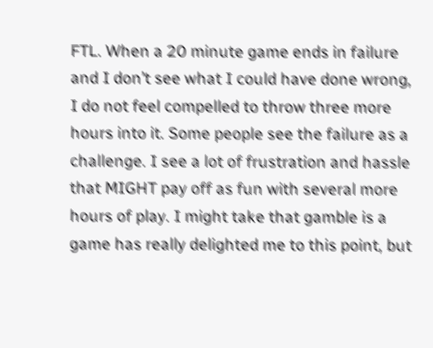FTL. When a 20 minute game ends in failure and I don’t see what I could have done wrong, I do not feel compelled to throw three more hours into it. Some people see the failure as a challenge. I see a lot of frustration and hassle that MIGHT pay off as fun with several more hours of play. I might take that gamble is a game has really delighted me to this point, but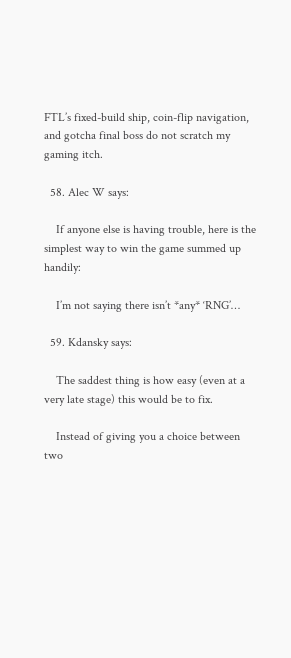FTL’s fixed-build ship, coin-flip navigation, and gotcha final boss do not scratch my gaming itch.

  58. Alec W says:

    If anyone else is having trouble, here is the simplest way to win the game summed up handily:

    I’m not saying there isn’t *any* ‘RNG’…

  59. Kdansky says:

    The saddest thing is how easy (even at a very late stage) this would be to fix.

    Instead of giving you a choice between two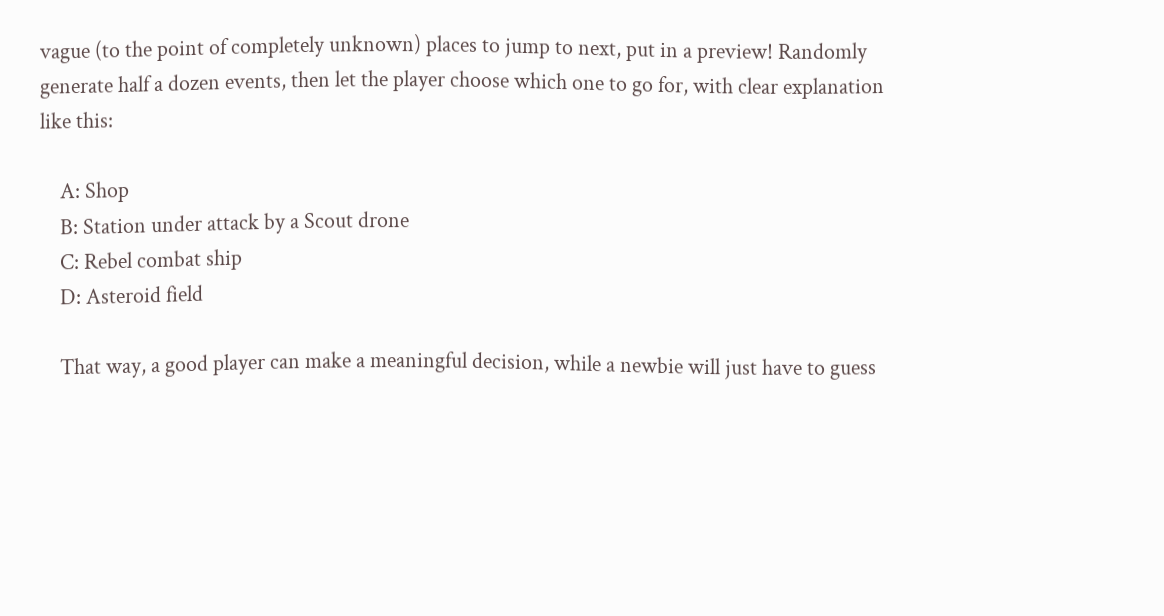vague (to the point of completely unknown) places to jump to next, put in a preview! Randomly generate half a dozen events, then let the player choose which one to go for, with clear explanation like this:

    A: Shop
    B: Station under attack by a Scout drone
    C: Rebel combat ship
    D: Asteroid field

    That way, a good player can make a meaningful decision, while a newbie will just have to guess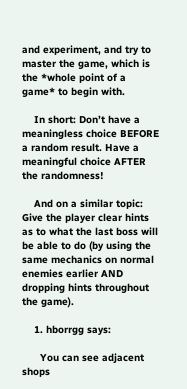and experiment, and try to master the game, which is the *whole point of a game* to begin with.

    In short: Don’t have a meaningless choice BEFORE a random result. Have a meaningful choice AFTER the randomness!

    And on a similar topic: Give the player clear hints as to what the last boss will be able to do (by using the same mechanics on normal enemies earlier AND dropping hints throughout the game).

    1. hborrgg says:

      You can see adjacent shops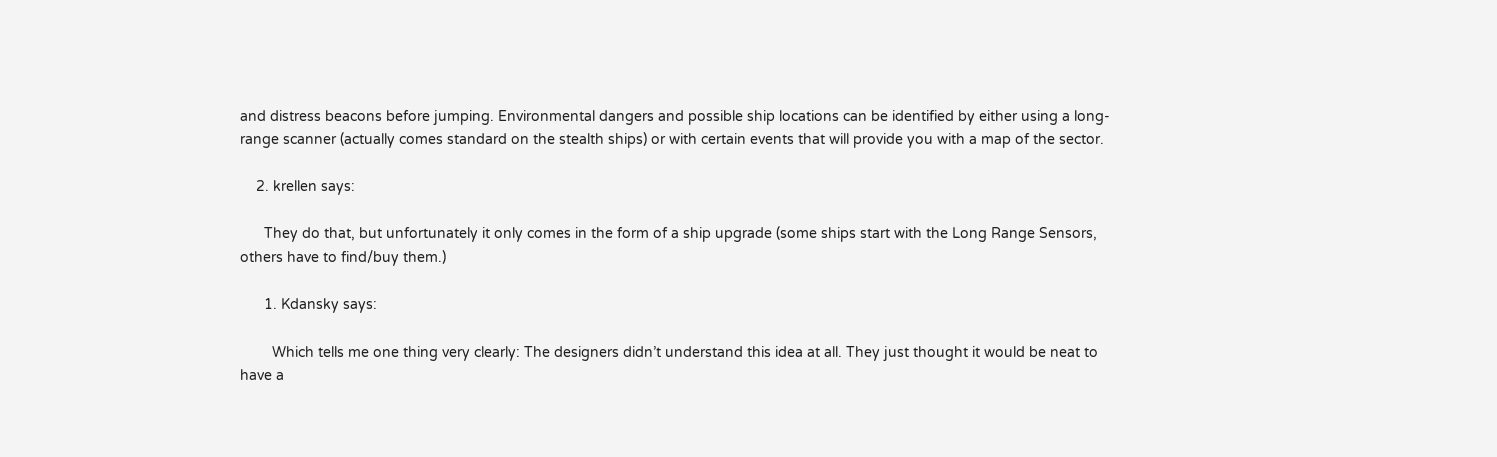and distress beacons before jumping. Environmental dangers and possible ship locations can be identified by either using a long-range scanner (actually comes standard on the stealth ships) or with certain events that will provide you with a map of the sector.

    2. krellen says:

      They do that, but unfortunately it only comes in the form of a ship upgrade (some ships start with the Long Range Sensors, others have to find/buy them.)

      1. Kdansky says:

        Which tells me one thing very clearly: The designers didn’t understand this idea at all. They just thought it would be neat to have a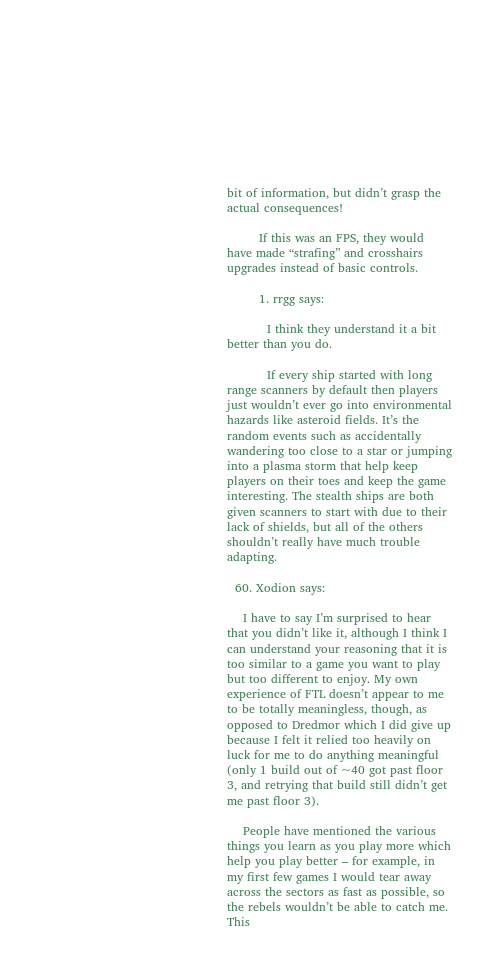bit of information, but didn’t grasp the actual consequences!

        If this was an FPS, they would have made “strafing” and crosshairs upgrades instead of basic controls.

        1. rrgg says:

          I think they understand it a bit better than you do.

          If every ship started with long range scanners by default then players just wouldn’t ever go into environmental hazards like asteroid fields. It’s the random events such as accidentally wandering too close to a star or jumping into a plasma storm that help keep players on their toes and keep the game interesting. The stealth ships are both given scanners to start with due to their lack of shields, but all of the others shouldn’t really have much trouble adapting.

  60. Xodion says:

    I have to say I’m surprised to hear that you didn’t like it, although I think I can understand your reasoning that it is too similar to a game you want to play but too different to enjoy. My own experience of FTL doesn’t appear to me to be totally meaningless, though, as opposed to Dredmor which I did give up because I felt it relied too heavily on luck for me to do anything meaningful (only 1 build out of ~40 got past floor 3, and retrying that build still didn’t get me past floor 3).

    People have mentioned the various things you learn as you play more which help you play better – for example, in my first few games I would tear away across the sectors as fast as possible, so the rebels wouldn’t be able to catch me. This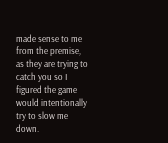made sense to me from the premise, as they are trying to catch you so I figured the game would intentionally try to slow me down.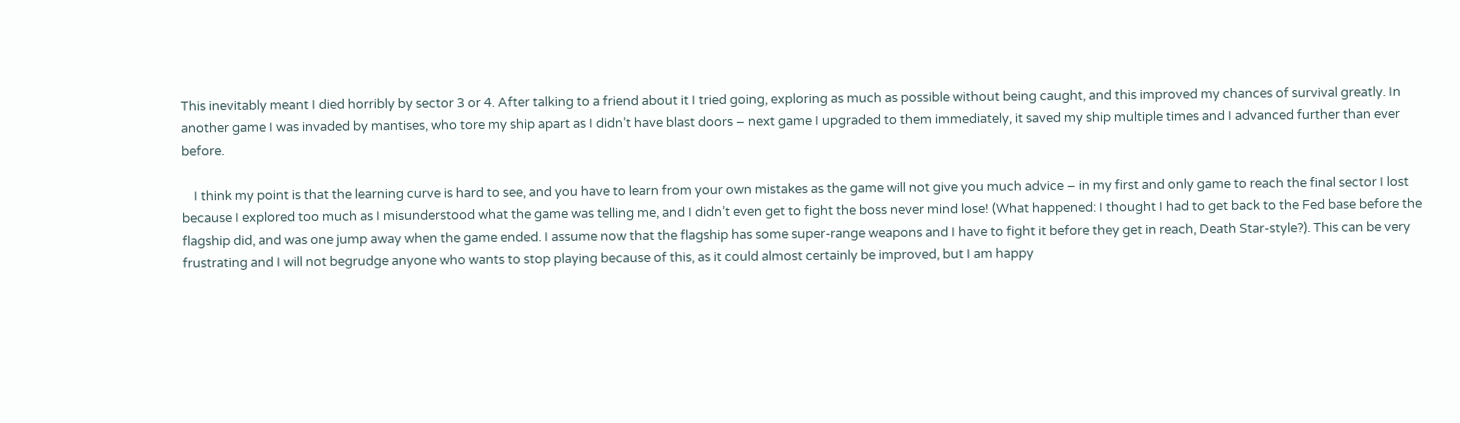This inevitably meant I died horribly by sector 3 or 4. After talking to a friend about it I tried going, exploring as much as possible without being caught, and this improved my chances of survival greatly. In another game I was invaded by mantises, who tore my ship apart as I didn’t have blast doors – next game I upgraded to them immediately, it saved my ship multiple times and I advanced further than ever before.

    I think my point is that the learning curve is hard to see, and you have to learn from your own mistakes as the game will not give you much advice – in my first and only game to reach the final sector I lost because I explored too much as I misunderstood what the game was telling me, and I didn’t even get to fight the boss never mind lose! (What happened: I thought I had to get back to the Fed base before the flagship did, and was one jump away when the game ended. I assume now that the flagship has some super-range weapons and I have to fight it before they get in reach, Death Star-style?). This can be very frustrating and I will not begrudge anyone who wants to stop playing because of this, as it could almost certainly be improved, but I am happy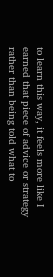to learn this way, it feels more like I earned that piece of advice or strategy rather than being told what to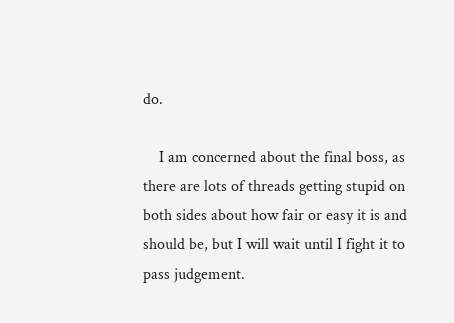do.

    I am concerned about the final boss, as there are lots of threads getting stupid on both sides about how fair or easy it is and should be, but I will wait until I fight it to pass judgement.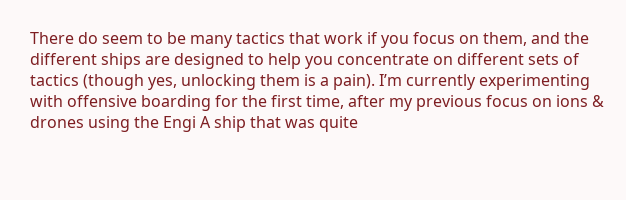There do seem to be many tactics that work if you focus on them, and the different ships are designed to help you concentrate on different sets of tactics (though yes, unlocking them is a pain). I’m currently experimenting with offensive boarding for the first time, after my previous focus on ions & drones using the Engi A ship that was quite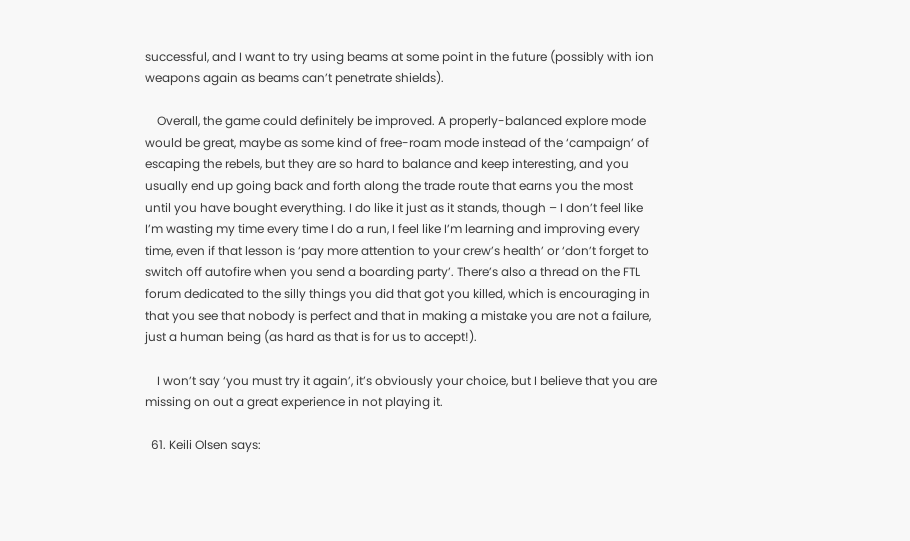successful, and I want to try using beams at some point in the future (possibly with ion weapons again as beams can’t penetrate shields).

    Overall, the game could definitely be improved. A properly-balanced explore mode would be great, maybe as some kind of free-roam mode instead of the ‘campaign’ of escaping the rebels, but they are so hard to balance and keep interesting, and you usually end up going back and forth along the trade route that earns you the most until you have bought everything. I do like it just as it stands, though – I don’t feel like I’m wasting my time every time I do a run, I feel like I’m learning and improving every time, even if that lesson is ‘pay more attention to your crew’s health’ or ‘don’t forget to switch off autofire when you send a boarding party’. There’s also a thread on the FTL forum dedicated to the silly things you did that got you killed, which is encouraging in that you see that nobody is perfect and that in making a mistake you are not a failure, just a human being (as hard as that is for us to accept!).

    I won’t say ‘you must try it again’, it’s obviously your choice, but I believe that you are missing on out a great experience in not playing it.

  61. Keili Olsen says: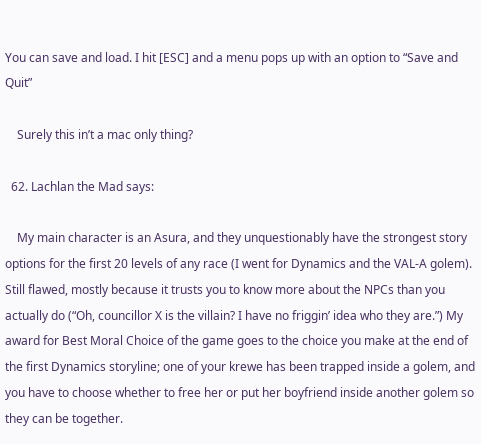You can save and load. I hit [ESC] and a menu pops up with an option to “Save and Quit”

    Surely this in’t a mac only thing?

  62. Lachlan the Mad says:

    My main character is an Asura, and they unquestionably have the strongest story options for the first 20 levels of any race (I went for Dynamics and the VAL-A golem). Still flawed, mostly because it trusts you to know more about the NPCs than you actually do (“Oh, councillor X is the villain? I have no friggin’ idea who they are.”) My award for Best Moral Choice of the game goes to the choice you make at the end of the first Dynamics storyline; one of your krewe has been trapped inside a golem, and you have to choose whether to free her or put her boyfriend inside another golem so they can be together.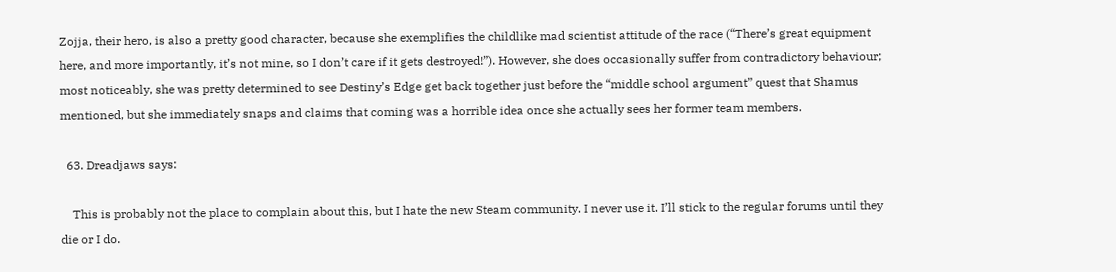Zojja, their hero, is also a pretty good character, because she exemplifies the childlike mad scientist attitude of the race (“There’s great equipment here, and more importantly, it’s not mine, so I don’t care if it gets destroyed!”). However, she does occasionally suffer from contradictory behaviour; most noticeably, she was pretty determined to see Destiny’s Edge get back together just before the “middle school argument” quest that Shamus mentioned, but she immediately snaps and claims that coming was a horrible idea once she actually sees her former team members.

  63. Dreadjaws says:

    This is probably not the place to complain about this, but I hate the new Steam community. I never use it. I’ll stick to the regular forums until they die or I do.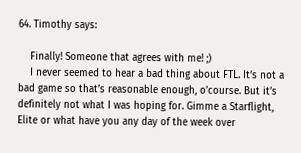64. Timothy says:

    Finally! Someone that agrees with me! ;)
    I never seemed to hear a bad thing about FTL. It’s not a bad game so that’s reasonable enough, o’course. But it’s definitely not what I was hoping for. Gimme a Starflight, Elite or what have you any day of the week over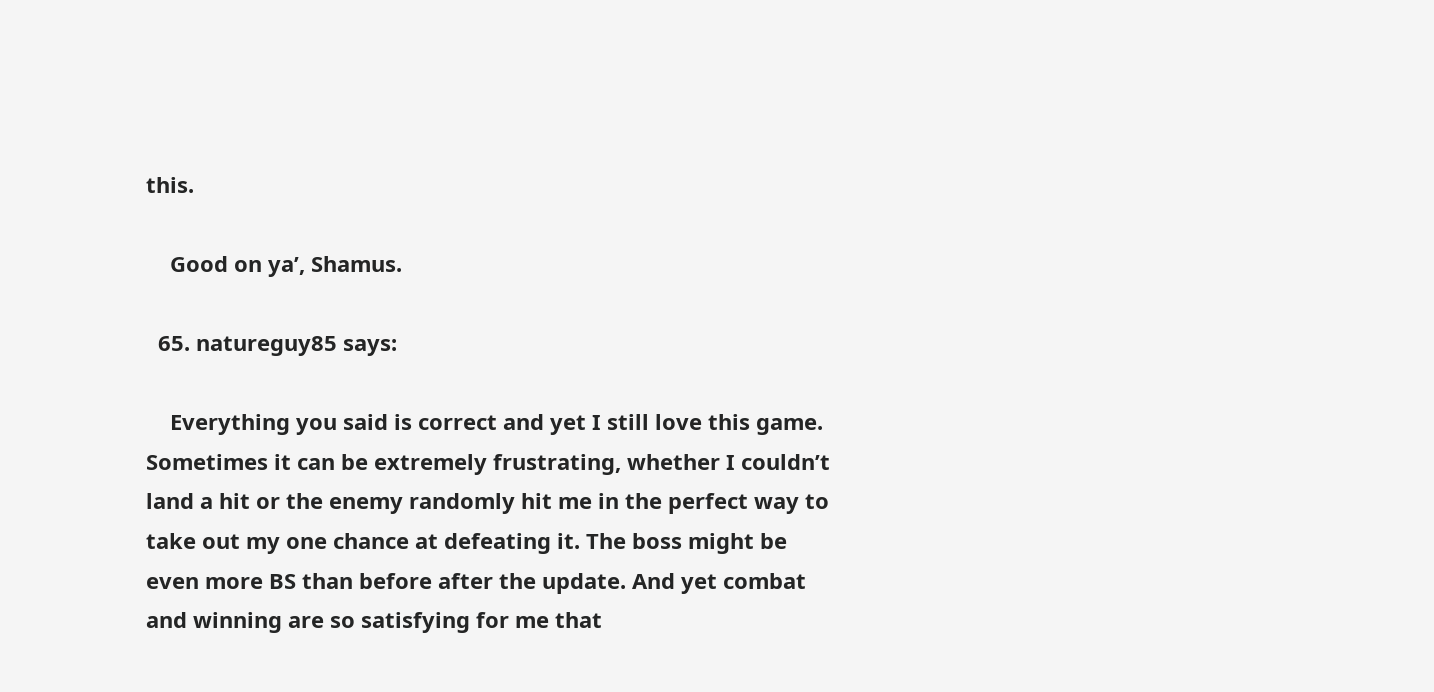this.

    Good on ya’, Shamus.

  65. natureguy85 says:

    Everything you said is correct and yet I still love this game. Sometimes it can be extremely frustrating, whether I couldn’t land a hit or the enemy randomly hit me in the perfect way to take out my one chance at defeating it. The boss might be even more BS than before after the update. And yet combat and winning are so satisfying for me that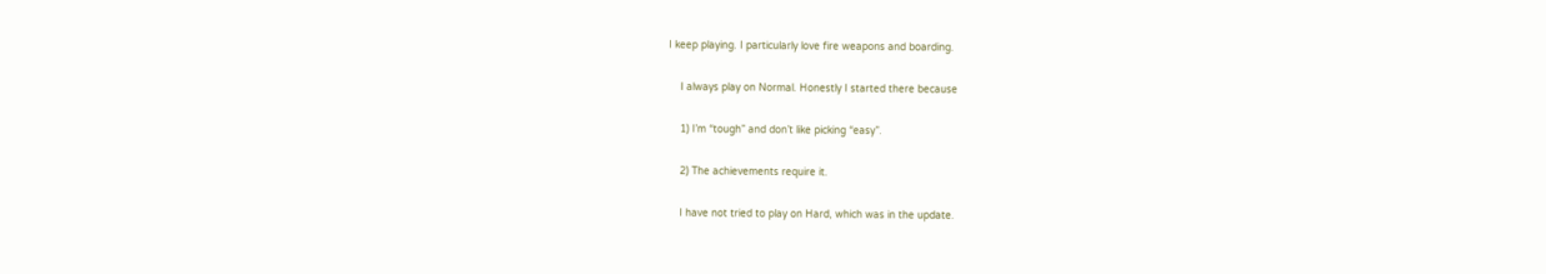I keep playing. I particularly love fire weapons and boarding.

    I always play on Normal. Honestly I started there because

    1) I’m “tough” and don’t like picking “easy”.

    2) The achievements require it.

    I have not tried to play on Hard, which was in the update.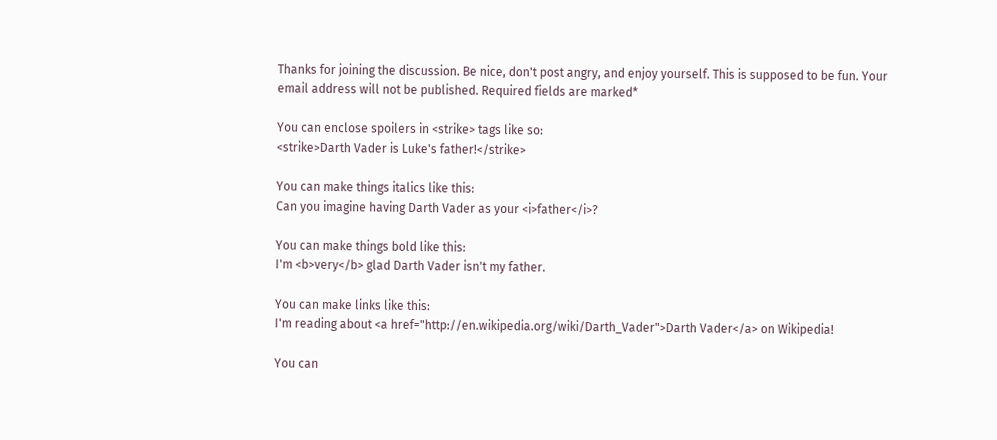Thanks for joining the discussion. Be nice, don't post angry, and enjoy yourself. This is supposed to be fun. Your email address will not be published. Required fields are marked*

You can enclose spoilers in <strike> tags like so:
<strike>Darth Vader is Luke's father!</strike>

You can make things italics like this:
Can you imagine having Darth Vader as your <i>father</i>?

You can make things bold like this:
I'm <b>very</b> glad Darth Vader isn't my father.

You can make links like this:
I'm reading about <a href="http://en.wikipedia.org/wiki/Darth_Vader">Darth Vader</a> on Wikipedia!

You can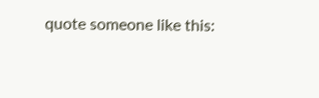quote someone like this: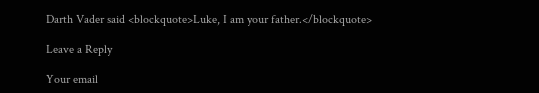Darth Vader said <blockquote>Luke, I am your father.</blockquote>

Leave a Reply

Your email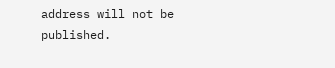address will not be published.